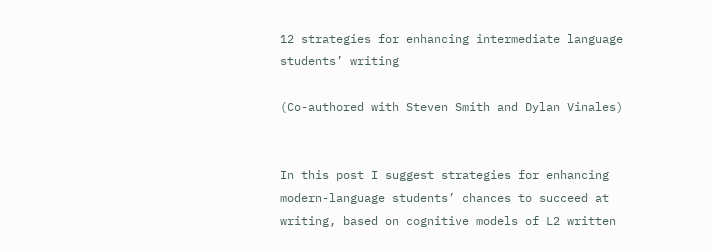12 strategies for enhancing intermediate language students’ writing

(Co-authored with Steven Smith and Dylan Vinales)


In this post I suggest strategies for enhancing modern-language students’ chances to succeed at writing, based on cognitive models of L2 written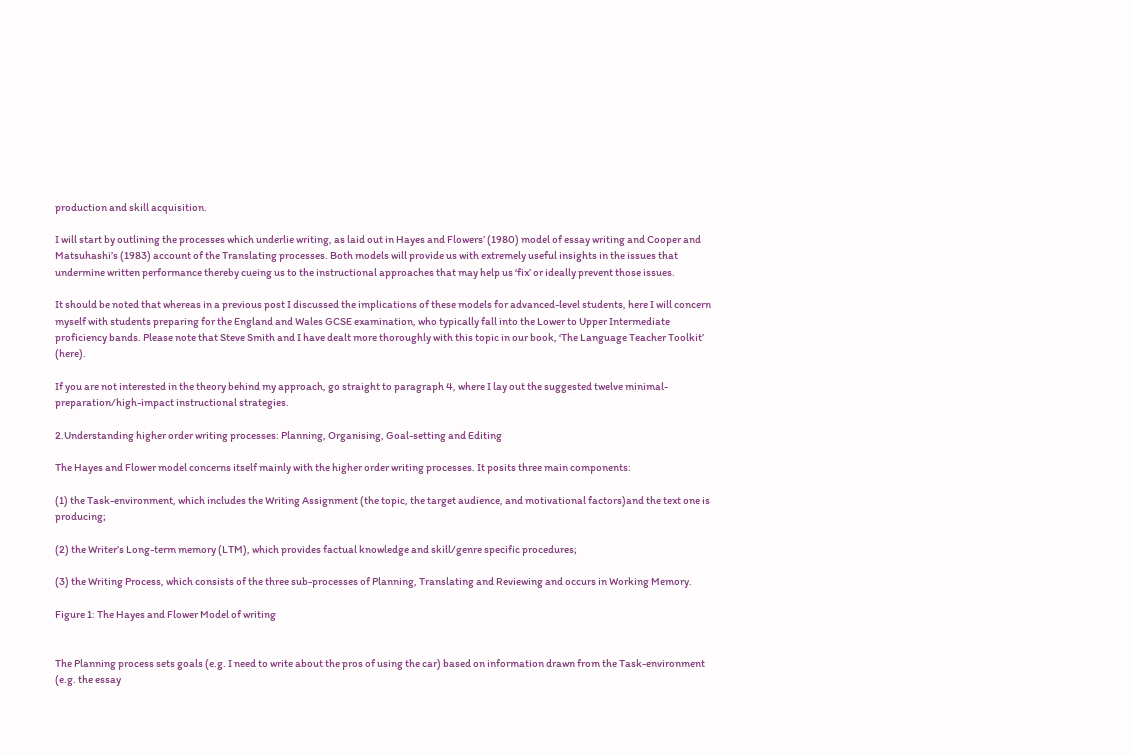production and skill acquisition.

I will start by outlining the processes which underlie writing, as laid out in Hayes and Flowers’ (1980) model of essay writing and Cooper and Matsuhashi’s (1983) account of the Translating processes. Both models will provide us with extremely useful insights in the issues that undermine written performance thereby cueing us to the instructional approaches that may help us ‘fix’ or ideally prevent those issues.

It should be noted that whereas in a previous post I discussed the implications of these models for advanced-level students, here I will concern myself with students preparing for the England and Wales GCSE examination, who typically fall into the Lower to Upper Intermediate proficiency bands. Please note that Steve Smith and I have dealt more thoroughly with this topic in our book, ‘The Language Teacher Toolkit’ (here).

If you are not interested in the theory behind my approach, go straight to paragraph 4, where I lay out the suggested twelve minimal-preparation/high-impact instructional strategies.

2.Understanding higher order writing processes: Planning, Organising, Goal-setting and Editing

The Hayes and Flower model concerns itself mainly with the higher order writing processes. It posits three main components:

(1) the Task-environment, which includes the Writing Assignment (the topic, the target audience, and motivational factors)and the text one is producing;

(2) the Writer’s Long-term memory (LTM), which provides factual knowledge and skill/genre specific procedures;

(3) the Writing Process, which consists of the three sub-processes of Planning, Translating and Reviewing and occurs in Working Memory.

Figure 1: The Hayes and Flower Model of writing


The Planning process sets goals (e.g. I need to write about the pros of using the car) based on information drawn from the Task-environment (e.g. the essay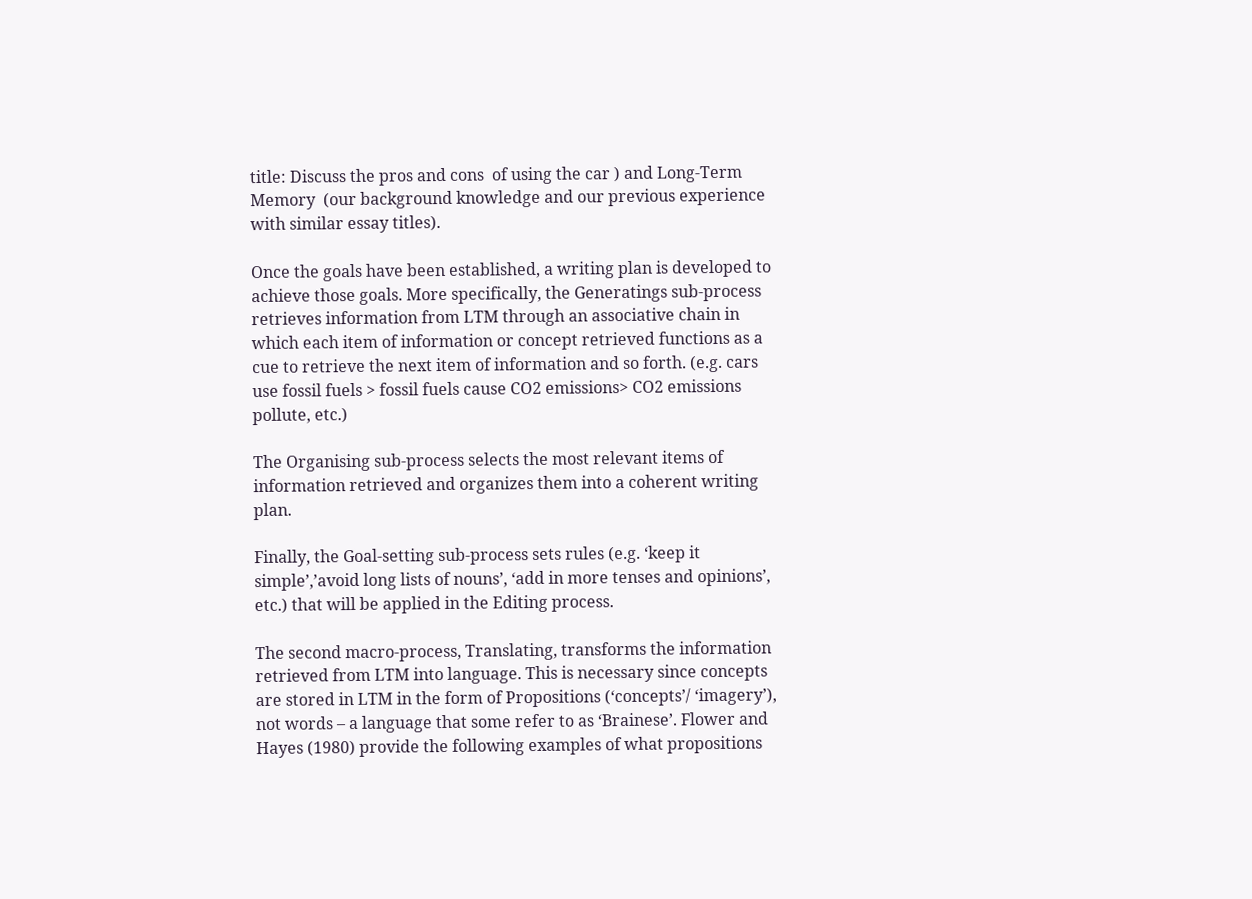title: Discuss the pros and cons  of using the car ) and Long-Term Memory  (our background knowledge and our previous experience with similar essay titles).

Once the goals have been established, a writing plan is developed to achieve those goals. More specifically, the Generatings sub-process retrieves information from LTM through an associative chain in which each item of information or concept retrieved functions as a cue to retrieve the next item of information and so forth. (e.g. cars use fossil fuels > fossil fuels cause CO2 emissions> CO2 emissions pollute, etc.)

The Organising sub-process selects the most relevant items of information retrieved and organizes them into a coherent writing plan.

Finally, the Goal-setting sub-process sets rules (e.g. ‘keep it simple’,’avoid long lists of nouns’, ‘add in more tenses and opinions’, etc.) that will be applied in the Editing process.

The second macro-process, Translating, transforms the information retrieved from LTM into language. This is necessary since concepts are stored in LTM in the form of Propositions (‘concepts’/ ‘imagery’), not words – a language that some refer to as ‘Brainese’. Flower and Hayes (1980) provide the following examples of what propositions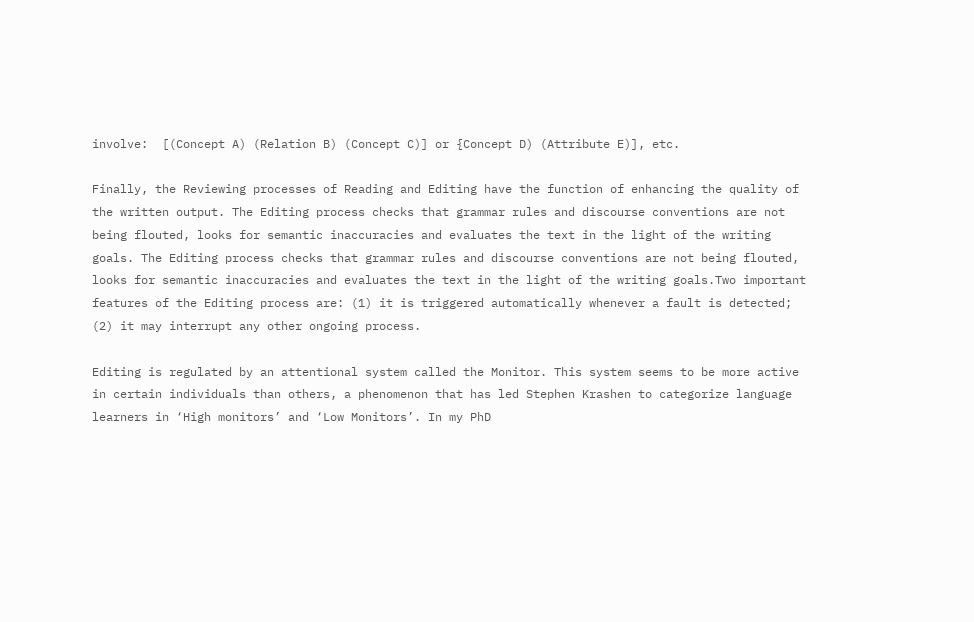involve:  [(Concept A) (Relation B) (Concept C)] or {Concept D) (Attribute E)], etc.

Finally, the Reviewing processes of Reading and Editing have the function of enhancing the quality of the written output. The Editing process checks that grammar rules and discourse conventions are not being flouted, looks for semantic inaccuracies and evaluates the text in the light of the writing goals. The Editing process checks that grammar rules and discourse conventions are not being flouted, looks for semantic inaccuracies and evaluates the text in the light of the writing goals.Two important features of the Editing process are: (1) it is triggered automatically whenever a fault is detected; (2) it may interrupt any other ongoing process.

Editing is regulated by an attentional system called the Monitor. This system seems to be more active in certain individuals than others, a phenomenon that has led Stephen Krashen to categorize language learners in ‘High monitors’ and ‘Low Monitors’. In my PhD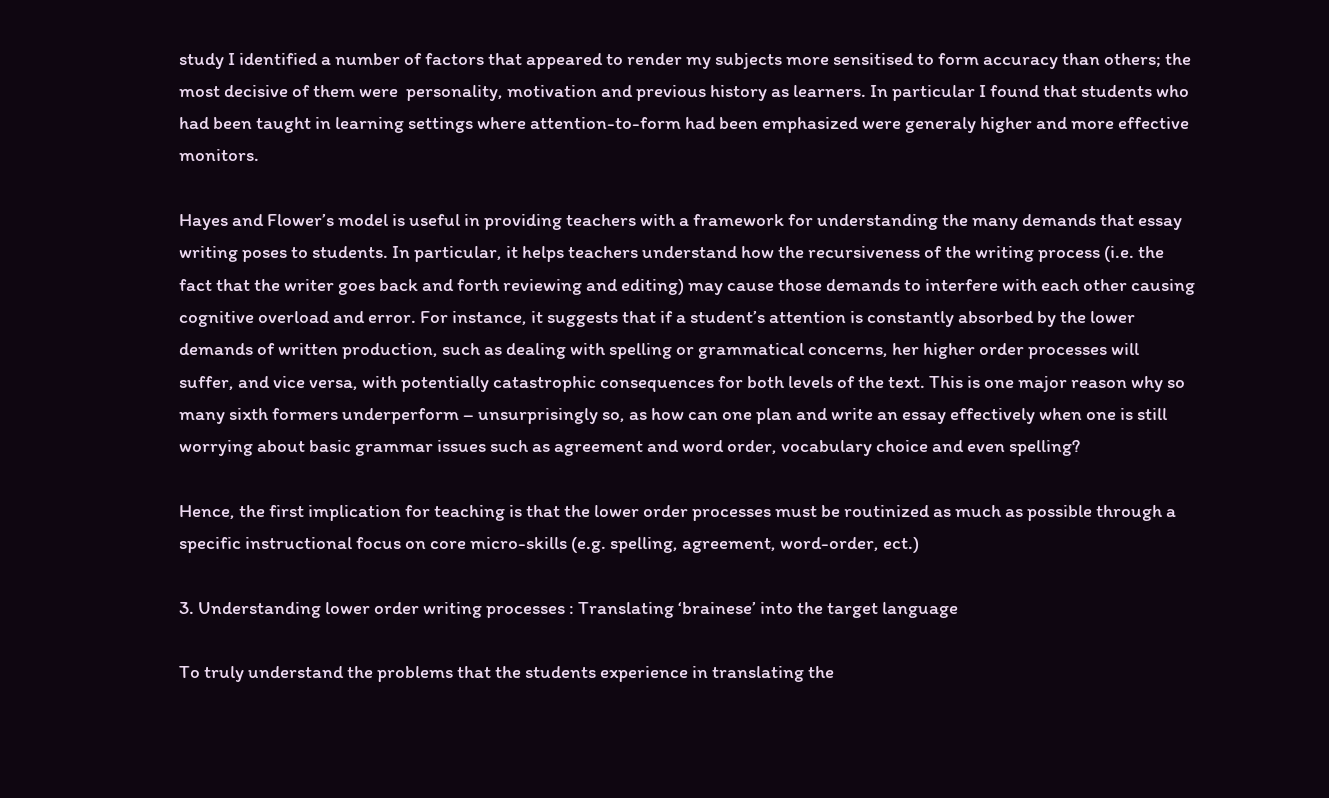study I identified a number of factors that appeared to render my subjects more sensitised to form accuracy than others; the most decisive of them were  personality, motivation and previous history as learners. In particular I found that students who had been taught in learning settings where attention-to-form had been emphasized were generaly higher and more effective monitors.

Hayes and Flower’s model is useful in providing teachers with a framework for understanding the many demands that essay writing poses to students. In particular, it helps teachers understand how the recursiveness of the writing process (i.e. the fact that the writer goes back and forth reviewing and editing) may cause those demands to interfere with each other causing cognitive overload and error. For instance, it suggests that if a student’s attention is constantly absorbed by the lower demands of written production, such as dealing with spelling or grammatical concerns, her higher order processes will suffer, and vice versa, with potentially catastrophic consequences for both levels of the text. This is one major reason why so many sixth formers underperform – unsurprisingly so, as how can one plan and write an essay effectively when one is still worrying about basic grammar issues such as agreement and word order, vocabulary choice and even spelling?

Hence, the first implication for teaching is that the lower order processes must be routinized as much as possible through a specific instructional focus on core micro-skills (e.g. spelling, agreement, word-order, ect.)

3. Understanding lower order writing processes : Translating ‘brainese’ into the target language

To truly understand the problems that the students experience in translating the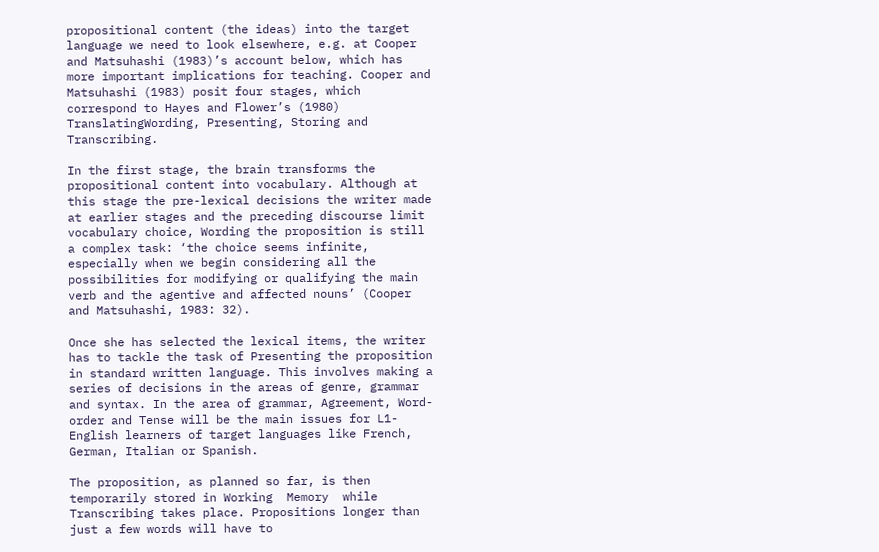propositional content (the ideas) into the target language we need to look elsewhere, e.g. at Cooper and Matsuhashi (1983)’s account below, which has more important implications for teaching. Cooper and Matsuhashi (1983) posit four stages, which correspond to Hayes and Flower’s (1980) TranslatingWording, Presenting, Storing and Transcribing.

In the first stage, the brain transforms the propositional content into vocabulary. Although at this stage the pre-lexical decisions the writer made at earlier stages and the preceding discourse limit vocabulary choice, Wording the proposition is still a complex task: ‘the choice seems infinite, especially when we begin considering all the possibilities for modifying or qualifying the main verb and the agentive and affected nouns’ (Cooper and Matsuhashi, 1983: 32).

Once she has selected the lexical items, the writer has to tackle the task of Presenting the proposition in standard written language. This involves making a series of decisions in the areas of genre, grammar and syntax. In the area of grammar, Agreement, Word-order and Tense will be the main issues for L1-English learners of target languages like French, German, Italian or Spanish.

The proposition, as planned so far, is then temporarily stored in Working  Memory  while Transcribing takes place. Propositions longer than just a few words will have to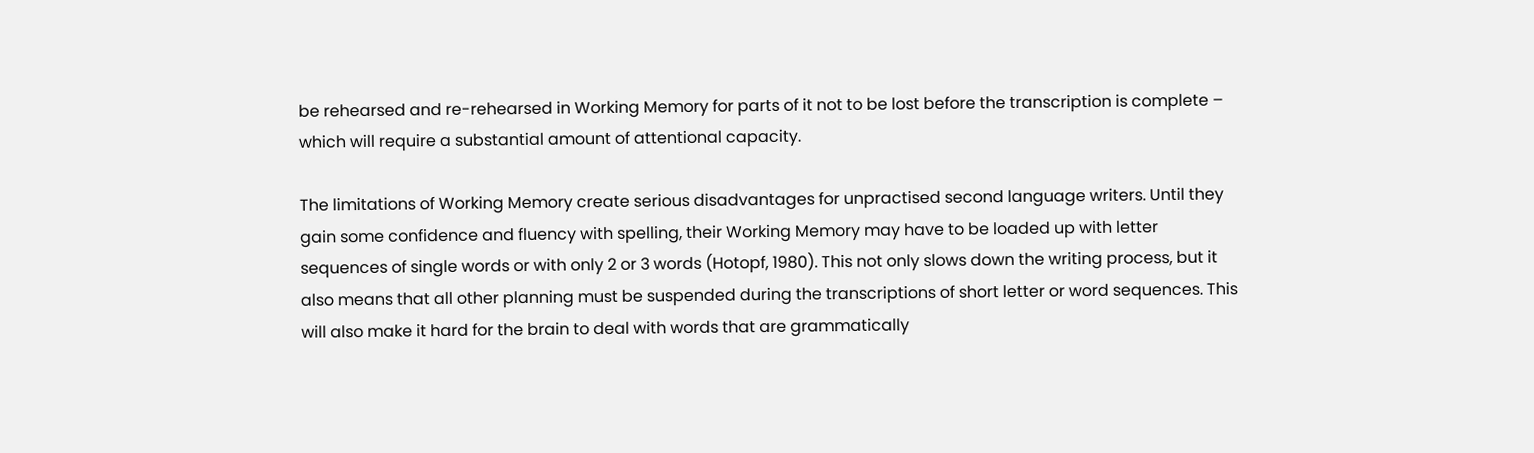be rehearsed and re-rehearsed in Working Memory for parts of it not to be lost before the transcription is complete – which will require a substantial amount of attentional capacity.

The limitations of Working Memory create serious disadvantages for unpractised second language writers. Until they gain some confidence and fluency with spelling, their Working Memory may have to be loaded up with letter sequences of single words or with only 2 or 3 words (Hotopf, 1980). This not only slows down the writing process, but it also means that all other planning must be suspended during the transcriptions of short letter or word sequences. This will also make it hard for the brain to deal with words that are grammatically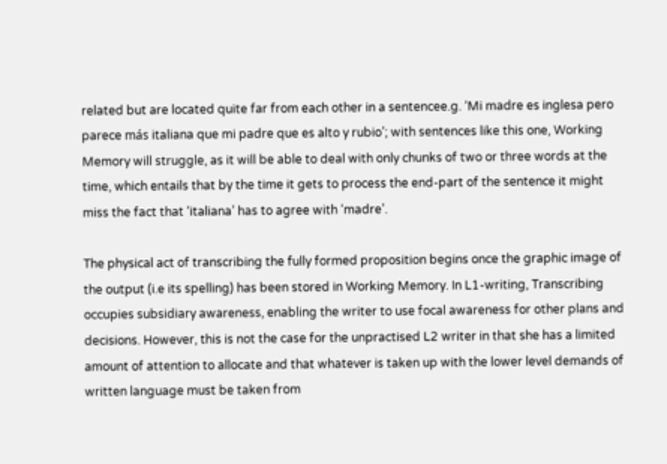related but are located quite far from each other in a sentencee.g. ‘Mi madre es inglesa pero parece más italiana que mi padre que es alto y rubio’; with sentences like this one, Working Memory will struggle, as it will be able to deal with only chunks of two or three words at the time, which entails that by the time it gets to process the end-part of the sentence it might miss the fact that ‘italiana’ has to agree with ‘madre’.

The physical act of transcribing the fully formed proposition begins once the graphic image of the output (i.e its spelling) has been stored in Working Memory. In L1-writing, Transcribing occupies subsidiary awareness, enabling the writer to use focal awareness for other plans and decisions. However, this is not the case for the unpractised L2 writer in that she has a limited amount of attention to allocate and that whatever is taken up with the lower level demands of written language must be taken from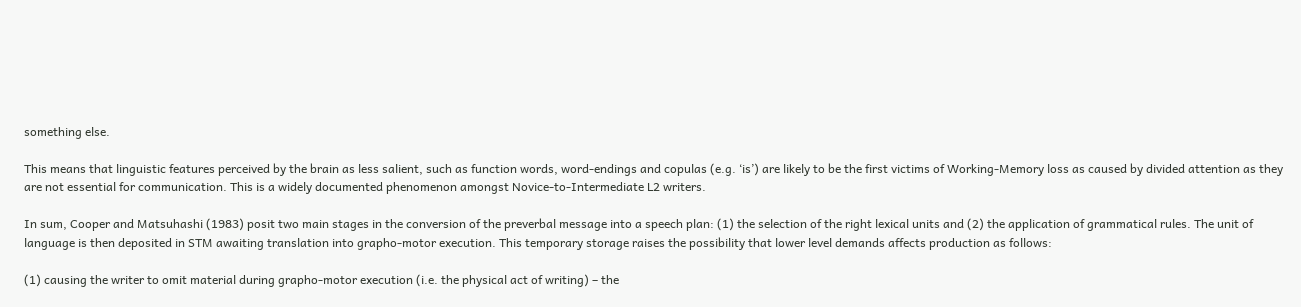something else.

This means that linguistic features perceived by the brain as less salient, such as function words, word-endings and copulas (e.g. ‘is’) are likely to be the first victims of Working-Memory loss as caused by divided attention as they are not essential for communication. This is a widely documented phenomenon amongst Novice-to-Intermediate L2 writers.

In sum, Cooper and Matsuhashi (1983) posit two main stages in the conversion of the preverbal message into a speech plan: (1) the selection of the right lexical units and (2) the application of grammatical rules. The unit of language is then deposited in STM awaiting translation into grapho-motor execution. This temporary storage raises the possibility that lower level demands affects production as follows:

(1) causing the writer to omit material during grapho-motor execution (i.e. the physical act of writing) – the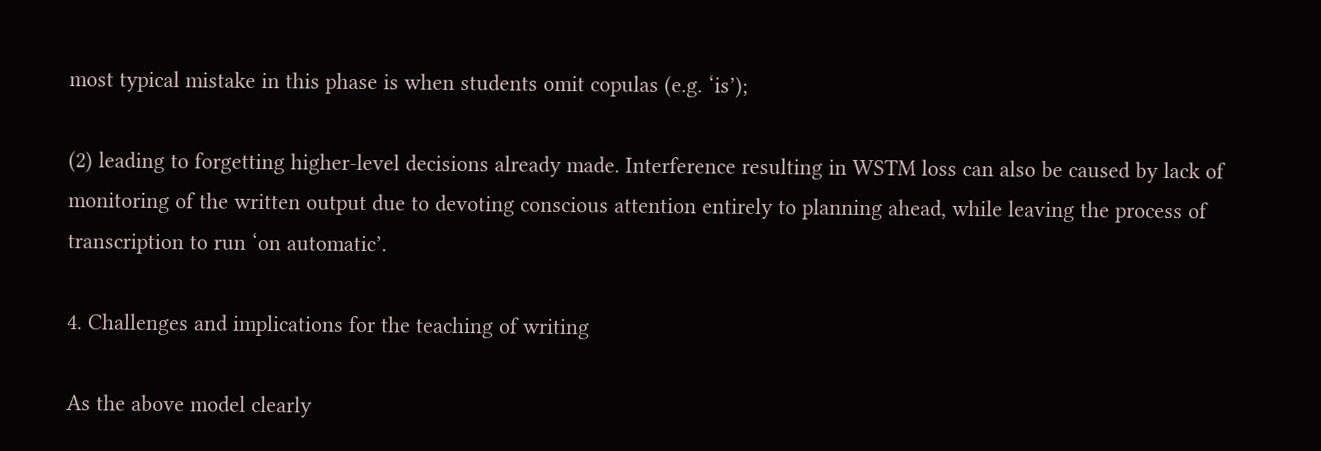most typical mistake in this phase is when students omit copulas (e.g. ‘is’);

(2) leading to forgetting higher-level decisions already made. Interference resulting in WSTM loss can also be caused by lack of monitoring of the written output due to devoting conscious attention entirely to planning ahead, while leaving the process of transcription to run ‘on automatic’.

4. Challenges and implications for the teaching of writing

As the above model clearly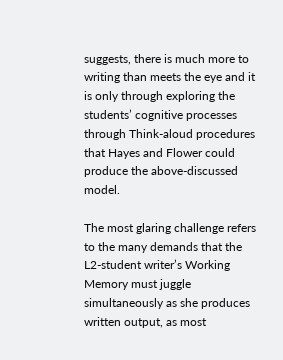suggests, there is much more to writing than meets the eye and it is only through exploring the students’ cognitive processes through Think-aloud procedures that Hayes and Flower could produce the above-discussed model.

The most glaring challenge refers to the many demands that the L2-student writer’s Working Memory must juggle simultaneously as she produces written output, as most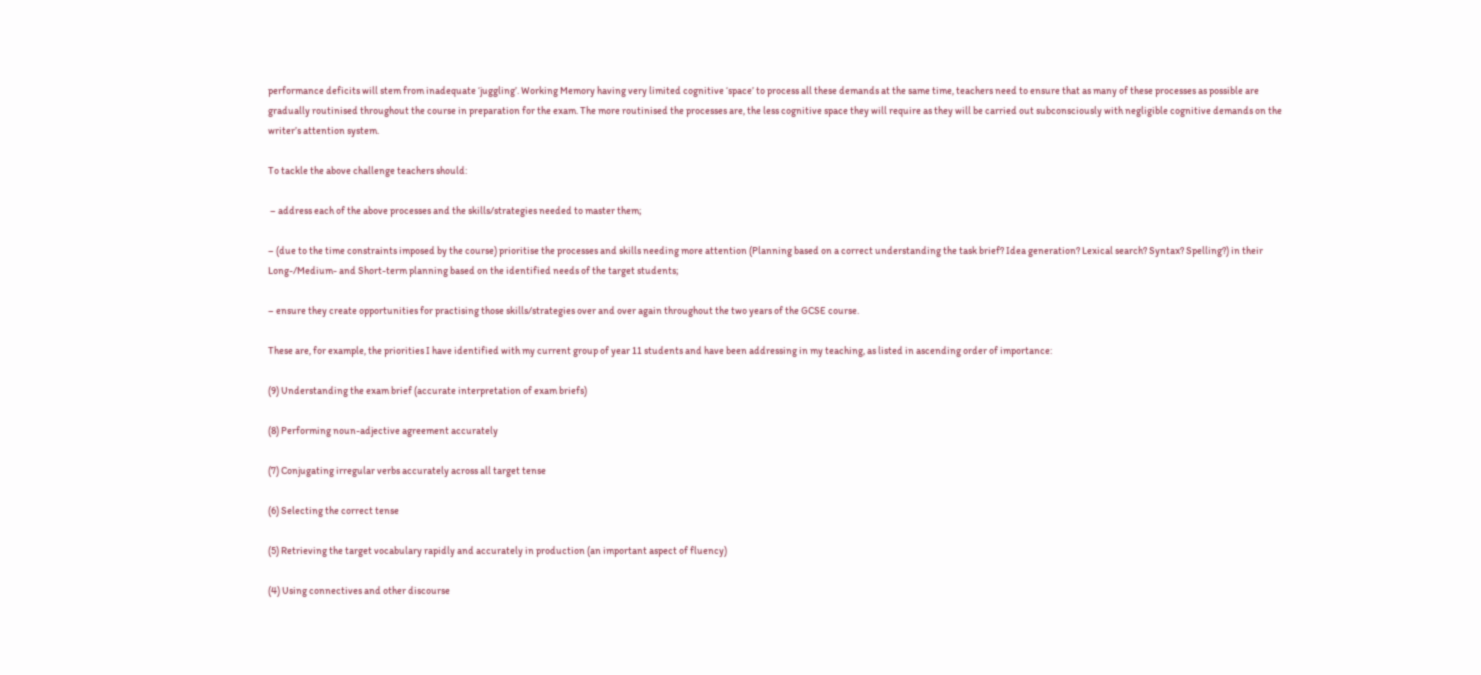performance deficits will stem from inadequate ‘juggling’. Working Memory having very limited cognitive ‘space’ to process all these demands at the same time, teachers need to ensure that as many of these processes as possible are gradually routinised throughout the course in preparation for the exam. The more routinised the processes are, the less cognitive space they will require as they will be carried out subconsciously with negligible cognitive demands on the writer’s attention system.

To tackle the above challenge teachers should:

 – address each of the above processes and the skills/strategies needed to master them;

– (due to the time constraints imposed by the course) prioritise the processes and skills needing more attention (Planning based on a correct understanding the task brief? Idea generation? Lexical search? Syntax? Spelling?) in their Long-/Medium- and Short-term planning based on the identified needs of the target students;

– ensure they create opportunities for practising those skills/strategies over and over again throughout the two years of the GCSE course.

These are, for example, the priorities I have identified with my current group of year 11 students and have been addressing in my teaching, as listed in ascending order of importance:

(9) Understanding the exam brief (accurate interpretation of exam briefs)

(8) Performing noun-adjective agreement accurately

(7) Conjugating irregular verbs accurately across all target tense

(6) Selecting the correct tense

(5) Retrieving the target vocabulary rapidly and accurately in production (an important aspect of fluency)

(4) Using connectives and other discourse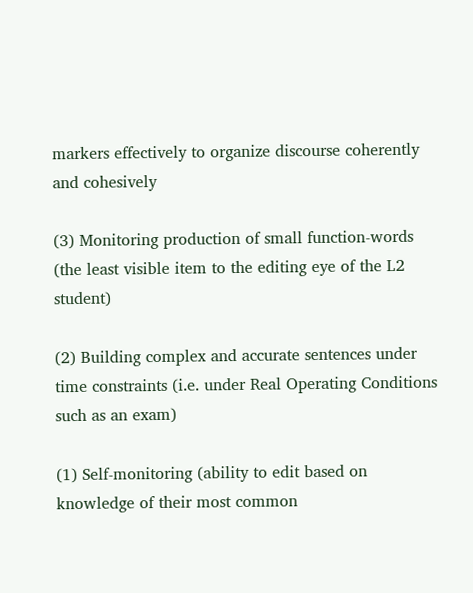markers effectively to organize discourse coherently and cohesively

(3) Monitoring production of small function-words (the least visible item to the editing eye of the L2 student)

(2) Building complex and accurate sentences under time constraints (i.e. under Real Operating Conditions such as an exam)

(1) Self-monitoring (ability to edit based on knowledge of their most common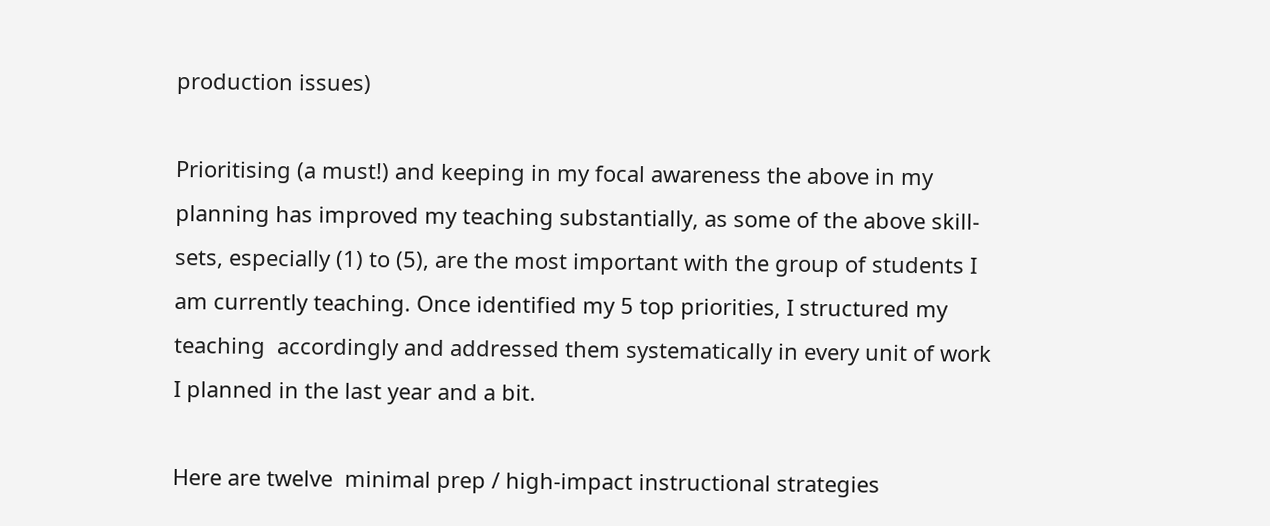production issues)

Prioritising (a must!) and keeping in my focal awareness the above in my planning has improved my teaching substantially, as some of the above skill-sets, especially (1) to (5), are the most important with the group of students I am currently teaching. Once identified my 5 top priorities, I structured my teaching  accordingly and addressed them systematically in every unit of work I planned in the last year and a bit.

Here are twelve  minimal prep / high-impact instructional strategies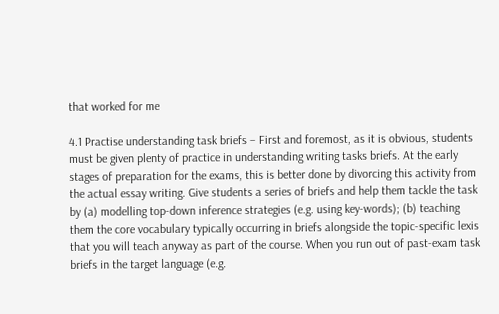that worked for me

4.1 Practise understanding task briefs – First and foremost, as it is obvious, students must be given plenty of practice in understanding writing tasks briefs. At the early stages of preparation for the exams, this is better done by divorcing this activity from the actual essay writing. Give students a series of briefs and help them tackle the task by (a) modelling top-down inference strategies (e.g. using key-words); (b) teaching them the core vocabulary typically occurring in briefs alongside the topic-specific lexis that you will teach anyway as part of the course. When you run out of past-exam task briefs in the target language (e.g.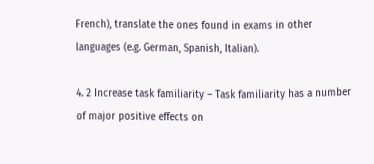French), translate the ones found in exams in other languages (e.g. German, Spanish, Italian).

4. 2 Increase task familiarity – Task familiarity has a number of major positive effects on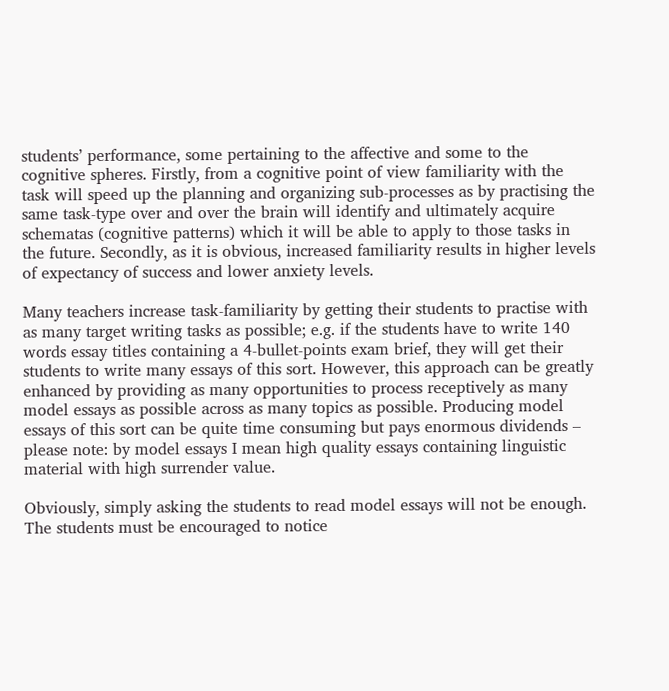students’ performance, some pertaining to the affective and some to the cognitive spheres. Firstly, from a cognitive point of view familiarity with the task will speed up the planning and organizing sub-processes as by practising the same task-type over and over the brain will identify and ultimately acquire schematas (cognitive patterns) which it will be able to apply to those tasks in the future. Secondly, as it is obvious, increased familiarity results in higher levels of expectancy of success and lower anxiety levels.

Many teachers increase task-familiarity by getting their students to practise with as many target writing tasks as possible; e.g. if the students have to write 140 words essay titles containing a 4-bullet-points exam brief, they will get their students to write many essays of this sort. However, this approach can be greatly enhanced by providing as many opportunities to process receptively as many model essays as possible across as many topics as possible. Producing model essays of this sort can be quite time consuming but pays enormous dividends – please note: by model essays I mean high quality essays containing linguistic material with high surrender value.

Obviously, simply asking the students to read model essays will not be enough. The students must be encouraged to notice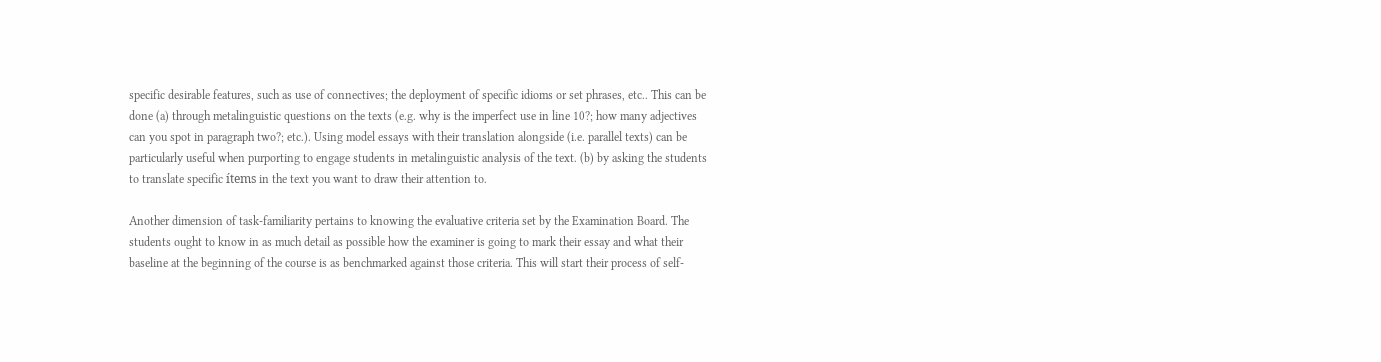specific desirable features, such as use of connectives; the deployment of specific idioms or set phrases, etc.. This can be done (a) through metalinguistic questions on the texts (e.g. why is the imperfect use in line 10?; how many adjectives can you spot in paragraph two?; etc.). Using model essays with their translation alongside (i.e. parallel texts) can be particularly useful when purporting to engage students in metalinguistic analysis of the text. (b) by asking the students to translate specific ítems in the text you want to draw their attention to.

Another dimension of task-familiarity pertains to knowing the evaluative criteria set by the Examination Board. The students ought to know in as much detail as possible how the examiner is going to mark their essay and what their baseline at the beginning of the course is as benchmarked against those criteria. This will start their process of self-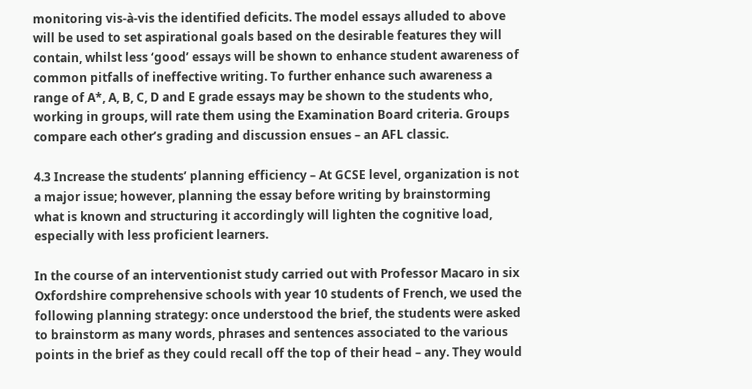monitoring vis-à-vis the identified deficits. The model essays alluded to above will be used to set aspirational goals based on the desirable features they will contain, whilst less ‘good’ essays will be shown to enhance student awareness of common pitfalls of ineffective writing. To further enhance such awareness a range of A*, A, B, C, D and E grade essays may be shown to the students who, working in groups, will rate them using the Examination Board criteria. Groups compare each other’s grading and discussion ensues – an AFL classic.

4.3 Increase the students’ planning efficiency – At GCSE level, organization is not a major issue; however, planning the essay before writing by brainstorming what is known and structuring it accordingly will lighten the cognitive load, especially with less proficient learners.

In the course of an interventionist study carried out with Professor Macaro in six Oxfordshire comprehensive schools with year 10 students of French, we used the following planning strategy: once understood the brief, the students were asked to brainstorm as many words, phrases and sentences associated to the various points in the brief as they could recall off the top of their head – any. They would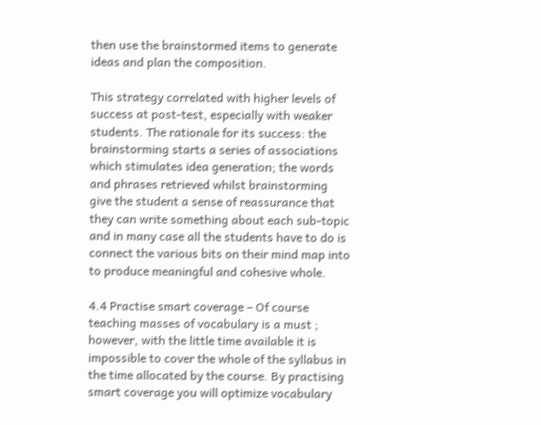then use the brainstormed items to generate ideas and plan the composition.

This strategy correlated with higher levels of success at post-test, especially with weaker students. The rationale for its success: the brainstorming starts a series of associations which stimulates idea generation; the words and phrases retrieved whilst brainstorming give the student a sense of reassurance that they can write something about each sub-topic and in many case all the students have to do is connect the various bits on their mind map into to produce meaningful and cohesive whole.

4.4 Practise smart coverage – Of course teaching masses of vocabulary is a must ; however, with the little time available it is impossible to cover the whole of the syllabus in the time allocated by the course. By practising smart coverage you will optimize vocabulary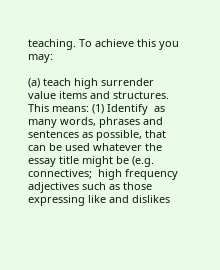teaching. To achieve this you may:

(a) teach high surrender value items and structures. This means: (1) Identify  as many words, phrases and sentences as possible, that can be used whatever the essay title might be (e.g. connectives;  high frequency adjectives such as those expressing like and dislikes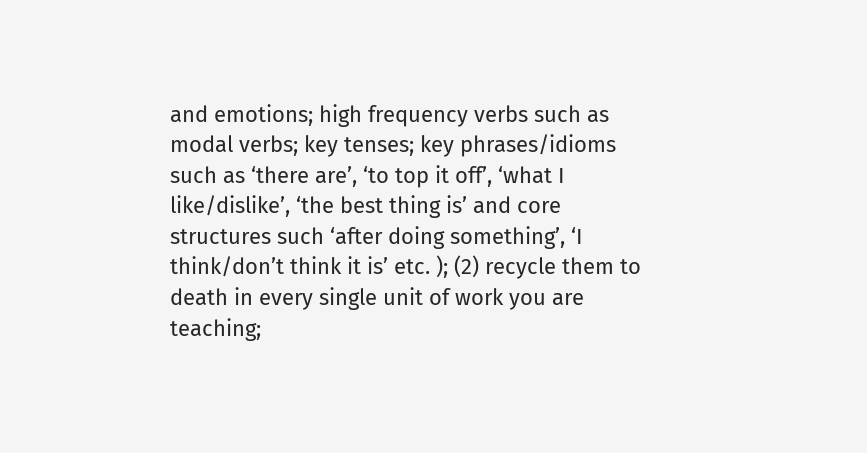and emotions; high frequency verbs such as modal verbs; key tenses; key phrases/idioms such as ‘there are’, ‘to top it off’, ‘what I like/dislike’, ‘the best thing is’ and core structures such ‘after doing something’, ‘I think/don’t think it is’ etc. ); (2) recycle them to death in every single unit of work you are teaching;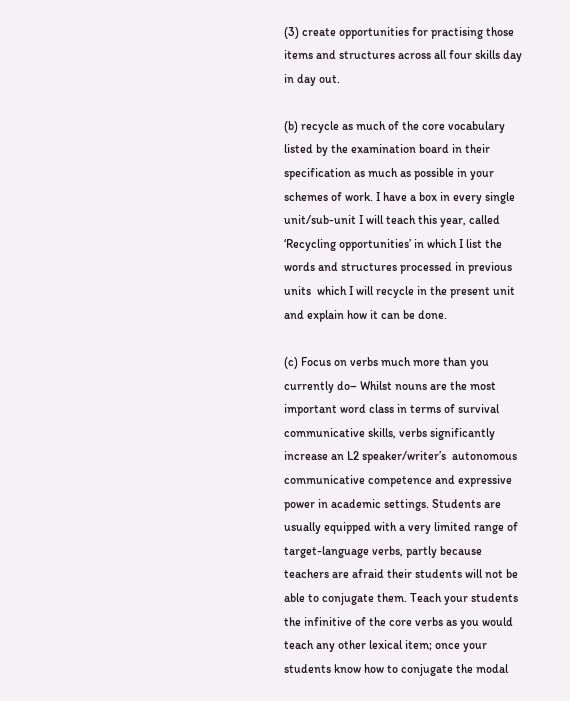(3) create opportunities for practising those  items and structures across all four skills day in day out.

(b) recycle as much of the core vocabulary listed by the examination board in their specification as much as possible in your schemes of work. I have a box in every single unit/sub-unit I will teach this year, called ‘Recycling opportunities’ in which I list the words and structures processed in previous units  which I will recycle in the present unit and explain how it can be done.

(c) Focus on verbs much more than you currently do– Whilst nouns are the most important word class in terms of survival communicative skills, verbs significantly increase an L2 speaker/writer’s  autonomous communicative competence and expressive power in academic settings. Students are usually equipped with a very limited range of target-language verbs, partly because teachers are afraid their students will not be able to conjugate them. Teach your students the infinitive of the core verbs as you would teach any other lexical item; once your students know how to conjugate the modal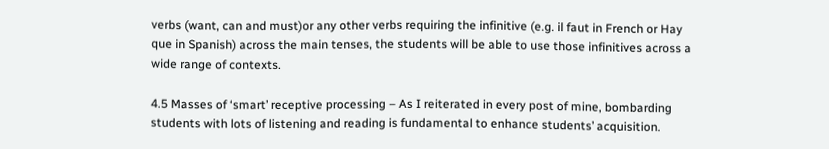verbs (want, can and must)or any other verbs requiring the infinitive (e.g. il faut in French or Hay que in Spanish) across the main tenses, the students will be able to use those infinitives across a wide range of contexts.

4.5 Masses of ‘smart’ receptive processing – As I reiterated in every post of mine, bombarding students with lots of listening and reading is fundamental to enhance students’ acquisition.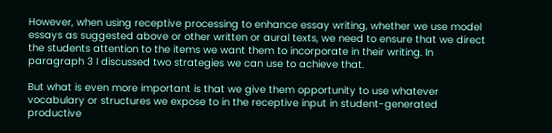However, when using receptive processing to enhance essay writing, whether we use model essays as suggested above or other written or aural texts, we need to ensure that we direct the students attention to the items we want them to incorporate in their writing. In paragraph 3 I discussed two strategies we can use to achieve that.

But what is even more important is that we give them opportunity to use whatever vocabulary or structures we expose to in the receptive input in student-generated productive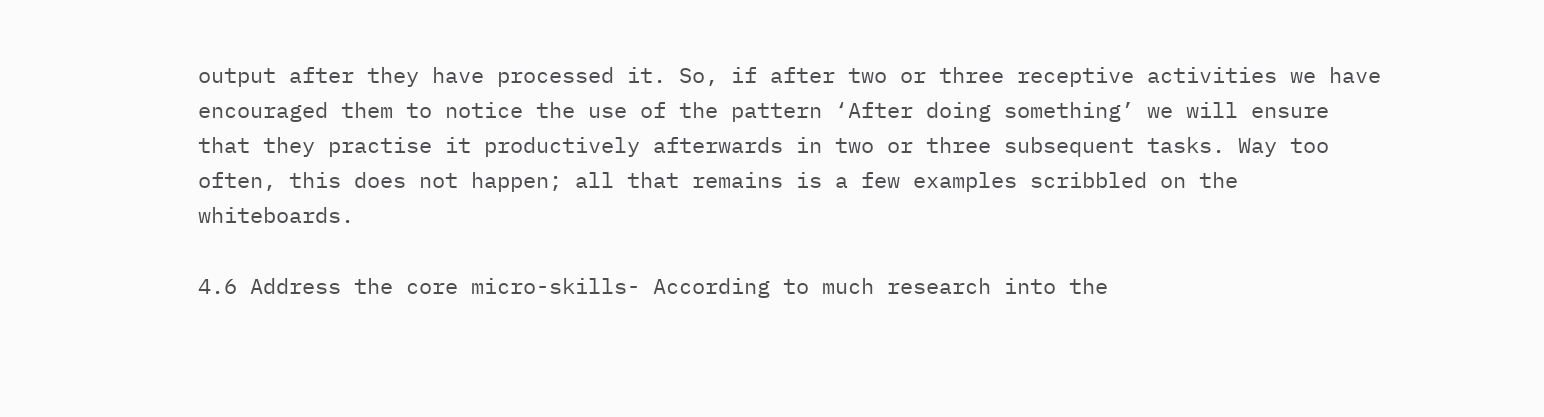output after they have processed it. So, if after two or three receptive activities we have encouraged them to notice the use of the pattern ‘After doing something’ we will ensure that they practise it productively afterwards in two or three subsequent tasks. Way too often, this does not happen; all that remains is a few examples scribbled on the whiteboards.

4.6 Address the core micro-skills- According to much research into the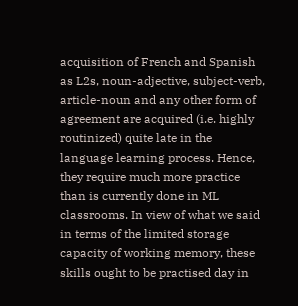acquisition of French and Spanish as L2s, noun-adjective, subject-verb, article-noun and any other form of agreement are acquired (i.e. highly routinized) quite late in the language learning process. Hence, they require much more practice than is currently done in ML classrooms. In view of what we said in terms of the limited storage capacity of working memory, these skills ought to be practised day in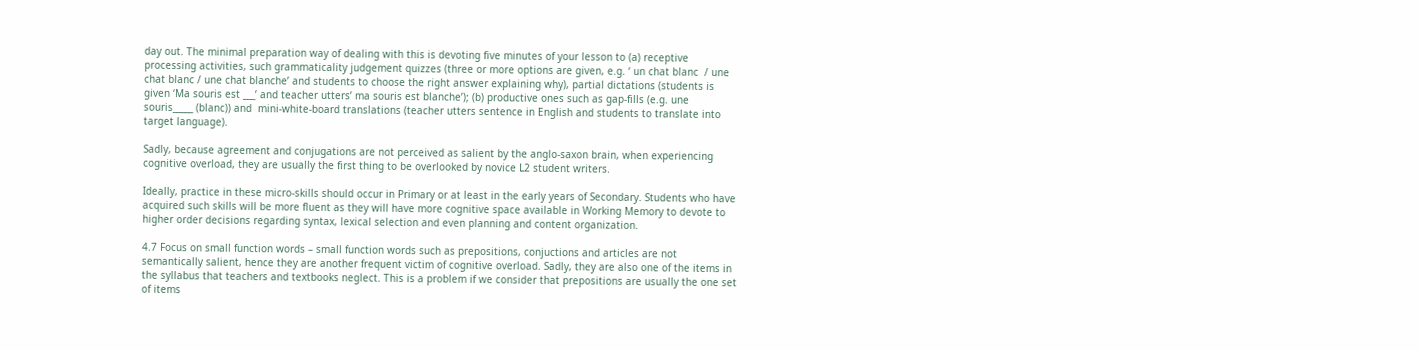day out. The minimal preparation way of dealing with this is devoting five minutes of your lesson to (a) receptive processing activities, such grammaticality judgement quizzes (three or more options are given, e.g. ‘ un chat blanc  / une chat blanc / une chat blanche’ and students to choose the right answer explaining why), partial dictations (students is given ‘Ma souris est ___’ and teacher utters’ ma souris est blanche’); (b) productive ones such as gap-fills (e.g. une souris_____ (blanc)) and  mini-white-board translations (teacher utters sentence in English and students to translate into target language).

Sadly, because agreement and conjugations are not perceived as salient by the anglo-saxon brain, when experiencing cognitive overload, they are usually the first thing to be overlooked by novice L2 student writers.

Ideally, practice in these micro-skills should occur in Primary or at least in the early years of Secondary. Students who have acquired such skills will be more fluent as they will have more cognitive space available in Working Memory to devote to higher order decisions regarding syntax, lexical selection and even planning and content organization.

4.7 Focus on small function words – small function words such as prepositions, conjuctions and articles are not semantically salient, hence they are another frequent victim of cognitive overload. Sadly, they are also one of the items in the syllabus that teachers and textbooks neglect. This is a problem if we consider that prepositions are usually the one set of items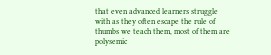that even advanced learners struggle with as they often escape the rule of thumbs we teach them, most of them are polysemic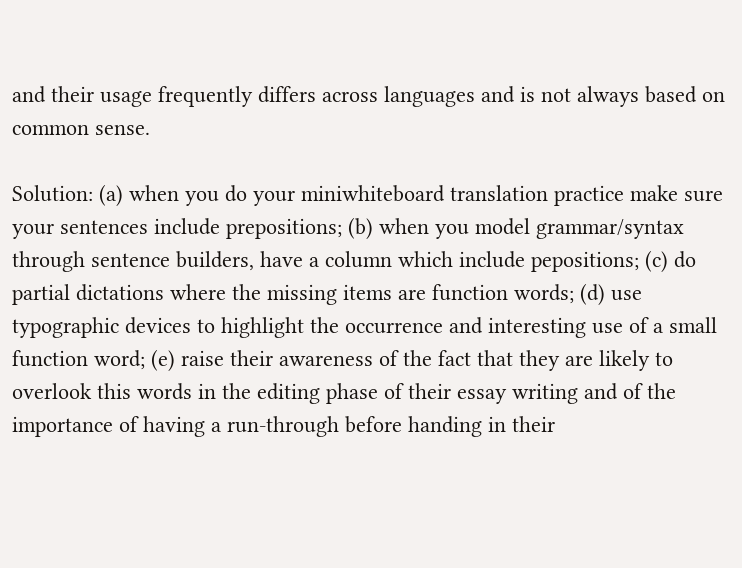and their usage frequently differs across languages and is not always based on common sense.

Solution: (a) when you do your miniwhiteboard translation practice make sure your sentences include prepositions; (b) when you model grammar/syntax through sentence builders, have a column which include pepositions; (c) do partial dictations where the missing items are function words; (d) use typographic devices to highlight the occurrence and interesting use of a small function word; (e) raise their awareness of the fact that they are likely to overlook this words in the editing phase of their essay writing and of the importance of having a run-through before handing in their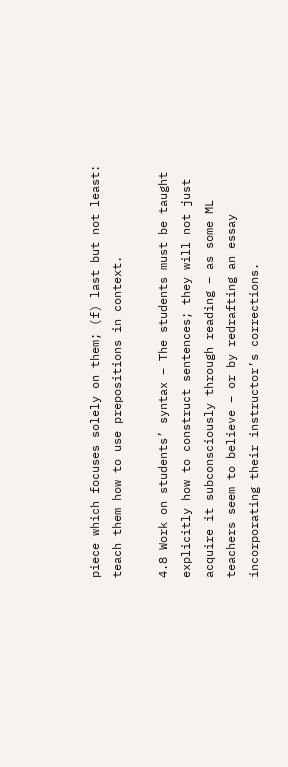piece which focuses solely on them; (f) last but not least: teach them how to use prepositions in context.

4.8 Work on students’ syntax – The students must be taught explicitly how to construct sentences; they will not just acquire it subconsciously through reading – as some ML teachers seem to believe – or by redrafting an essay incorporating their instructor’s corrections.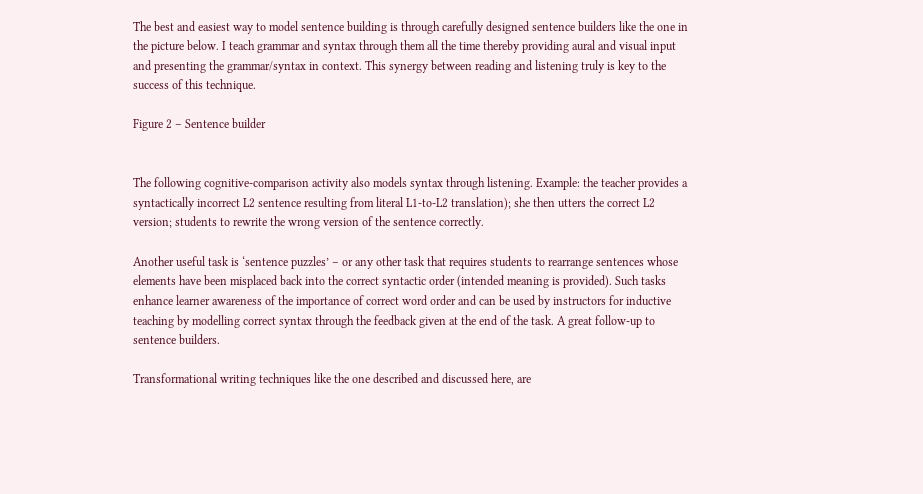The best and easiest way to model sentence building is through carefully designed sentence builders like the one in the picture below. I teach grammar and syntax through them all the time thereby providing aural and visual input and presenting the grammar/syntax in context. This synergy between reading and listening truly is key to the success of this technique.

Figure 2 – Sentence builder


The following cognitive-comparison activity also models syntax through listening. Example: the teacher provides a syntactically incorrect L2 sentence resulting from literal L1-to-L2 translation); she then utters the correct L2 version; students to rewrite the wrong version of the sentence correctly.

Another useful task is ‘sentence puzzles’ – or any other task that requires students to rearrange sentences whose elements have been misplaced back into the correct syntactic order (intended meaning is provided). Such tasks enhance learner awareness of the importance of correct word order and can be used by instructors for inductive teaching by modelling correct syntax through the feedback given at the end of the task. A great follow-up to sentence builders.

Transformational writing techniques like the one described and discussed here, are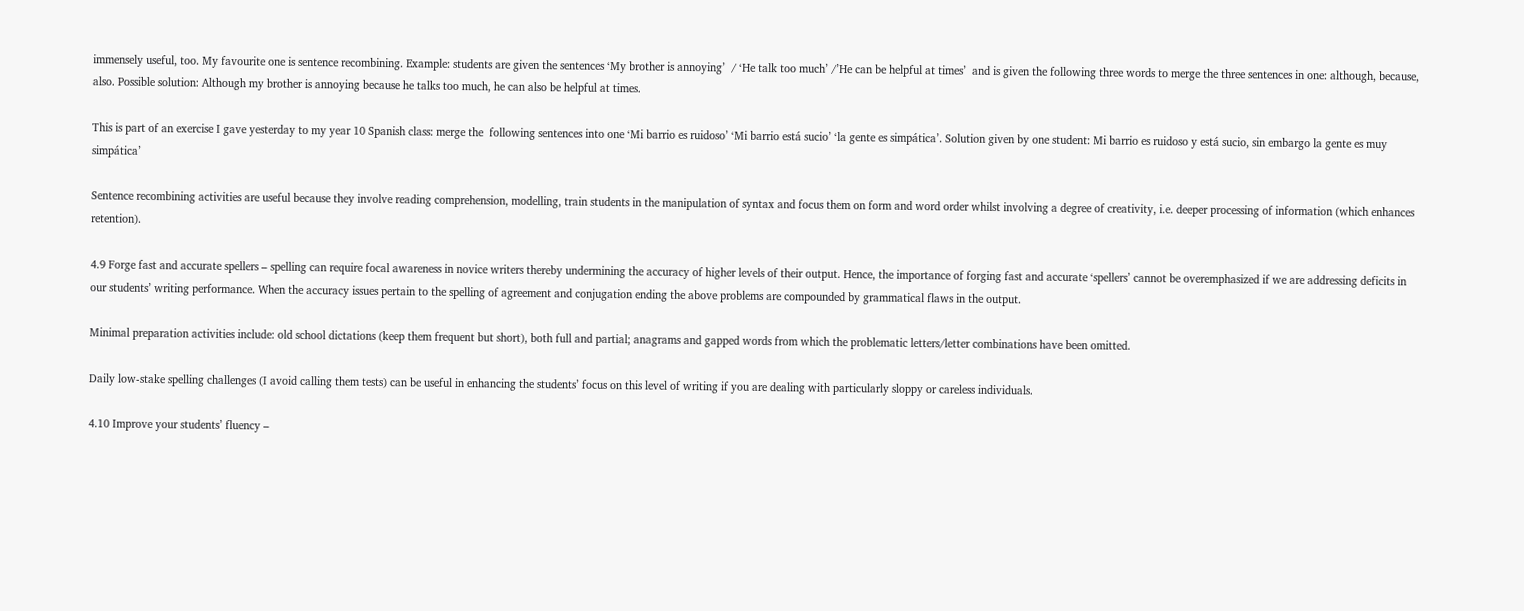immensely useful, too. My favourite one is sentence recombining. Example: students are given the sentences ‘My brother is annoying’  / ‘He talk too much’ /’He can be helpful at times’  and is given the following three words to merge the three sentences in one: although, because, also. Possible solution: Although my brother is annoying because he talks too much, he can also be helpful at times.

This is part of an exercise I gave yesterday to my year 10 Spanish class: merge the  following sentences into one ‘Mi barrio es ruidoso’ ‘Mi barrio está sucio’ ‘la gente es simpática’. Solution given by one student: Mi barrio es ruidoso y está sucio, sin embargo la gente es muy simpática’

Sentence recombining activities are useful because they involve reading comprehension, modelling, train students in the manipulation of syntax and focus them on form and word order whilst involving a degree of creativity, i.e. deeper processing of information (which enhances retention).

4.9 Forge fast and accurate spellers – spelling can require focal awareness in novice writers thereby undermining the accuracy of higher levels of their output. Hence, the importance of forging fast and accurate ‘spellers’ cannot be overemphasized if we are addressing deficits in our students’ writing performance. When the accuracy issues pertain to the spelling of agreement and conjugation ending the above problems are compounded by grammatical flaws in the output.

Minimal preparation activities include: old school dictations (keep them frequent but short), both full and partial; anagrams and gapped words from which the problematic letters/letter combinations have been omitted.

Daily low-stake spelling challenges (I avoid calling them tests) can be useful in enhancing the students’ focus on this level of writing if you are dealing with particularly sloppy or careless individuals.

4.10 Improve your students’ fluency –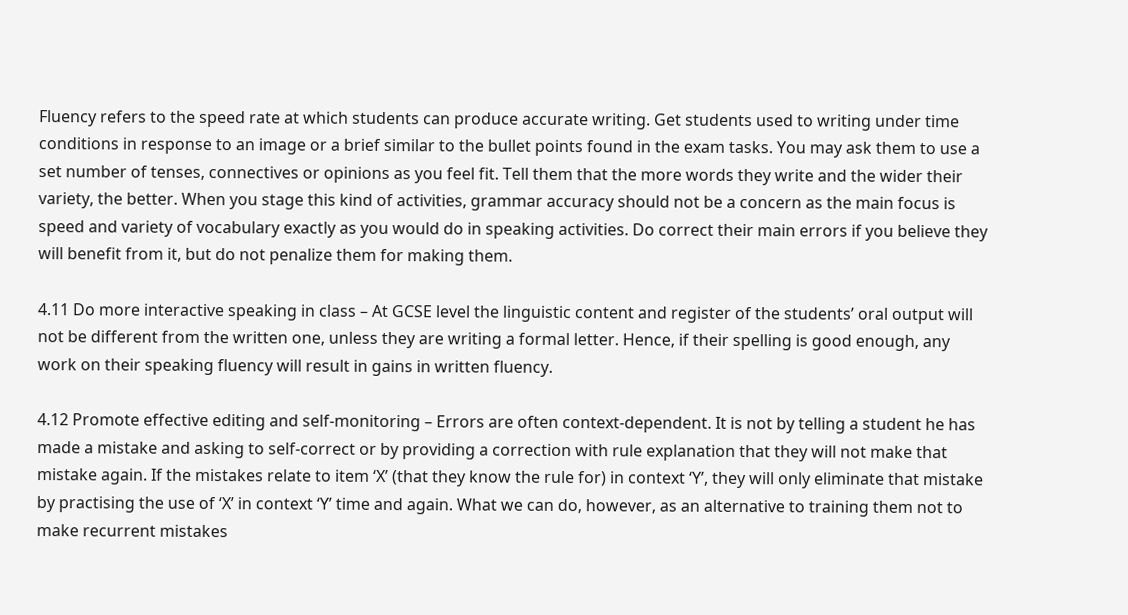Fluency refers to the speed rate at which students can produce accurate writing. Get students used to writing under time conditions in response to an image or a brief similar to the bullet points found in the exam tasks. You may ask them to use a set number of tenses, connectives or opinions as you feel fit. Tell them that the more words they write and the wider their variety, the better. When you stage this kind of activities, grammar accuracy should not be a concern as the main focus is speed and variety of vocabulary exactly as you would do in speaking activities. Do correct their main errors if you believe they will benefit from it, but do not penalize them for making them.

4.11 Do more interactive speaking in class – At GCSE level the linguistic content and register of the students’ oral output will not be different from the written one, unless they are writing a formal letter. Hence, if their spelling is good enough, any work on their speaking fluency will result in gains in written fluency.

4.12 Promote effective editing and self-monitoring – Errors are often context-dependent. It is not by telling a student he has made a mistake and asking to self-correct or by providing a correction with rule explanation that they will not make that mistake again. If the mistakes relate to item ‘X’ (that they know the rule for) in context ‘Y’, they will only eliminate that mistake by practising the use of ‘X’ in context ‘Y’ time and again. What we can do, however, as an alternative to training them not to make recurrent mistakes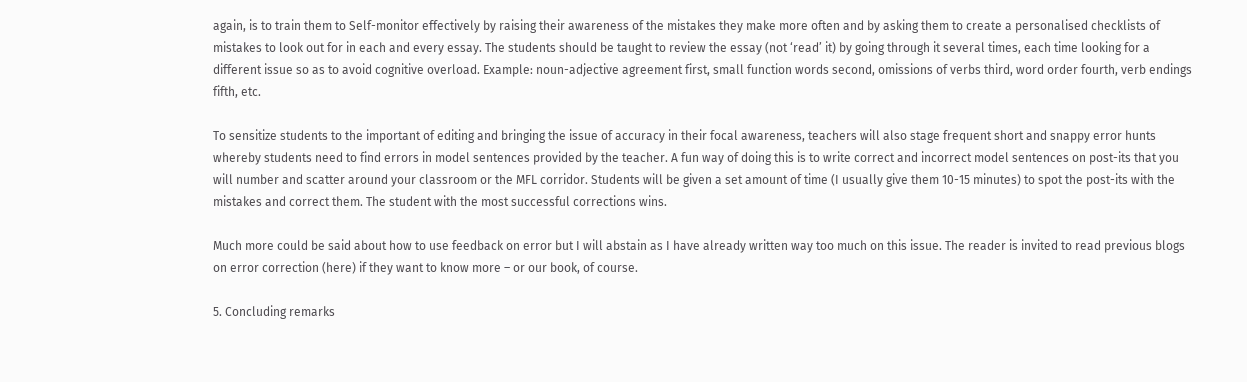again, is to train them to Self-monitor effectively by raising their awareness of the mistakes they make more often and by asking them to create a personalised checklists of mistakes to look out for in each and every essay. The students should be taught to review the essay (not ‘read’ it) by going through it several times, each time looking for a different issue so as to avoid cognitive overload. Example: noun-adjective agreement first, small function words second, omissions of verbs third, word order fourth, verb endings fifth, etc.

To sensitize students to the important of editing and bringing the issue of accuracy in their focal awareness, teachers will also stage frequent short and snappy error hunts whereby students need to find errors in model sentences provided by the teacher. A fun way of doing this is to write correct and incorrect model sentences on post-its that you will number and scatter around your classroom or the MFL corridor. Students will be given a set amount of time (I usually give them 10-15 minutes) to spot the post-its with the mistakes and correct them. The student with the most successful corrections wins.

Much more could be said about how to use feedback on error but I will abstain as I have already written way too much on this issue. The reader is invited to read previous blogs on error correction (here) if they want to know more – or our book, of course.

5. Concluding remarks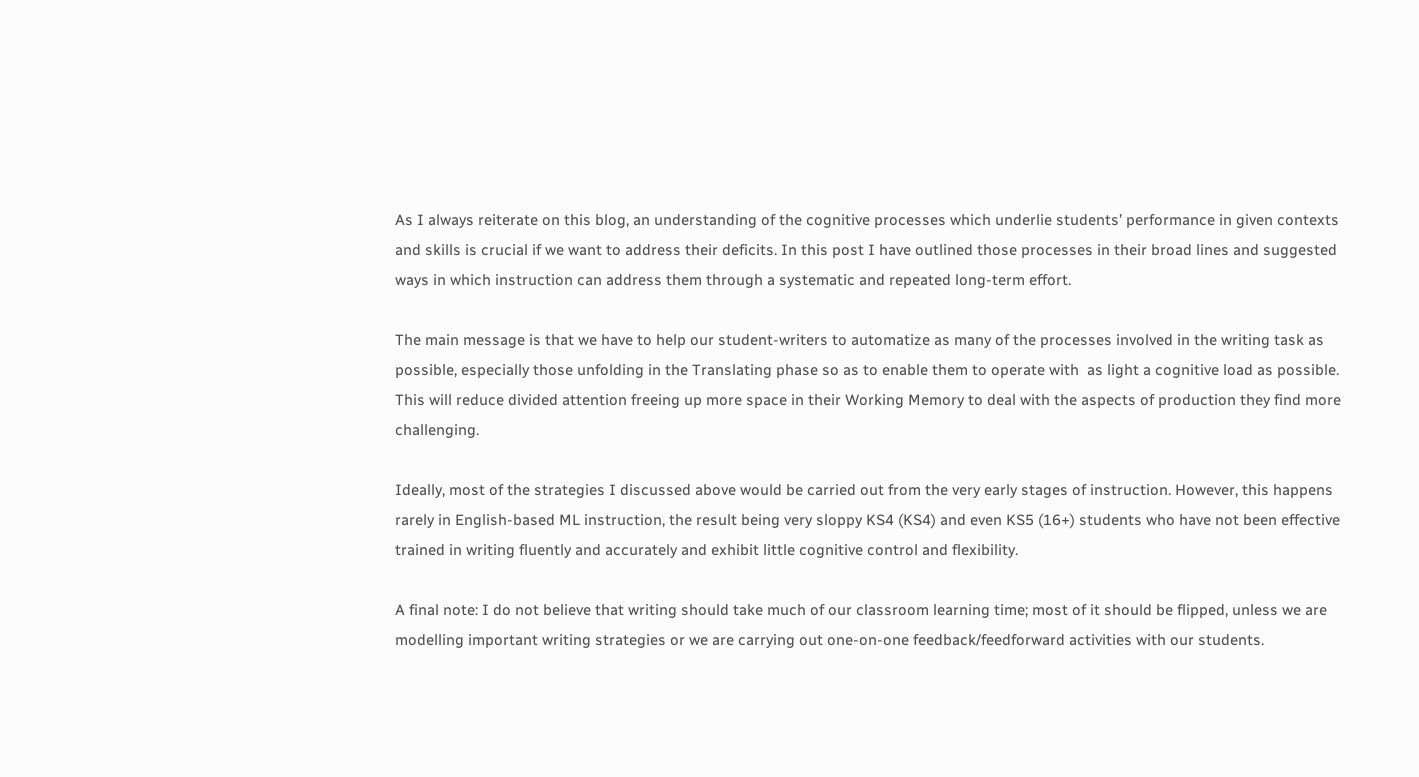As I always reiterate on this blog, an understanding of the cognitive processes which underlie students’ performance in given contexts and skills is crucial if we want to address their deficits. In this post I have outlined those processes in their broad lines and suggested ways in which instruction can address them through a systematic and repeated long-term effort.

The main message is that we have to help our student-writers to automatize as many of the processes involved in the writing task as possible, especially those unfolding in the Translating phase so as to enable them to operate with  as light a cognitive load as possible. This will reduce divided attention freeing up more space in their Working Memory to deal with the aspects of production they find more challenging.

Ideally, most of the strategies I discussed above would be carried out from the very early stages of instruction. However, this happens rarely in English-based ML instruction, the result being very sloppy KS4 (KS4) and even KS5 (16+) students who have not been effective trained in writing fluently and accurately and exhibit little cognitive control and flexibility.

A final note: I do not believe that writing should take much of our classroom learning time; most of it should be flipped, unless we are modelling important writing strategies or we are carrying out one-on-one feedback/feedforward activities with our students.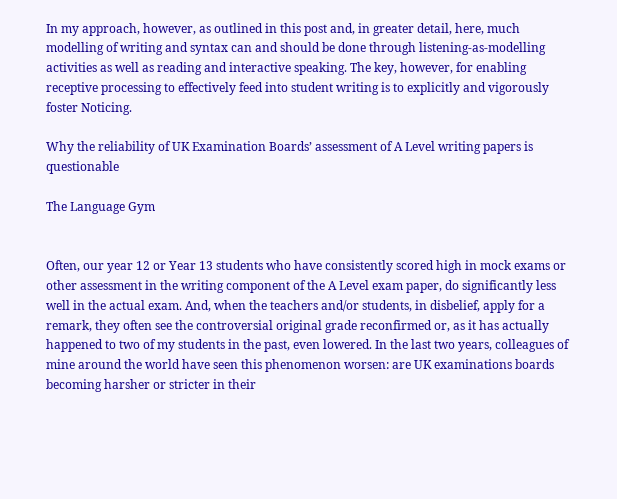In my approach, however, as outlined in this post and, in greater detail, here, much modelling of writing and syntax can and should be done through listening-as-modelling activities as well as reading and interactive speaking. The key, however, for enabling receptive processing to effectively feed into student writing is to explicitly and vigorously foster Noticing.

Why the reliability of UK Examination Boards’ assessment of A Level writing papers is questionable

The Language Gym


Often, our year 12 or Year 13 students who have consistently scored high in mock exams or other assessment in the writing component of the A Level exam paper, do significantly less well in the actual exam. And, when the teachers and/or students, in disbelief, apply for a remark, they often see the controversial original grade reconfirmed or, as it has actually happened to two of my students in the past, even lowered. In the last two years, colleagues of mine around the world have seen this phenomenon worsen: are UK examinations boards becoming harsher or stricter in their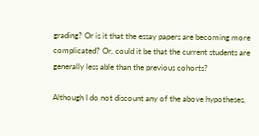grading? Or is it that the essay papers are becoming more complicated? Or, could it be that the current students are generally less able than the previous cohorts?

Although I do not discount any of the above hypotheses,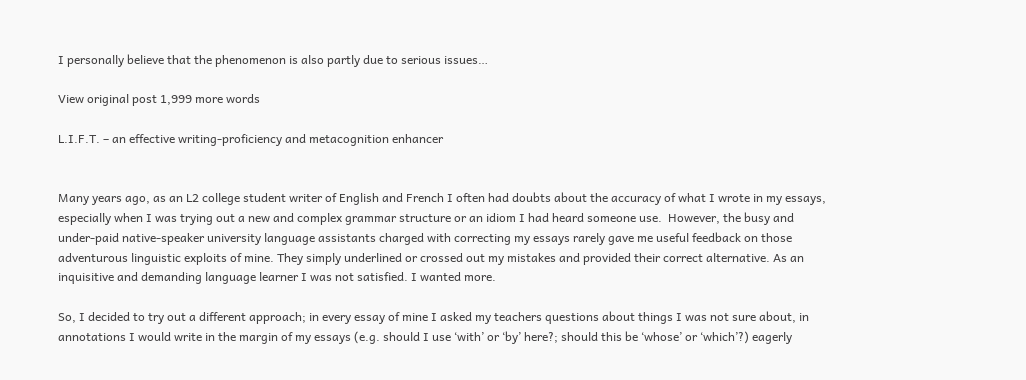I personally believe that the phenomenon is also partly due to serious issues…

View original post 1,999 more words

L.I.F.T. – an effective writing-proficiency and metacognition enhancer


Many years ago, as an L2 college student writer of English and French I often had doubts about the accuracy of what I wrote in my essays, especially when I was trying out a new and complex grammar structure or an idiom I had heard someone use.  However, the busy and under-paid native-speaker university language assistants charged with correcting my essays rarely gave me useful feedback on those adventurous linguistic exploits of mine. They simply underlined or crossed out my mistakes and provided their correct alternative. As an inquisitive and demanding language learner I was not satisfied. I wanted more.

So, I decided to try out a different approach; in every essay of mine I asked my teachers questions about things I was not sure about, in annotations I would write in the margin of my essays (e.g. should I use ‘with’ or ‘by’ here?; should this be ‘whose’ or ‘which’?) eagerly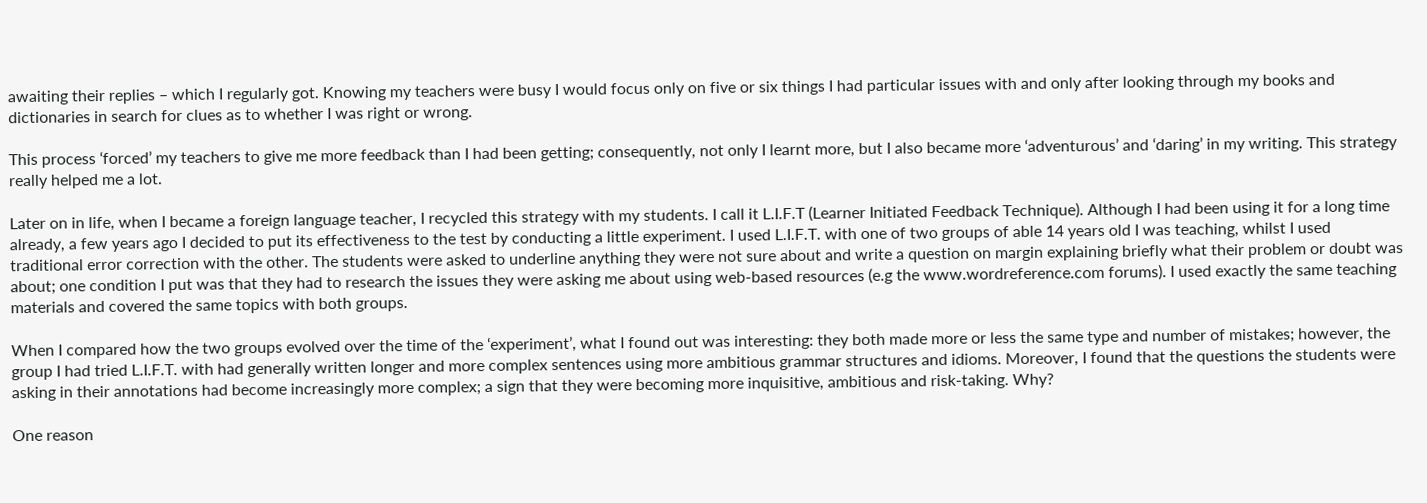awaiting their replies – which I regularly got. Knowing my teachers were busy I would focus only on five or six things I had particular issues with and only after looking through my books and dictionaries in search for clues as to whether I was right or wrong.

This process ‘forced’ my teachers to give me more feedback than I had been getting; consequently, not only I learnt more, but I also became more ‘adventurous’ and ‘daring’ in my writing. This strategy really helped me a lot.

Later on in life, when I became a foreign language teacher, I recycled this strategy with my students. I call it L.I.F.T (Learner Initiated Feedback Technique). Although I had been using it for a long time already, a few years ago I decided to put its effectiveness to the test by conducting a little experiment. I used L.I.F.T. with one of two groups of able 14 years old I was teaching, whilst I used traditional error correction with the other. The students were asked to underline anything they were not sure about and write a question on margin explaining briefly what their problem or doubt was about; one condition I put was that they had to research the issues they were asking me about using web-based resources (e.g the www.wordreference.com forums). I used exactly the same teaching materials and covered the same topics with both groups.

When I compared how the two groups evolved over the time of the ‘experiment’, what I found out was interesting: they both made more or less the same type and number of mistakes; however, the group I had tried L.I.F.T. with had generally written longer and more complex sentences using more ambitious grammar structures and idioms. Moreover, I found that the questions the students were asking in their annotations had become increasingly more complex; a sign that they were becoming more inquisitive, ambitious and risk-taking. Why?

One reason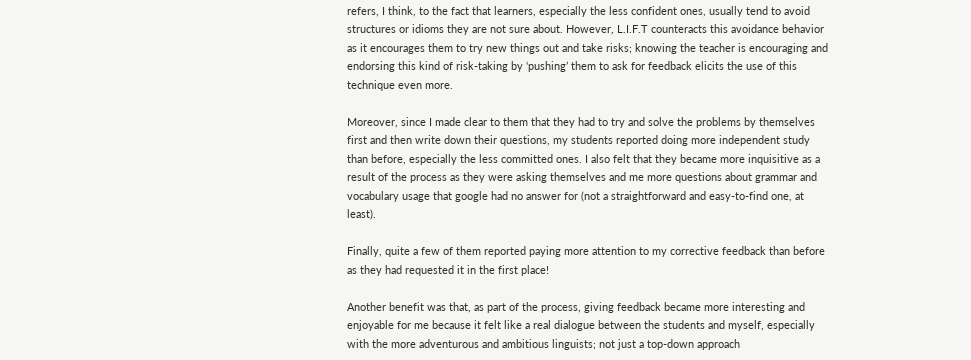refers, I think, to the fact that learners, especially the less confident ones, usually tend to avoid structures or idioms they are not sure about. However, L.I.F.T counteracts this avoidance behavior as it encourages them to try new things out and take risks; knowing the teacher is encouraging and endorsing this kind of risk-taking by ‘pushing’ them to ask for feedback elicits the use of this technique even more.

Moreover, since I made clear to them that they had to try and solve the problems by themselves first and then write down their questions, my students reported doing more independent study than before, especially the less committed ones. I also felt that they became more inquisitive as a result of the process as they were asking themselves and me more questions about grammar and vocabulary usage that google had no answer for (not a straightforward and easy-to-find one, at least).

Finally, quite a few of them reported paying more attention to my corrective feedback than before as they had requested it in the first place!

Another benefit was that, as part of the process, giving feedback became more interesting and enjoyable for me because it felt like a real dialogue between the students and myself, especially with the more adventurous and ambitious linguists; not just a top-down approach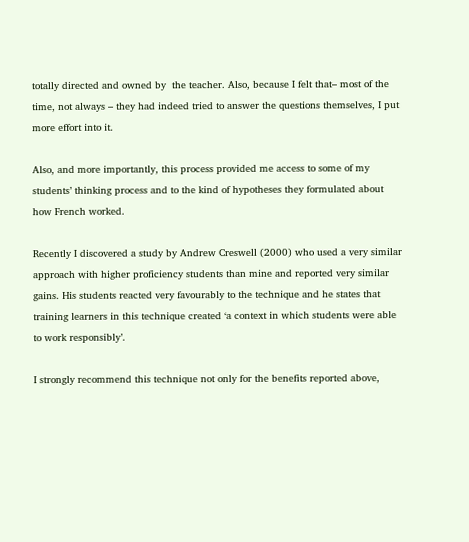totally directed and owned by  the teacher. Also, because I felt that– most of the time, not always – they had indeed tried to answer the questions themselves, I put more effort into it.

Also, and more importantly, this process provided me access to some of my students’ thinking process and to the kind of hypotheses they formulated about how French worked.

Recently I discovered a study by Andrew Creswell (2000) who used a very similar approach with higher proficiency students than mine and reported very similar gains. His students reacted very favourably to the technique and he states that training learners in this technique created ‘a context in which students were able to work responsibly’.

I strongly recommend this technique not only for the benefits reported above,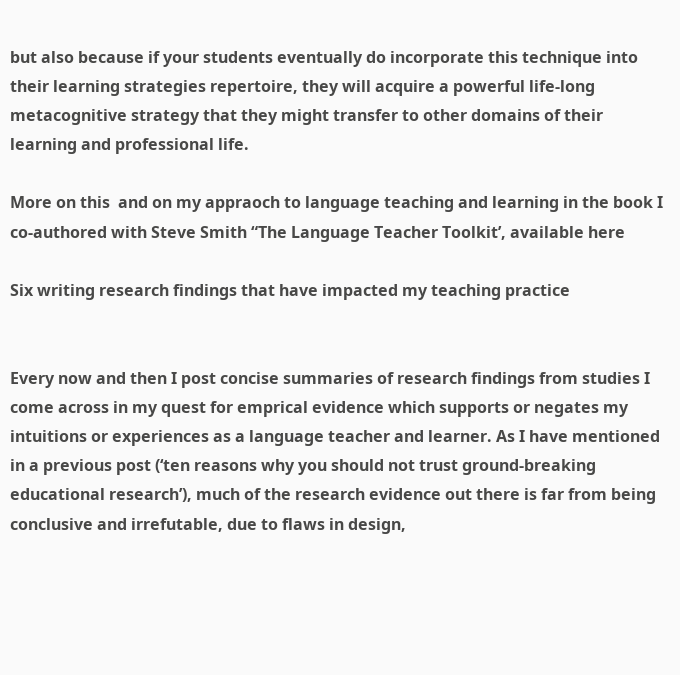but also because if your students eventually do incorporate this technique into their learning strategies repertoire, they will acquire a powerful life-long metacognitive strategy that they might transfer to other domains of their learning and professional life.

More on this  and on my appraoch to language teaching and learning in the book I co-authored with Steve Smith “The Language Teacher Toolkit’, available here

Six writing research findings that have impacted my teaching practice


Every now and then I post concise summaries of research findings from studies I come across in my quest for emprical evidence which supports or negates my intuitions or experiences as a language teacher and learner. As I have mentioned in a previous post (‘ten reasons why you should not trust ground-breaking educational research’), much of the research evidence out there is far from being conclusive and irrefutable, due to flaws in design,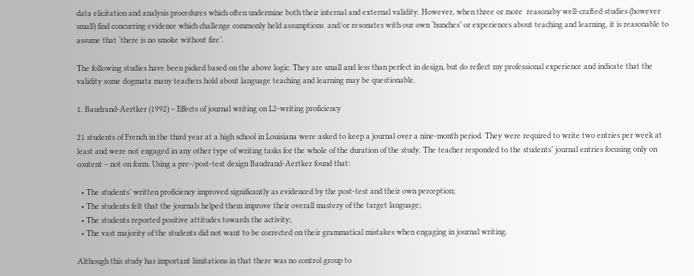data elicitation and analysis procedures which often undermine both their internal and external validity. However, when three or more  reasonaby well-crafted studies (however small) find concurring evidence which challenge commonly held assumptions  and/or resonates with our own ‘hunches’ or experiences about teaching and learning, it is reasonable to assume that ‘there is no smoke without fire’.

The following studies have been picked based on the above logic. They are small and less than perfect in design, but do reflect my professional experience and indicate that the validity some dogmata many teachers hold about language teaching and learning may be questionable.

1. Baudrand-Aertker (1992) – Effects of journal writing on L2-writing proficiency

21 students of French in the third year at a high school in Louisiana were asked to keep a journal over a nine-month period. They were required to write two entries per week at least and were not engaged in any other type of writing tasks for the whole of the duration of the study. The teacher responded to the students’ journal entries focusing only on content – not on form. Using a pre-/post-test design Baudrand-Aertker found that:

  • The students’ written proficiency improved significantly as evidenced by the post-test and their own perception;
  • The students felt that the journals helped them improve their overall mastery of the target language;
  • The students reported positive attitudes towards the activity;
  • The vast majority of the students did not want to be corrected on their grammatical mistakes when engaging in journal writing.

Although this study has important limitations in that there was no control group to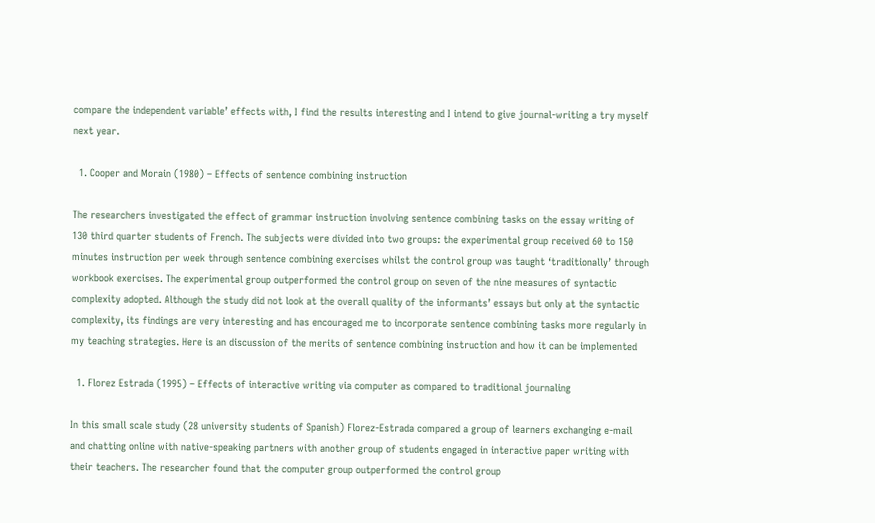compare the independent variable’ effects with, I find the results interesting and I intend to give journal-writing a try myself next year.

  1. Cooper and Morain (1980) – Effects of sentence combining instruction

The researchers investigated the effect of grammar instruction involving sentence combining tasks on the essay writing of 130 third quarter students of French. The subjects were divided into two groups: the experimental group received 60 to 150 minutes instruction per week through sentence combining exercises whilst the control group was taught ‘traditionally’ through workbook exercises. The experimental group outperformed the control group on seven of the nine measures of syntactic complexity adopted. Although the study did not look at the overall quality of the informants’ essays but only at the syntactic complexity, its findings are very interesting and has encouraged me to incorporate sentence combining tasks more regularly in my teaching strategies. Here is an discussion of the merits of sentence combining instruction and how it can be implemented

  1. Florez Estrada (1995) – Effects of interactive writing via computer as compared to traditional journaling

In this small scale study (28 university students of Spanish) Florez-Estrada compared a group of learners exchanging e-mail and chatting online with native-speaking partners with another group of students engaged in interactive paper writing with their teachers. The researcher found that the computer group outperformed the control group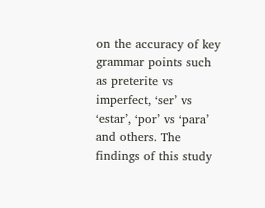on the accuracy of key grammar points such as preterite vs imperfect, ‘ser’ vs ‘estar’, ‘por’ vs ‘para’ and others. The findings of this study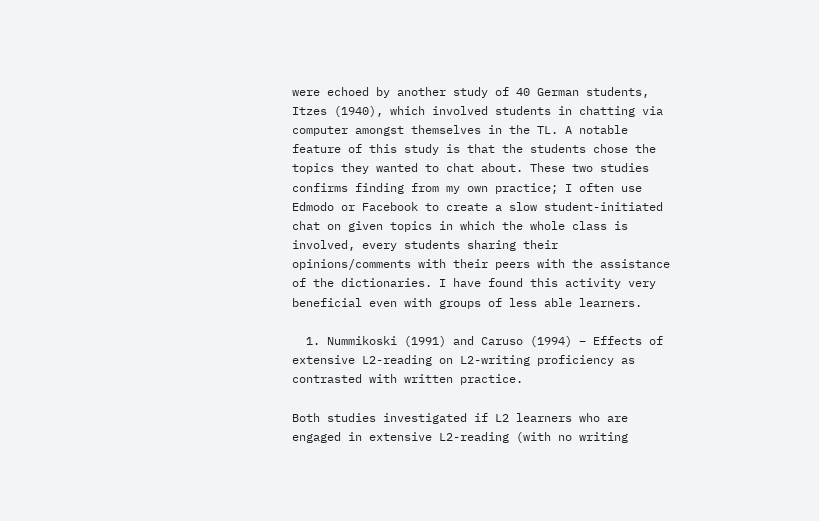were echoed by another study of 40 German students, Itzes (1940), which involved students in chatting via computer amongst themselves in the TL. A notable feature of this study is that the students chose the topics they wanted to chat about. These two studies confirms finding from my own practice; I often use Edmodo or Facebook to create a slow student-initiated chat on given topics in which the whole class is involved, every students sharing their opinions/comments with their peers with the assistance of the dictionaries. I have found this activity very beneficial even with groups of less able learners.

  1. Nummikoski (1991) and Caruso (1994) – Effects of extensive L2-reading on L2-writing proficiency as contrasted with written practice.

Both studies investigated if L2 learners who are engaged in extensive L2-reading (with no writing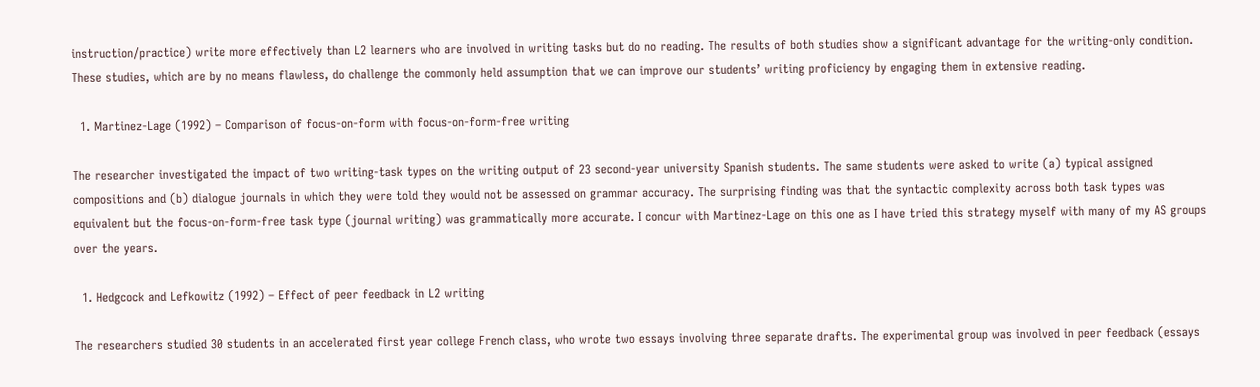instruction/practice) write more effectively than L2 learners who are involved in writing tasks but do no reading. The results of both studies show a significant advantage for the writing-only condition. These studies, which are by no means flawless, do challenge the commonly held assumption that we can improve our students’ writing proficiency by engaging them in extensive reading.

  1. Martinez-Lage (1992) – Comparison of focus-on-form with focus-on-form-free writing

The researcher investigated the impact of two writing-task types on the writing output of 23 second-year university Spanish students. The same students were asked to write (a) typical assigned compositions and (b) dialogue journals in which they were told they would not be assessed on grammar accuracy. The surprising finding was that the syntactic complexity across both task types was equivalent but the focus-on-form-free task type (journal writing) was grammatically more accurate. I concur with Martinez-Lage on this one as I have tried this strategy myself with many of my AS groups over the years.

  1. Hedgcock and Lefkowitz (1992) – Effect of peer feedback in L2 writing

The researchers studied 30 students in an accelerated first year college French class, who wrote two essays involving three separate drafts. The experimental group was involved in peer feedback (essays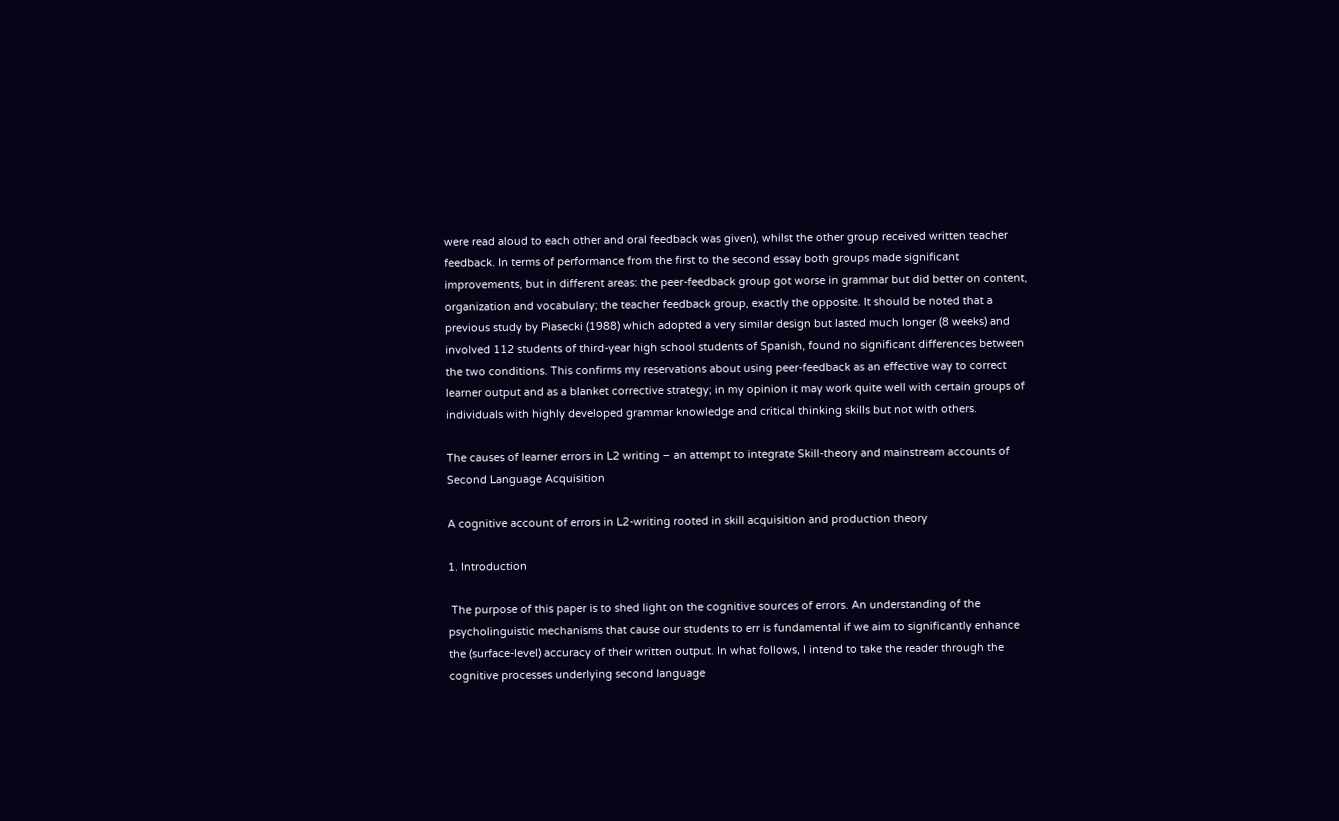were read aloud to each other and oral feedback was given), whilst the other group received written teacher feedback. In terms of performance from the first to the second essay both groups made significant improvements, but in different areas: the peer-feedback group got worse in grammar but did better on content, organization and vocabulary; the teacher feedback group, exactly the opposite. It should be noted that a previous study by Piasecki (1988) which adopted a very similar design but lasted much longer (8 weeks) and involved 112 students of third-year high school students of Spanish, found no significant differences between the two conditions. This confirms my reservations about using peer-feedback as an effective way to correct learner output and as a blanket corrective strategy; in my opinion it may work quite well with certain groups of individuals with highly developed grammar knowledge and critical thinking skills but not with others.

The causes of learner errors in L2 writing – an attempt to integrate Skill-theory and mainstream accounts of Second Language Acquisition

A cognitive account of errors in L2-writing rooted in skill acquisition and production theory

1. Introduction

 The purpose of this paper is to shed light on the cognitive sources of errors. An understanding of the psycholinguistic mechanisms that cause our students to err is fundamental if we aim to significantly enhance the (surface-level) accuracy of their written output. In what follows, I intend to take the reader through the cognitive processes underlying second language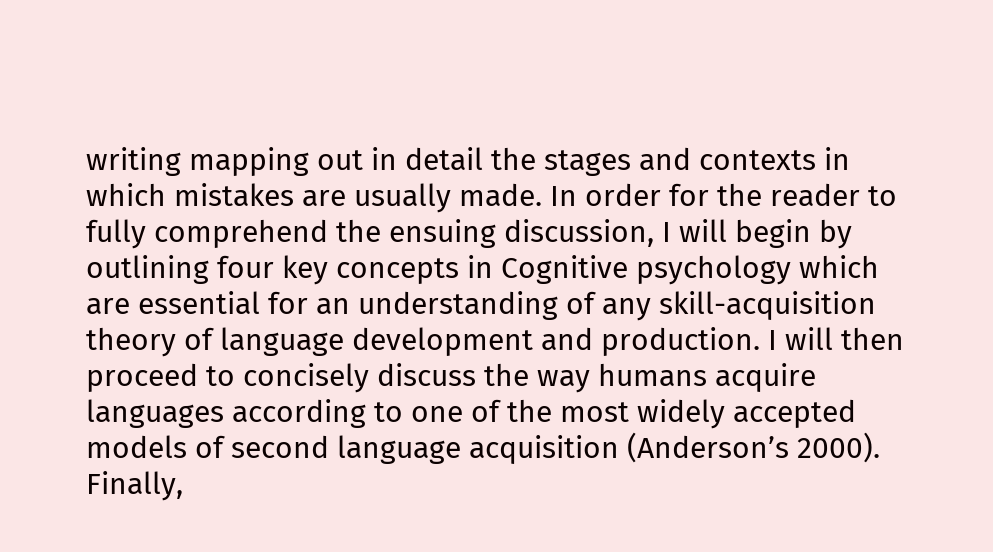writing mapping out in detail the stages and contexts in which mistakes are usually made. In order for the reader to fully comprehend the ensuing discussion, I will begin by outlining four key concepts in Cognitive psychology which are essential for an understanding of any skill-acquisition theory of language development and production. I will then proceed to concisely discuss the way humans acquire languages according to one of the most widely accepted models of second language acquisition (Anderson’s 2000). Finally,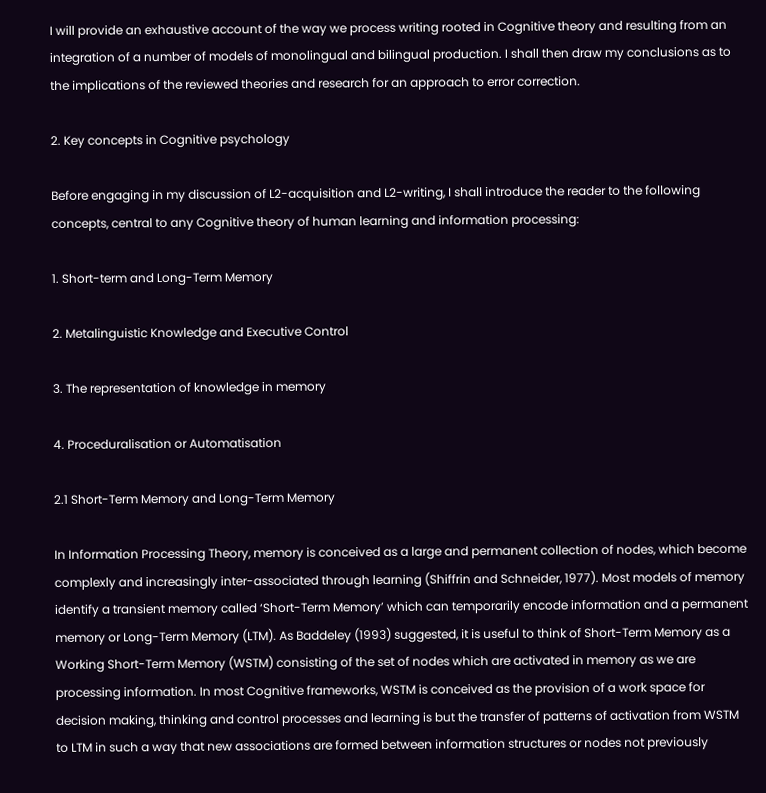I will provide an exhaustive account of the way we process writing rooted in Cognitive theory and resulting from an integration of a number of models of monolingual and bilingual production. I shall then draw my conclusions as to the implications of the reviewed theories and research for an approach to error correction.

2. Key concepts in Cognitive psychology

Before engaging in my discussion of L2-acquisition and L2-writing, I shall introduce the reader to the following concepts, central to any Cognitive theory of human learning and information processing:

1. Short-term and Long-Term Memory

2. Metalinguistic Knowledge and Executive Control

3. The representation of knowledge in memory

4. Proceduralisation or Automatisation

2.1 Short-Term Memory and Long-Term Memory

In Information Processing Theory, memory is conceived as a large and permanent collection of nodes, which become complexly and increasingly inter-associated through learning (Shiffrin and Schneider, 1977). Most models of memory identify a transient memory called ‘Short-Term Memory’ which can temporarily encode information and a permanent memory or Long-Term Memory (LTM). As Baddeley (1993) suggested, it is useful to think of Short-Term Memory as a Working Short-Term Memory (WSTM) consisting of the set of nodes which are activated in memory as we are processing information. In most Cognitive frameworks, WSTM is conceived as the provision of a work space for decision making, thinking and control processes and learning is but the transfer of patterns of activation from WSTM to LTM in such a way that new associations are formed between information structures or nodes not previously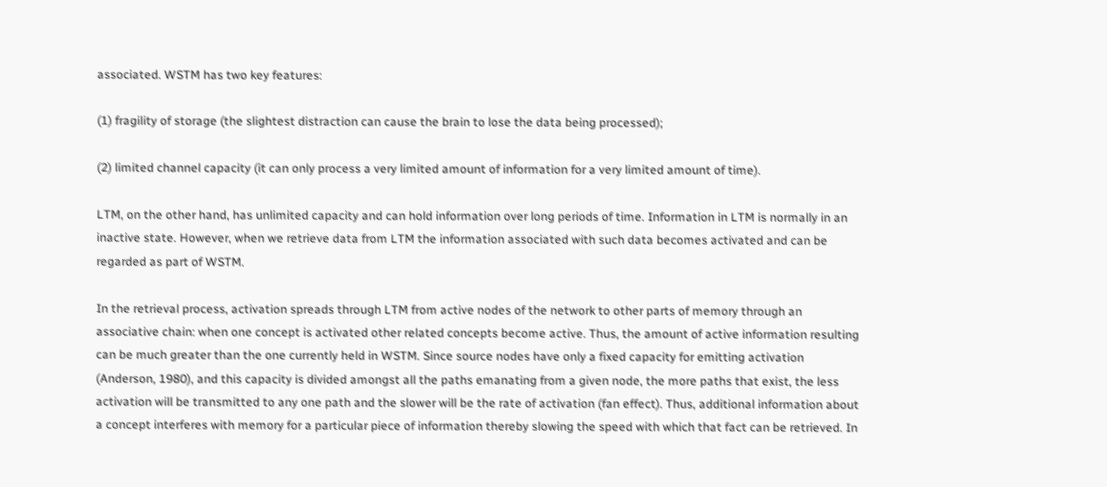associated. WSTM has two key features:

(1) fragility of storage (the slightest distraction can cause the brain to lose the data being processed);

(2) limited channel capacity (it can only process a very limited amount of information for a very limited amount of time).

LTM, on the other hand, has unlimited capacity and can hold information over long periods of time. Information in LTM is normally in an inactive state. However, when we retrieve data from LTM the information associated with such data becomes activated and can be regarded as part of WSTM.

In the retrieval process, activation spreads through LTM from active nodes of the network to other parts of memory through an associative chain: when one concept is activated other related concepts become active. Thus, the amount of active information resulting can be much greater than the one currently held in WSTM. Since source nodes have only a fixed capacity for emitting activation (Anderson, 1980), and this capacity is divided amongst all the paths emanating from a given node, the more paths that exist, the less activation will be transmitted to any one path and the slower will be the rate of activation (fan effect). Thus, additional information about a concept interferes with memory for a particular piece of information thereby slowing the speed with which that fact can be retrieved. In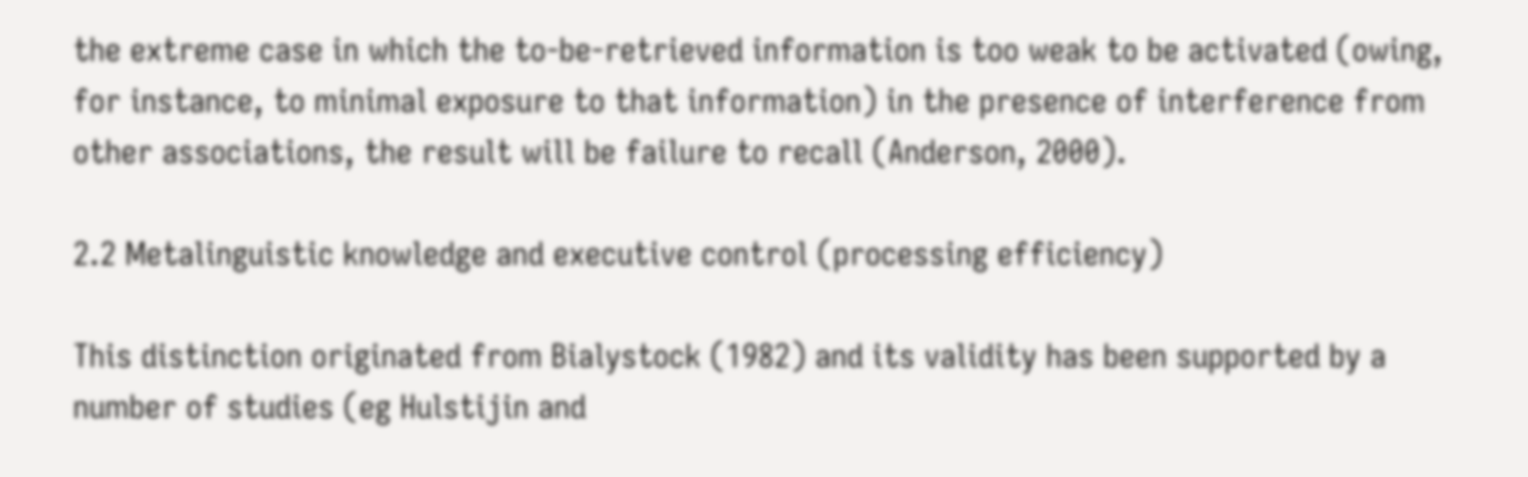the extreme case in which the to-be-retrieved information is too weak to be activated (owing, for instance, to minimal exposure to that information) in the presence of interference from other associations, the result will be failure to recall (Anderson, 2000).

2.2 Metalinguistic knowledge and executive control (processing efficiency)

This distinction originated from Bialystock (1982) and its validity has been supported by a number of studies (eg Hulstijin and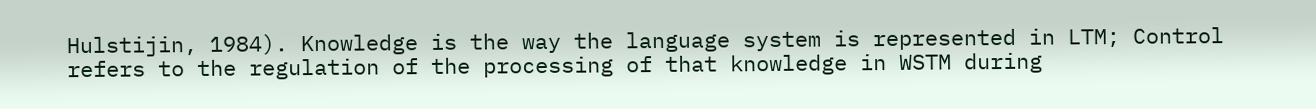Hulstijin, 1984). Knowledge is the way the language system is represented in LTM; Control refers to the regulation of the processing of that knowledge in WSTM during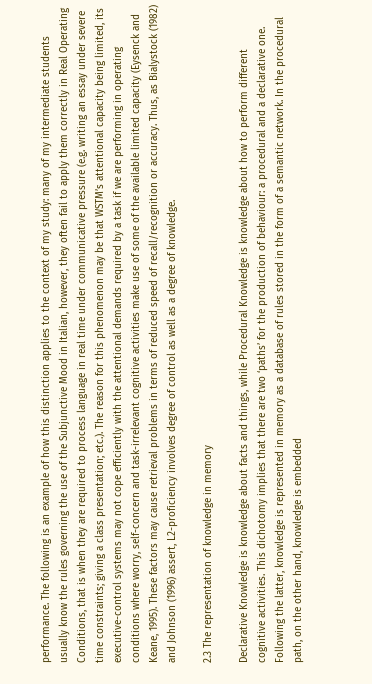performance. The following is an example of how this distinction applies to the context of my study: many of my intermediate students usually know the rules governing the use of the Subjunctive Mood in Italian, however, they often fail to apply them correctly in Real Operating Conditions, that is when they are required to process language in real time under communicative pressure (e.g. writing an essay under severe time constraints; giving a class presentation; etc.). The reason for this phenomenon may be that WSTM’s attentional capacity being limited, its executive-control systems may not cope efficiently with the attentional demands required by a task if we are performing in operating conditions where worry, self-concern and task-irrelevant cognitive activities make use of some of the available limited capacity (Eysenck and Keane, 1995). These factors may cause retrieval problems in terms of reduced speed of recall/recognition or accuracy. Thus, as Bialystock (1982) and Johnson (1996) assert, L2-proficiency involves degree of control as well as a degree of knowledge.

2.3 The representation of knowledge in memory

Declarative Knowledge is knowledge about facts and things, while Procedural Knowledge is knowledge about how to perform different cognitive activities. This dichotomy implies that there are two ‘paths’ for the production of behaviour: a procedural and a declarative one. Following the latter, knowledge is represented in memory as a database of rules stored in the form of a semantic network. In the procedural path, on the other hand, knowledge is embedded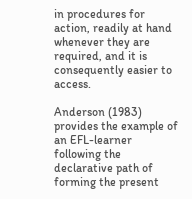in procedures for action, readily at hand whenever they are required, and it is consequently easier to access.

Anderson (1983) provides the example of an EFL-learner following the declarative path of forming the present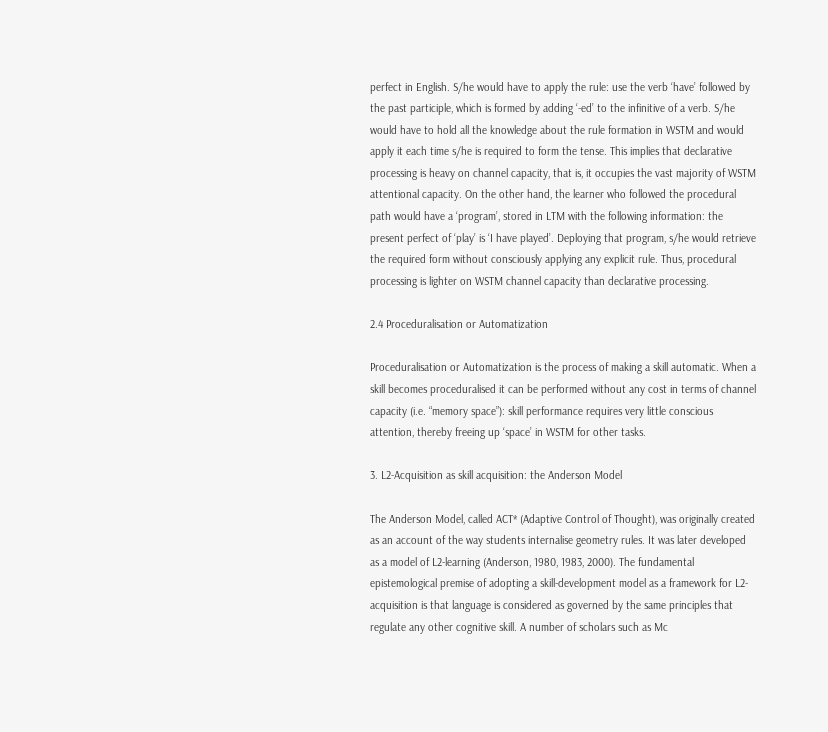perfect in English. S/he would have to apply the rule: use the verb ‘have’ followed by the past participle, which is formed by adding ‘-ed’ to the infinitive of a verb. S/he would have to hold all the knowledge about the rule formation in WSTM and would apply it each time s/he is required to form the tense. This implies that declarative processing is heavy on channel capacity, that is, it occupies the vast majority of WSTM attentional capacity. On the other hand, the learner who followed the procedural path would have a ‘program’, stored in LTM with the following information: the present perfect of ‘play’ is ‘I have played’. Deploying that program, s/he would retrieve the required form without consciously applying any explicit rule. Thus, procedural processing is lighter on WSTM channel capacity than declarative processing.

2.4 Proceduralisation or Automatization

Proceduralisation or Automatization is the process of making a skill automatic. When a skill becomes proceduralised it can be performed without any cost in terms of channel capacity (i.e. “memory space”): skill performance requires very little conscious attention, thereby freeing up ‘space’ in WSTM for other tasks.

3. L2-Acquisition as skill acquisition: the Anderson Model

The Anderson Model, called ACT* (Adaptive Control of Thought), was originally created as an account of the way students internalise geometry rules. It was later developed as a model of L2-learning (Anderson, 1980, 1983, 2000). The fundamental epistemological premise of adopting a skill-development model as a framework for L2-acquisition is that language is considered as governed by the same principles that regulate any other cognitive skill. A number of scholars such as Mc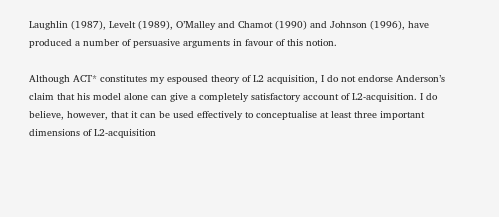Laughlin (1987), Levelt (1989), O’Malley and Chamot (1990) and Johnson (1996), have produced a number of persuasive arguments in favour of this notion.

Although ACT* constitutes my espoused theory of L2 acquisition, I do not endorse Anderson’s claim that his model alone can give a completely satisfactory account of L2-acquisition. I do believe, however, that it can be used effectively to conceptualise at least three important dimensions of L2-acquisition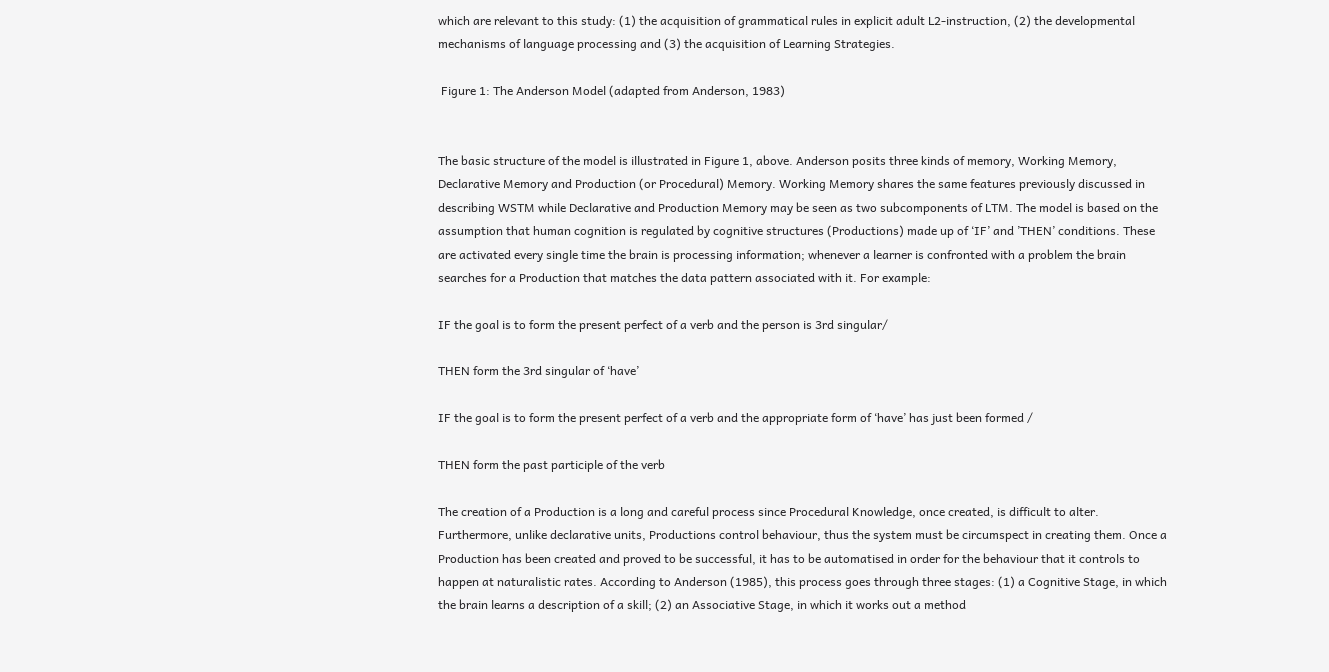which are relevant to this study: (1) the acquisition of grammatical rules in explicit adult L2-instruction, (2) the developmental mechanisms of language processing and (3) the acquisition of Learning Strategies.

 Figure 1: The Anderson Model (adapted from Anderson, 1983)


The basic structure of the model is illustrated in Figure 1, above. Anderson posits three kinds of memory, Working Memory, Declarative Memory and Production (or Procedural) Memory. Working Memory shares the same features previously discussed in describing WSTM while Declarative and Production Memory may be seen as two subcomponents of LTM. The model is based on the assumption that human cognition is regulated by cognitive structures (Productions) made up of ‘IF’ and ’THEN’ conditions. These are activated every single time the brain is processing information; whenever a learner is confronted with a problem the brain searches for a Production that matches the data pattern associated with it. For example:

IF the goal is to form the present perfect of a verb and the person is 3rd singular/

THEN form the 3rd singular of ‘have’

IF the goal is to form the present perfect of a verb and the appropriate form of ‘have’ has just been formed /

THEN form the past participle of the verb

The creation of a Production is a long and careful process since Procedural Knowledge, once created, is difficult to alter. Furthermore, unlike declarative units, Productions control behaviour, thus the system must be circumspect in creating them. Once a Production has been created and proved to be successful, it has to be automatised in order for the behaviour that it controls to happen at naturalistic rates. According to Anderson (1985), this process goes through three stages: (1) a Cognitive Stage, in which the brain learns a description of a skill; (2) an Associative Stage, in which it works out a method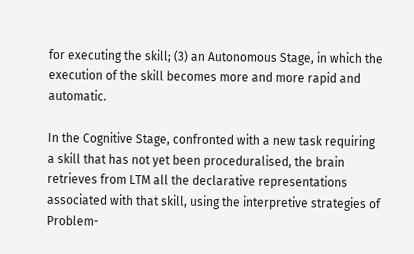for executing the skill; (3) an Autonomous Stage, in which the execution of the skill becomes more and more rapid and automatic.

In the Cognitive Stage, confronted with a new task requiring a skill that has not yet been proceduralised, the brain retrieves from LTM all the declarative representations associated with that skill, using the interpretive strategies of Problem-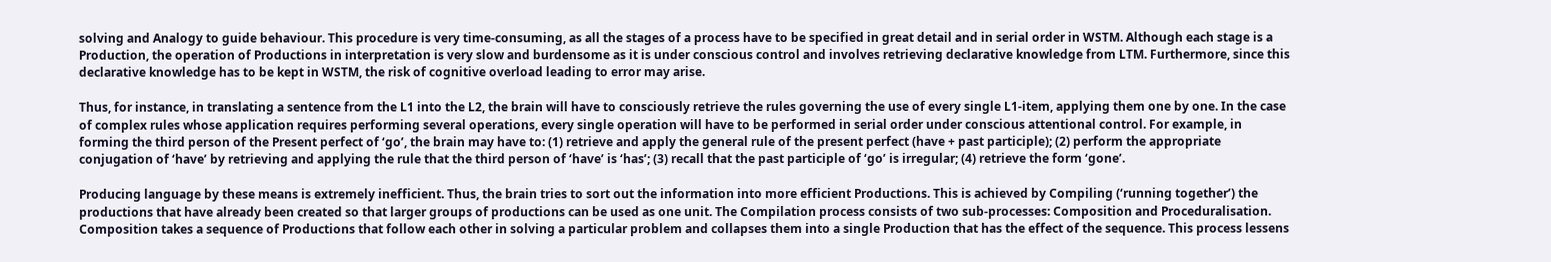solving and Analogy to guide behaviour. This procedure is very time-consuming, as all the stages of a process have to be specified in great detail and in serial order in WSTM. Although each stage is a Production, the operation of Productions in interpretation is very slow and burdensome as it is under conscious control and involves retrieving declarative knowledge from LTM. Furthermore, since this declarative knowledge has to be kept in WSTM, the risk of cognitive overload leading to error may arise.

Thus, for instance, in translating a sentence from the L1 into the L2, the brain will have to consciously retrieve the rules governing the use of every single L1-item, applying them one by one. In the case of complex rules whose application requires performing several operations, every single operation will have to be performed in serial order under conscious attentional control. For example, in forming the third person of the Present perfect of ‘go’, the brain may have to: (1) retrieve and apply the general rule of the present perfect (have + past participle); (2) perform the appropriate conjugation of ‘have’ by retrieving and applying the rule that the third person of ‘have’ is ‘has’; (3) recall that the past participle of ‘go’ is irregular; (4) retrieve the form ‘gone’.

Producing language by these means is extremely inefficient. Thus, the brain tries to sort out the information into more efficient Productions. This is achieved by Compiling (‘running together’) the productions that have already been created so that larger groups of productions can be used as one unit. The Compilation process consists of two sub-processes: Composition and Proceduralisation. Composition takes a sequence of Productions that follow each other in solving a particular problem and collapses them into a single Production that has the effect of the sequence. This process lessens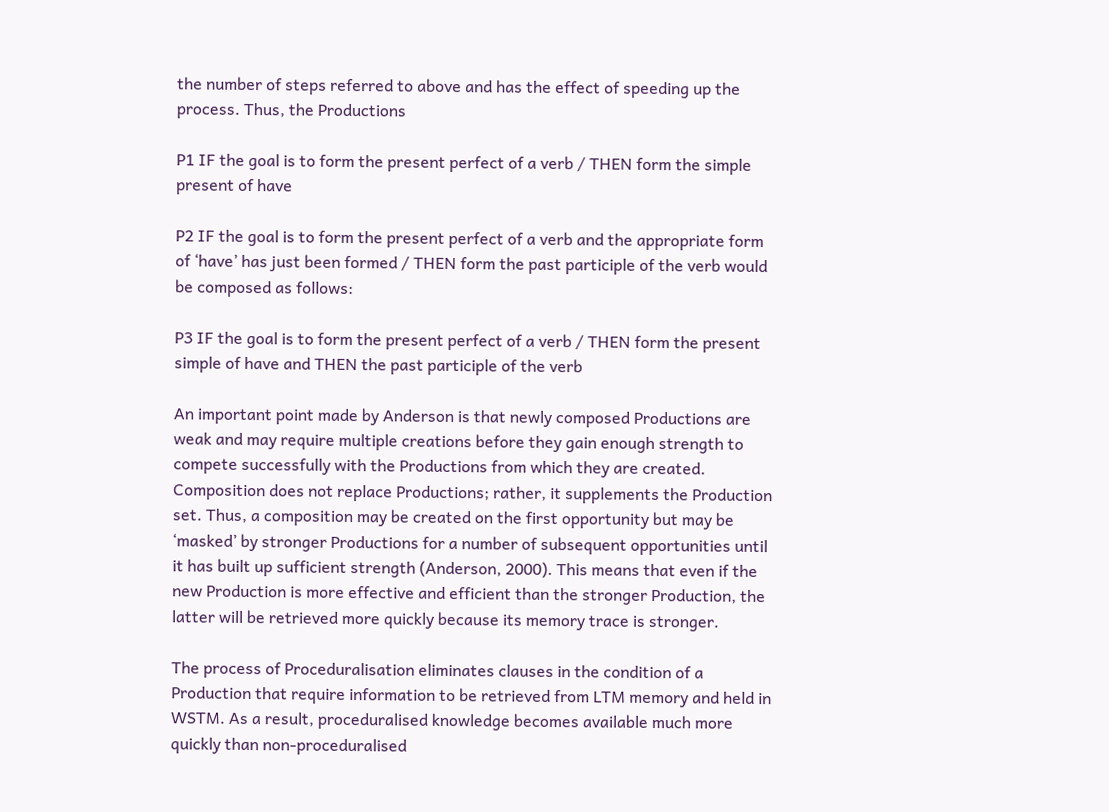the number of steps referred to above and has the effect of speeding up the process. Thus, the Productions

P1 IF the goal is to form the present perfect of a verb / THEN form the simple present of have

P2 IF the goal is to form the present perfect of a verb and the appropriate form of ‘have’ has just been formed / THEN form the past participle of the verb would be composed as follows:

P3 IF the goal is to form the present perfect of a verb / THEN form the present simple of have and THEN the past participle of the verb

An important point made by Anderson is that newly composed Productions are weak and may require multiple creations before they gain enough strength to compete successfully with the Productions from which they are created. Composition does not replace Productions; rather, it supplements the Production set. Thus, a composition may be created on the first opportunity but may be ‘masked’ by stronger Productions for a number of subsequent opportunities until it has built up sufficient strength (Anderson, 2000). This means that even if the new Production is more effective and efficient than the stronger Production, the latter will be retrieved more quickly because its memory trace is stronger.

The process of Proceduralisation eliminates clauses in the condition of a Production that require information to be retrieved from LTM memory and held in WSTM. As a result, proceduralised knowledge becomes available much more quickly than non-proceduralised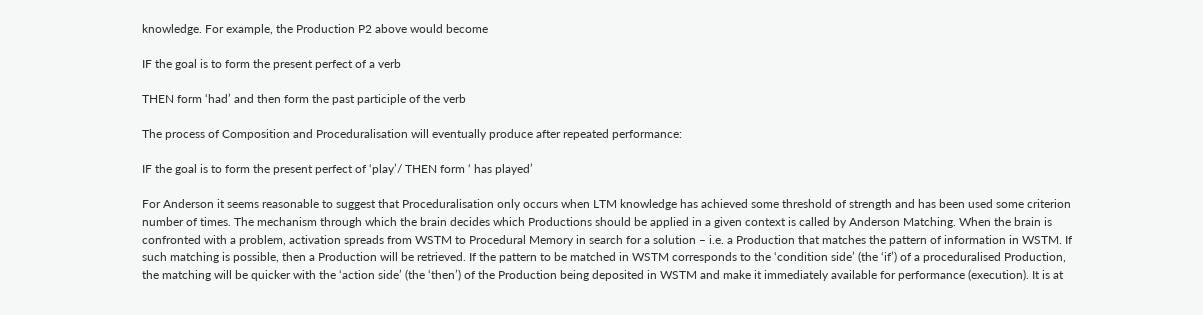knowledge. For example, the Production P2 above would become

IF the goal is to form the present perfect of a verb

THEN form ‘had’ and then form the past participle of the verb

The process of Composition and Proceduralisation will eventually produce after repeated performance:

IF the goal is to form the present perfect of ‘play’/ THEN form ‘ has played’

For Anderson it seems reasonable to suggest that Proceduralisation only occurs when LTM knowledge has achieved some threshold of strength and has been used some criterion number of times. The mechanism through which the brain decides which Productions should be applied in a given context is called by Anderson Matching. When the brain is confronted with a problem, activation spreads from WSTM to Procedural Memory in search for a solution – i.e. a Production that matches the pattern of information in WSTM. If such matching is possible, then a Production will be retrieved. If the pattern to be matched in WSTM corresponds to the ‘condition side’ (the ‘if’) of a proceduralised Production, the matching will be quicker with the ‘action side’ (the ‘then’) of the Production being deposited in WSTM and make it immediately available for performance (execution). It is at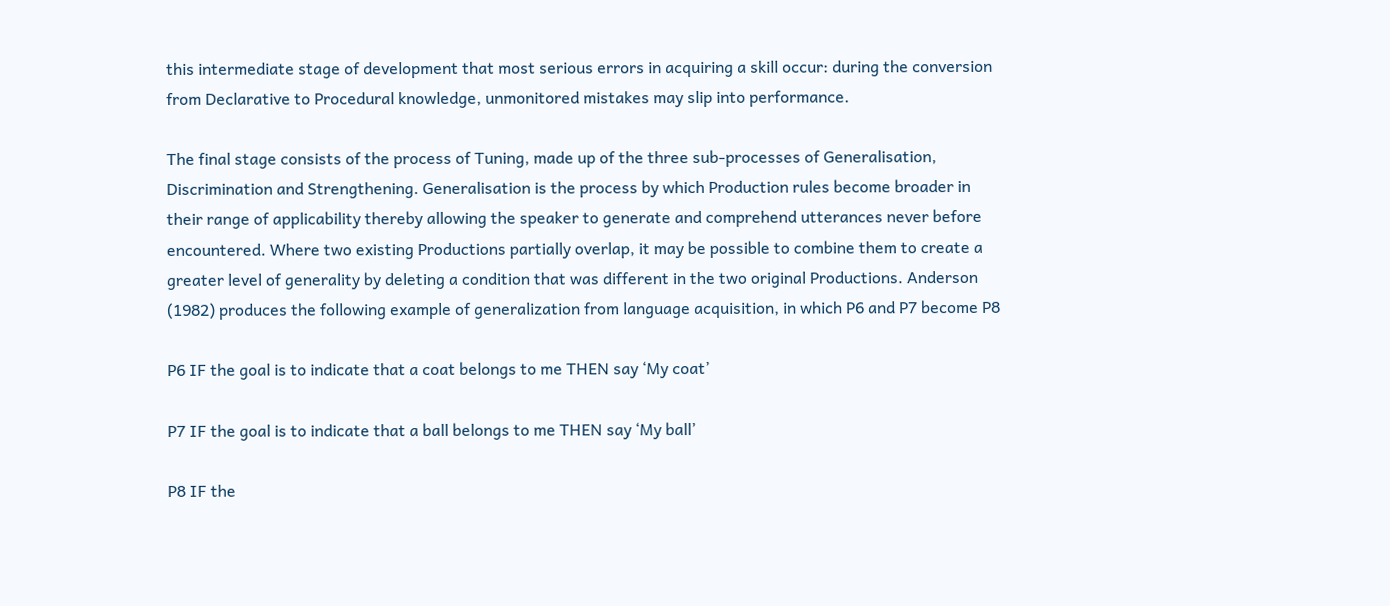this intermediate stage of development that most serious errors in acquiring a skill occur: during the conversion from Declarative to Procedural knowledge, unmonitored mistakes may slip into performance.

The final stage consists of the process of Tuning, made up of the three sub-processes of Generalisation, Discrimination and Strengthening. Generalisation is the process by which Production rules become broader in their range of applicability thereby allowing the speaker to generate and comprehend utterances never before encountered. Where two existing Productions partially overlap, it may be possible to combine them to create a greater level of generality by deleting a condition that was different in the two original Productions. Anderson (1982) produces the following example of generalization from language acquisition, in which P6 and P7 become P8

P6 IF the goal is to indicate that a coat belongs to me THEN say ‘My coat’

P7 IF the goal is to indicate that a ball belongs to me THEN say ‘My ball’

P8 IF the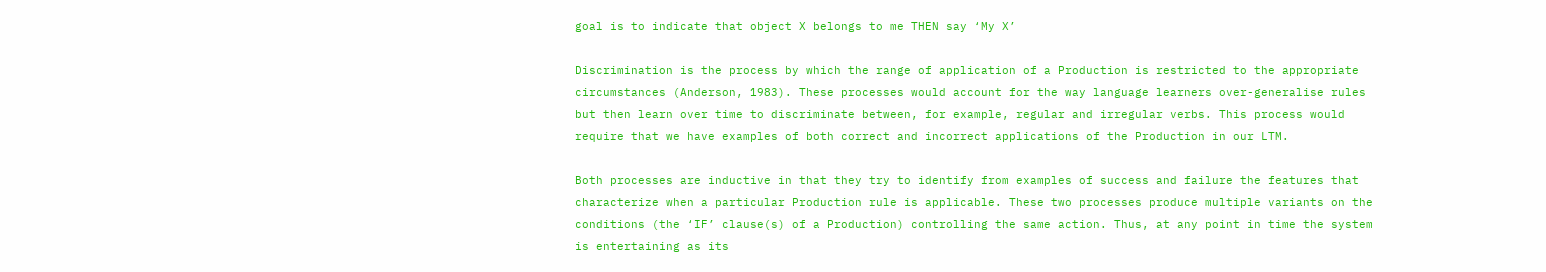goal is to indicate that object X belongs to me THEN say ‘My X’

Discrimination is the process by which the range of application of a Production is restricted to the appropriate circumstances (Anderson, 1983). These processes would account for the way language learners over-generalise rules but then learn over time to discriminate between, for example, regular and irregular verbs. This process would require that we have examples of both correct and incorrect applications of the Production in our LTM.

Both processes are inductive in that they try to identify from examples of success and failure the features that characterize when a particular Production rule is applicable. These two processes produce multiple variants on the conditions (the ‘IF’ clause(s) of a Production) controlling the same action. Thus, at any point in time the system is entertaining as its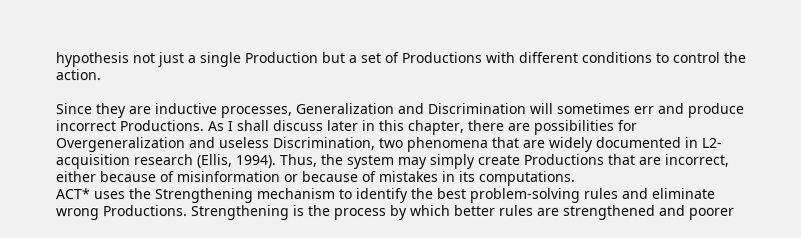hypothesis not just a single Production but a set of Productions with different conditions to control the action.

Since they are inductive processes, Generalization and Discrimination will sometimes err and produce incorrect Productions. As I shall discuss later in this chapter, there are possibilities for Overgeneralization and useless Discrimination, two phenomena that are widely documented in L2-acquisition research (Ellis, 1994). Thus, the system may simply create Productions that are incorrect, either because of misinformation or because of mistakes in its computations.
ACT* uses the Strengthening mechanism to identify the best problem-solving rules and eliminate wrong Productions. Strengthening is the process by which better rules are strengthened and poorer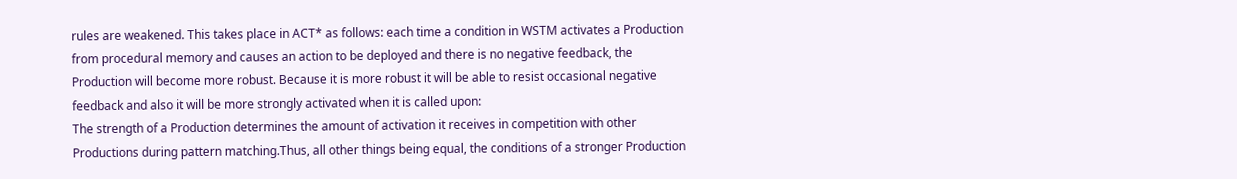rules are weakened. This takes place in ACT* as follows: each time a condition in WSTM activates a Production from procedural memory and causes an action to be deployed and there is no negative feedback, the Production will become more robust. Because it is more robust it will be able to resist occasional negative feedback and also it will be more strongly activated when it is called upon:
The strength of a Production determines the amount of activation it receives in competition with other Productions during pattern matching.Thus, all other things being equal, the conditions of a stronger Production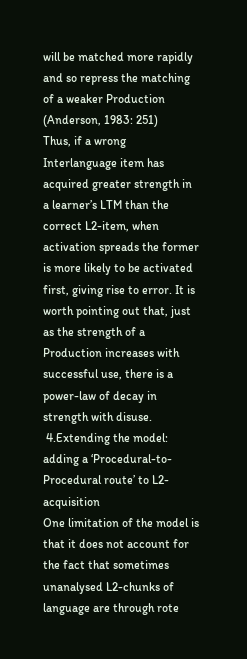will be matched more rapidly and so repress the matching of a weaker Production (Anderson, 1983: 251)
Thus, if a wrong Interlanguage item has acquired greater strength in a learner’s LTM than the correct L2-item, when activation spreads the former is more likely to be activated first, giving rise to error. It is worth pointing out that, just as the strength of a Production increases with successful use, there is a power-law of decay in strength with disuse.
 4.Extending the model: adding a ‘Procedural-to-Procedural route’ to L2-acquisition
One limitation of the model is that it does not account for the fact that sometimes unanalysed L2-chunks of language are through rote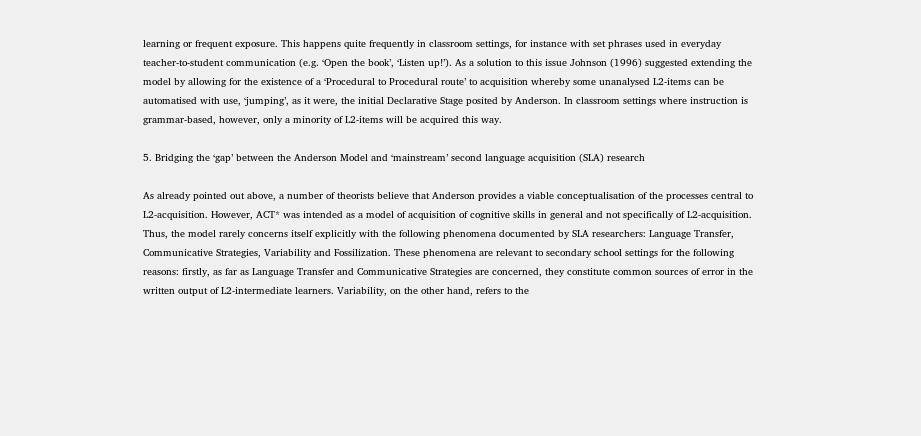learning or frequent exposure. This happens quite frequently in classroom settings, for instance with set phrases used in everyday teacher-to-student communication (e.g. ‘Open the book’, ‘Listen up!’). As a solution to this issue Johnson (1996) suggested extending the model by allowing for the existence of a ‘Procedural to Procedural route’ to acquisition whereby some unanalysed L2-items can be automatised with use, ‘jumping’, as it were, the initial Declarative Stage posited by Anderson. In classroom settings where instruction is grammar-based, however, only a minority of L2-items will be acquired this way.

5. Bridging the ‘gap’ between the Anderson Model and ‘mainstream’ second language acquisition (SLA) research

As already pointed out above, a number of theorists believe that Anderson provides a viable conceptualisation of the processes central to L2-acquisition. However, ACT* was intended as a model of acquisition of cognitive skills in general and not specifically of L2-acquisition. Thus, the model rarely concerns itself explicitly with the following phenomena documented by SLA researchers: Language Transfer, Communicative Strategies, Variability and Fossilization. These phenomena are relevant to secondary school settings for the following reasons: firstly, as far as Language Transfer and Communicative Strategies are concerned, they constitute common sources of error in the written output of L2-intermediate learners. Variability, on the other hand, refers to the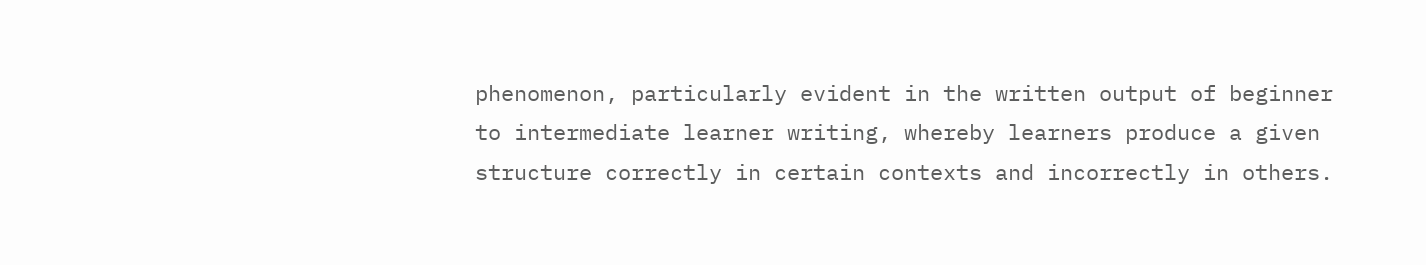phenomenon, particularly evident in the written output of beginner to intermediate learner writing, whereby learners produce a given structure correctly in certain contexts and incorrectly in others.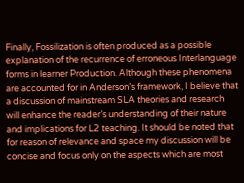Finally, Fossilization is often produced as a possible explanation of the recurrence of erroneous Interlanguage forms in learner Production. Although these phenomena are accounted for in Anderson’s framework, I believe that a discussion of mainstream SLA theories and research will enhance the reader’s understanding of their nature and implications for L2 teaching. It should be noted that for reason of relevance and space my discussion will be concise and focus only on the aspects which are most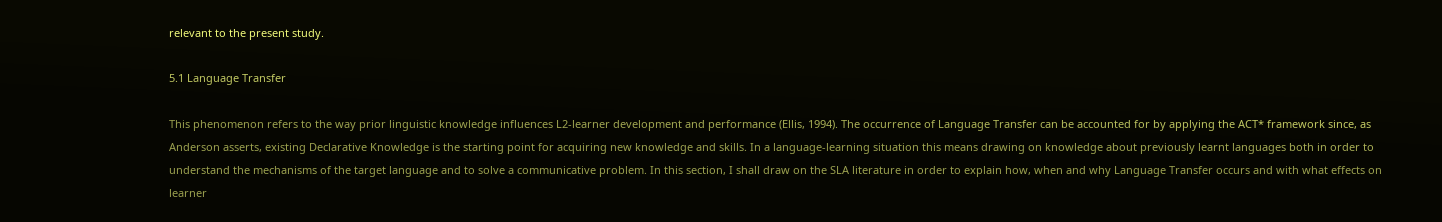relevant to the present study.

5.1 Language Transfer

This phenomenon refers to the way prior linguistic knowledge influences L2-learner development and performance (Ellis, 1994). The occurrence of Language Transfer can be accounted for by applying the ACT* framework since, as Anderson asserts, existing Declarative Knowledge is the starting point for acquiring new knowledge and skills. In a language-learning situation this means drawing on knowledge about previously learnt languages both in order to understand the mechanisms of the target language and to solve a communicative problem. In this section, I shall draw on the SLA literature in order to explain how, when and why Language Transfer occurs and with what effects on learner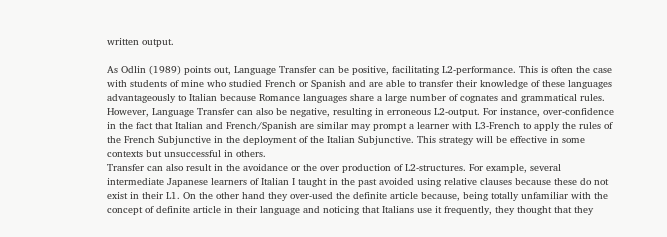written output.

As Odlin (1989) points out, Language Transfer can be positive, facilitating L2-performance. This is often the case with students of mine who studied French or Spanish and are able to transfer their knowledge of these languages advantageously to Italian because Romance languages share a large number of cognates and grammatical rules. However, Language Transfer can also be negative, resulting in erroneous L2-output. For instance, over-confidence in the fact that Italian and French/Spanish are similar may prompt a learner with L3-French to apply the rules of the French Subjunctive in the deployment of the Italian Subjunctive. This strategy will be effective in some contexts but unsuccessful in others.
Transfer can also result in the avoidance or the over production of L2-structures. For example, several intermediate Japanese learners of Italian I taught in the past avoided using relative clauses because these do not exist in their L1. On the other hand they over-used the definite article because, being totally unfamiliar with the concept of definite article in their language and noticing that Italians use it frequently, they thought that they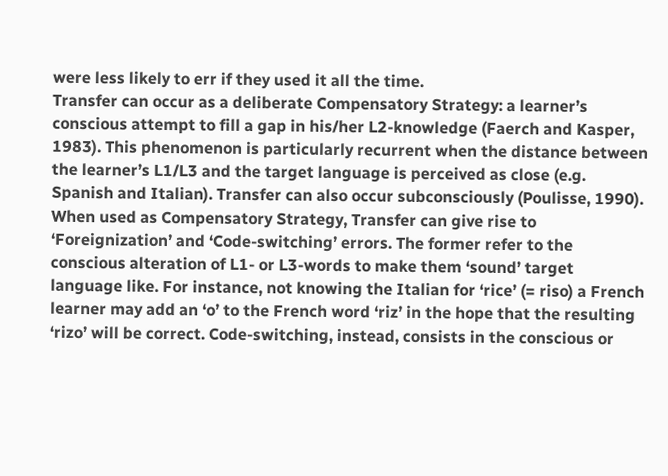were less likely to err if they used it all the time.
Transfer can occur as a deliberate Compensatory Strategy: a learner’s conscious attempt to fill a gap in his/her L2-knowledge (Faerch and Kasper, 1983). This phenomenon is particularly recurrent when the distance between the learner’s L1/L3 and the target language is perceived as close (e.g. Spanish and Italian). Transfer can also occur subconsciously (Poulisse, 1990). When used as Compensatory Strategy, Transfer can give rise to ‘Foreignization’ and ‘Code-switching’ errors. The former refer to the conscious alteration of L1- or L3-words to make them ‘sound’ target language like. For instance, not knowing the Italian for ‘rice’ (= riso) a French learner may add an ‘o’ to the French word ‘riz’ in the hope that the resulting ‘rizo’ will be correct. Code-switching, instead, consists in the conscious or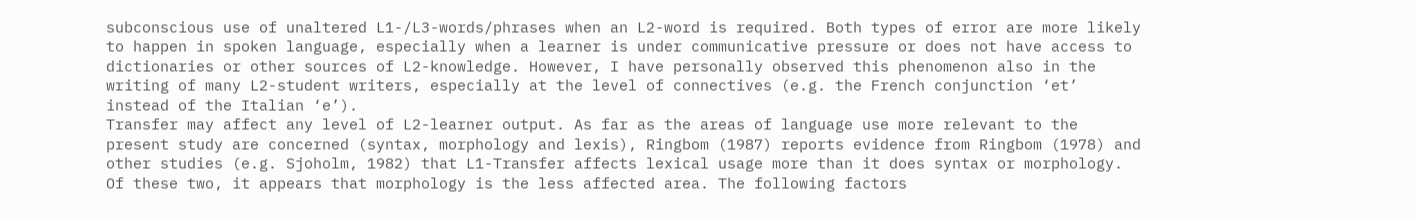subconscious use of unaltered L1-/L3-words/phrases when an L2-word is required. Both types of error are more likely to happen in spoken language, especially when a learner is under communicative pressure or does not have access to dictionaries or other sources of L2-knowledge. However, I have personally observed this phenomenon also in the writing of many L2-student writers, especially at the level of connectives (e.g. the French conjunction ‘et’ instead of the Italian ‘e’).
Transfer may affect any level of L2-learner output. As far as the areas of language use more relevant to the present study are concerned (syntax, morphology and lexis), Ringbom (1987) reports evidence from Ringbom (1978) and other studies (e.g. Sjoholm, 1982) that L1-Transfer affects lexical usage more than it does syntax or morphology. Of these two, it appears that morphology is the less affected area. The following factors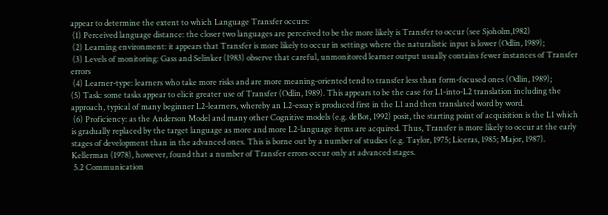appear to determine the extent to which Language Transfer occurs:
 (1) Perceived language distance: the closer two languages are perceived to be the more likely is Transfer to occur (see Sjoholm,1982)
 (2) Learning environment: it appears that Transfer is more likely to occur in settings where the naturalistic input is lower (Odlin, 1989);
 (3) Levels of monitoring: Gass and Selinker (1983) observe that careful, unmonitored learner output usually contains fewer instances of Transfer errors
 (4) Learner-type: learners who take more risks and are more meaning-oriented tend to transfer less than form-focused ones (Odlin, 1989);
(5) Task: some tasks appear to elicit greater use of Transfer (Odlin, 1989). This appears to be the case for L1-into-L2 translation including the approach, typical of many beginner L2-learners, whereby an L2-essay is produced first in the L1 and then translated word by word.
 (6) Proficiency: as the Anderson Model and many other Cognitive models (e.g. deBot, 1992) posit, the starting point of acquisition is the L1 which is gradually replaced by the target language as more and more L2-language items are acquired. Thus, Transfer is more likely to occur at the early stages of development than in the advanced ones. This is borne out by a number of studies (e.g. Taylor, 1975; Liceras, 1985; Major, 1987). Kellerman (1978), however, found that a number of Transfer errors occur only at advanced stages.
 5.2 Communication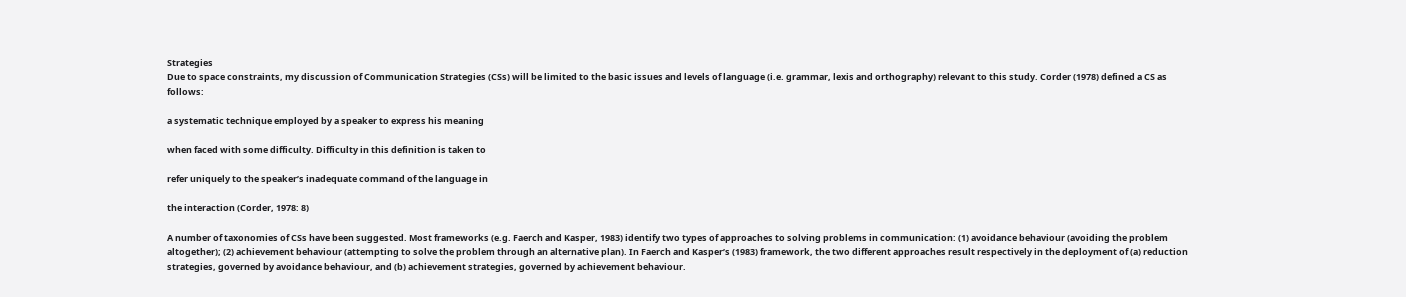Strategies
Due to space constraints, my discussion of Communication Strategies (CSs) will be limited to the basic issues and levels of language (i.e. grammar, lexis and orthography) relevant to this study. Corder (1978) defined a CS as follows:

a systematic technique employed by a speaker to express his meaning

when faced with some difficulty. Difficulty in this definition is taken to

refer uniquely to the speaker’s inadequate command of the language in

the interaction (Corder, 1978: 8)

A number of taxonomies of CSs have been suggested. Most frameworks (e.g. Faerch and Kasper, 1983) identify two types of approaches to solving problems in communication: (1) avoidance behaviour (avoiding the problem altogether); (2) achievement behaviour (attempting to solve the problem through an alternative plan). In Faerch and Kasper’s (1983) framework, the two different approaches result respectively in the deployment of (a) reduction strategies, governed by avoidance behaviour, and (b) achievement strategies, governed by achievement behaviour.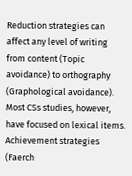Reduction strategies can affect any level of writing from content (Topic avoidance) to orthography (Graphological avoidance). Most CSs studies, however, have focused on lexical items. Achievement strategies (Faerch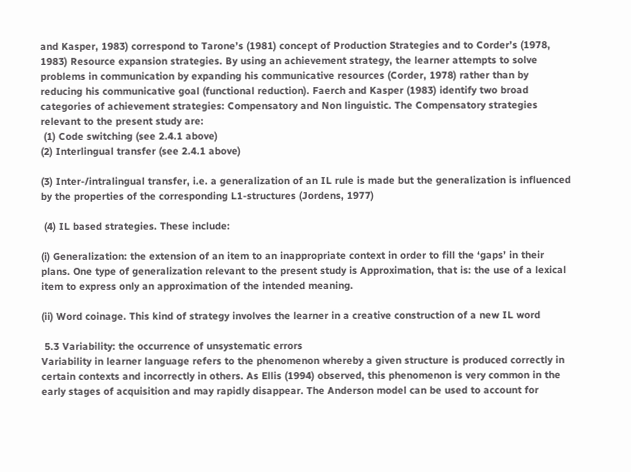and Kasper, 1983) correspond to Tarone’s (1981) concept of Production Strategies and to Corder’s (1978, 1983) Resource expansion strategies. By using an achievement strategy, the learner attempts to solve problems in communication by expanding his communicative resources (Corder, 1978) rather than by reducing his communicative goal (functional reduction). Faerch and Kasper (1983) identify two broad categories of achievement strategies: Compensatory and Non linguistic. The Compensatory strategies relevant to the present study are:
 (1) Code switching (see 2.4.1 above)
(2) Interlingual transfer (see 2.4.1 above)

(3) Inter-/intralingual transfer, i.e. a generalization of an IL rule is made but the generalization is influenced by the properties of the corresponding L1-structures (Jordens, 1977)

 (4) IL based strategies. These include:

(i) Generalization: the extension of an item to an inappropriate context in order to fill the ‘gaps’ in their plans. One type of generalization relevant to the present study is Approximation, that is: the use of a lexical item to express only an approximation of the intended meaning.

(ii) Word coinage. This kind of strategy involves the learner in a creative construction of a new IL word

 5.3 Variability: the occurrence of unsystematic errors
Variability in learner language refers to the phenomenon whereby a given structure is produced correctly in certain contexts and incorrectly in others. As Ellis (1994) observed, this phenomenon is very common in the early stages of acquisition and may rapidly disappear. The Anderson model can be used to account for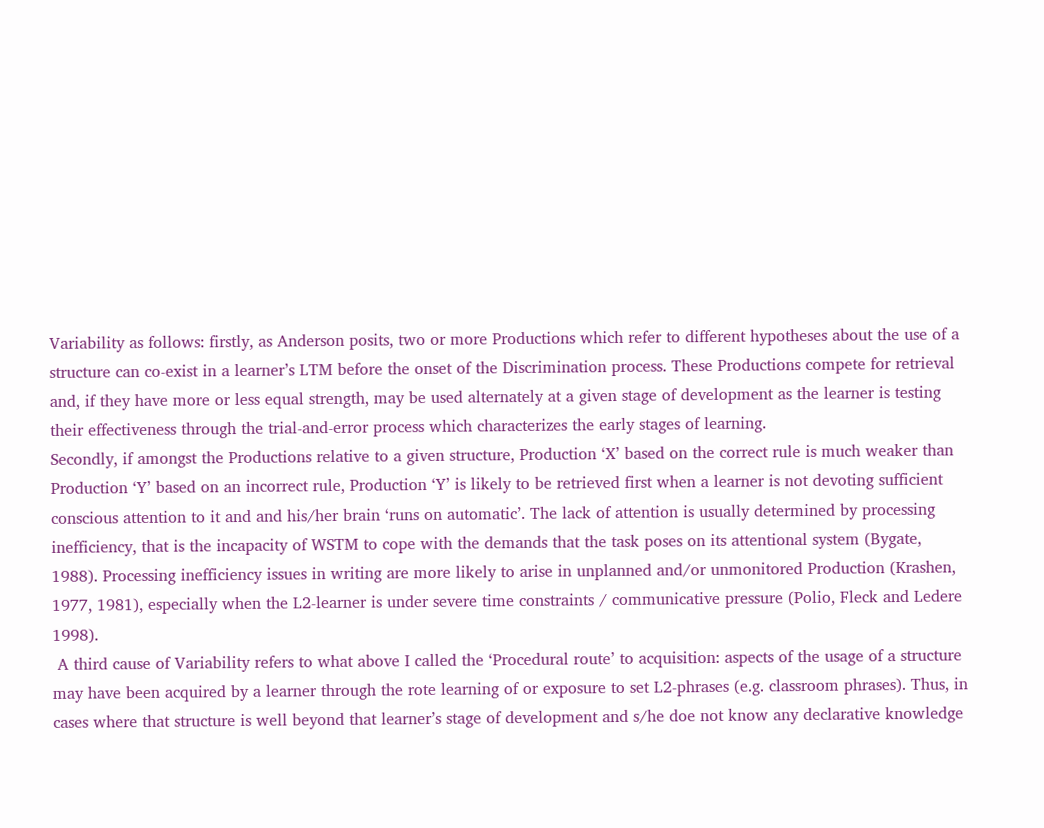Variability as follows: firstly, as Anderson posits, two or more Productions which refer to different hypotheses about the use of a structure can co-exist in a learner’s LTM before the onset of the Discrimination process. These Productions compete for retrieval and, if they have more or less equal strength, may be used alternately at a given stage of development as the learner is testing their effectiveness through the trial-and-error process which characterizes the early stages of learning.
Secondly, if amongst the Productions relative to a given structure, Production ‘X’ based on the correct rule is much weaker than Production ‘Y’ based on an incorrect rule, Production ‘Y’ is likely to be retrieved first when a learner is not devoting sufficient conscious attention to it and and his/her brain ‘runs on automatic’. The lack of attention is usually determined by processing inefficiency, that is the incapacity of WSTM to cope with the demands that the task poses on its attentional system (Bygate, 1988). Processing inefficiency issues in writing are more likely to arise in unplanned and/or unmonitored Production (Krashen, 1977, 1981), especially when the L2-learner is under severe time constraints / communicative pressure (Polio, Fleck and Ledere 1998).
 A third cause of Variability refers to what above I called the ‘Procedural route’ to acquisition: aspects of the usage of a structure may have been acquired by a learner through the rote learning of or exposure to set L2-phrases (e.g. classroom phrases). Thus, in cases where that structure is well beyond that learner’s stage of development and s/he doe not know any declarative knowledge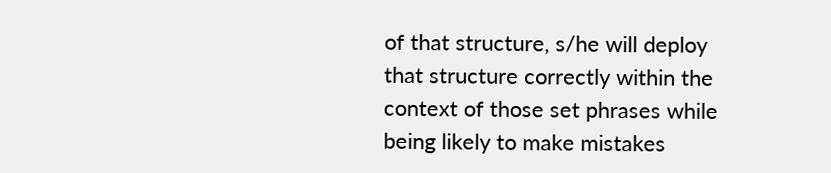of that structure, s/he will deploy that structure correctly within the context of those set phrases while being likely to make mistakes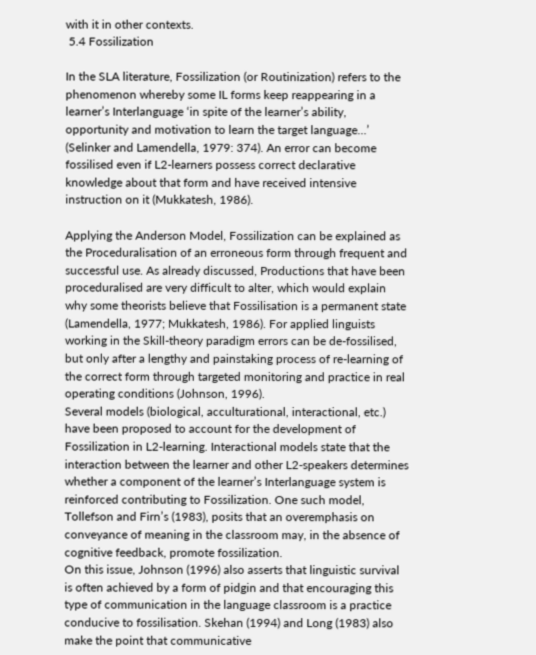with it in other contexts.
 5.4 Fossilization

In the SLA literature, Fossilization (or Routinization) refers to the phenomenon whereby some IL forms keep reappearing in a learner’s Interlanguage ‘in spite of the learner’s ability, opportunity and motivation to learn the target language…’ (Selinker and Lamendella, 1979: 374). An error can become fossilised even if L2-learners possess correct declarative knowledge about that form and have received intensive instruction on it (Mukkatesh, 1986).

Applying the Anderson Model, Fossilization can be explained as the Proceduralisation of an erroneous form through frequent and successful use. As already discussed, Productions that have been proceduralised are very difficult to alter, which would explain why some theorists believe that Fossilisation is a permanent state (Lamendella, 1977; Mukkatesh, 1986). For applied linguists working in the Skill-theory paradigm errors can be de-fossilised, but only after a lengthy and painstaking process of re-learning of the correct form through targeted monitoring and practice in real operating conditions (Johnson, 1996).
Several models (biological, acculturational, interactional, etc.) have been proposed to account for the development of Fossilization in L2-learning. Interactional models state that the interaction between the learner and other L2-speakers determines whether a component of the learner’s Interlanguage system is reinforced contributing to Fossilization. One such model, Tollefson and Firn’s (1983), posits that an overemphasis on conveyance of meaning in the classroom may, in the absence of cognitive feedback, promote fossilization.
On this issue, Johnson (1996) also asserts that linguistic survival is often achieved by a form of pidgin and that encouraging this type of communication in the language classroom is a practice conducive to fossilisation. Skehan (1994) and Long (1983) also make the point that communicative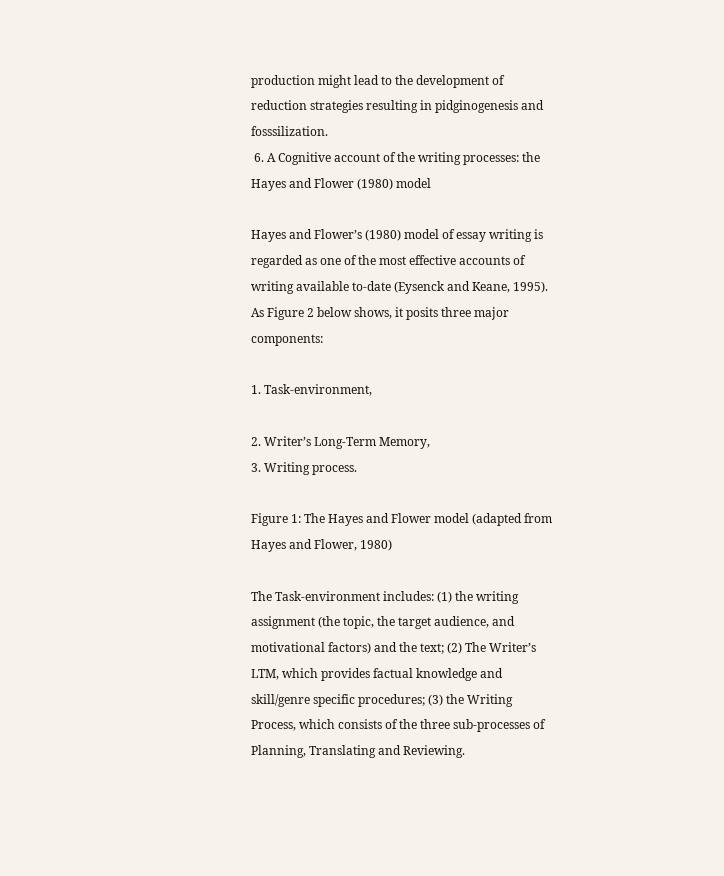production might lead to the development of reduction strategies resulting in pidginogenesis and fosssilization.
 6. A Cognitive account of the writing processes: the Hayes and Flower (1980) model

Hayes and Flower’s (1980) model of essay writing is regarded as one of the most effective accounts of writing available to-date (Eysenck and Keane, 1995). As Figure 2 below shows, it posits three major components:

1. Task-environment,

2. Writer’s Long-Term Memory,
3. Writing process.

Figure 1: The Hayes and Flower model (adapted from Hayes and Flower, 1980)

The Task-environment includes: (1) the writing assignment (the topic, the target audience, and motivational factors) and the text; (2) The Writer’s LTM, which provides factual knowledge and skill/genre specific procedures; (3) the Writing Process, which consists of the three sub-processes of Planning, Translating and Reviewing.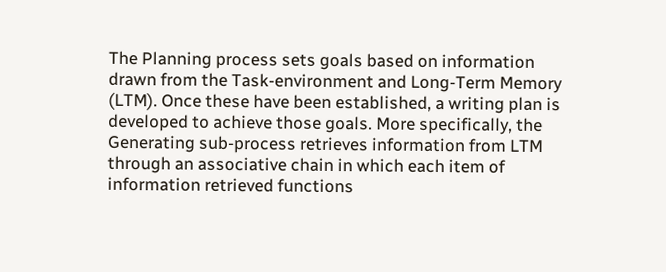The Planning process sets goals based on information drawn from the Task-environment and Long-Term Memory (LTM). Once these have been established, a writing plan is developed to achieve those goals. More specifically, the Generating sub-process retrieves information from LTM through an associative chain in which each item of information retrieved functions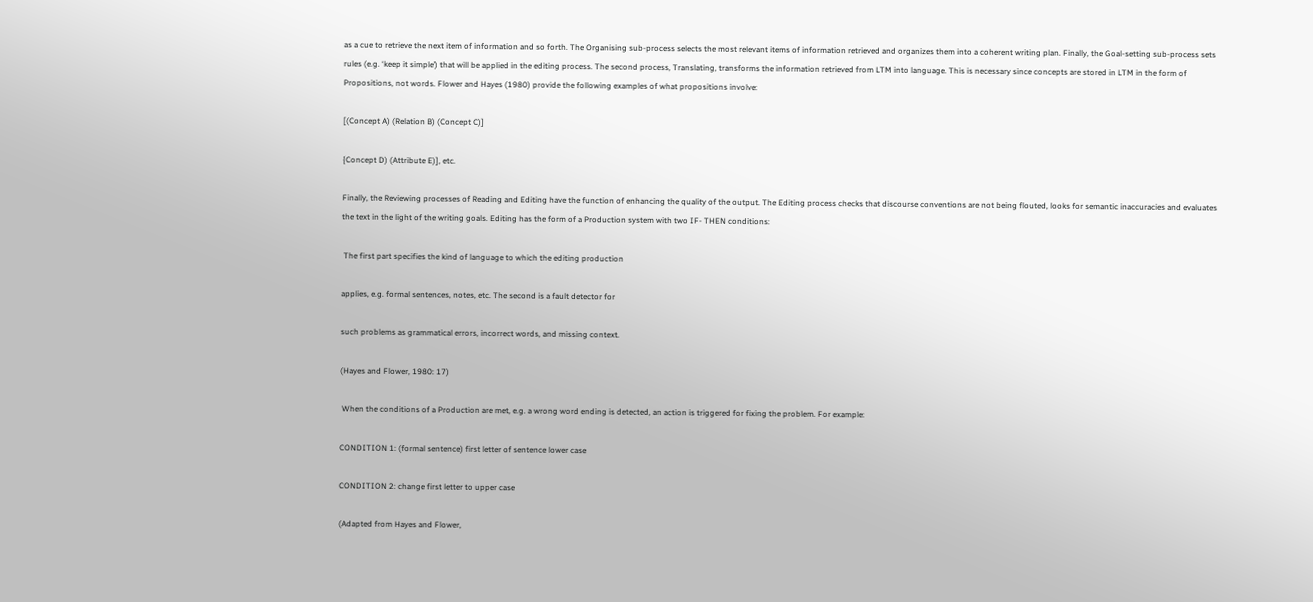as a cue to retrieve the next item of information and so forth. The Organising sub-process selects the most relevant items of information retrieved and organizes them into a coherent writing plan. Finally, the Goal-setting sub-process sets rules (e.g. ‘keep it simple’) that will be applied in the editing process. The second process, Translating, transforms the information retrieved from LTM into language. This is necessary since concepts are stored in LTM in the form of Propositions, not words. Flower and Hayes (1980) provide the following examples of what propositions involve:

[(Concept A) (Relation B) (Concept C)]

{Concept D) (Attribute E)], etc.

Finally, the Reviewing processes of Reading and Editing have the function of enhancing the quality of the output. The Editing process checks that discourse conventions are not being flouted, looks for semantic inaccuracies and evaluates the text in the light of the writing goals. Editing has the form of a Production system with two IF- THEN conditions:

 The first part specifies the kind of language to which the editing production

applies, e.g. formal sentences, notes, etc. The second is a fault detector for

such problems as grammatical errors, incorrect words, and missing context.

(Hayes and Flower, 1980: 17)

 When the conditions of a Production are met, e.g. a wrong word ending is detected, an action is triggered for fixing the problem. For example:

CONDITION 1: (formal sentence) first letter of sentence lower case

CONDITION 2: change first letter to upper case

(Adapted from Hayes and Flower,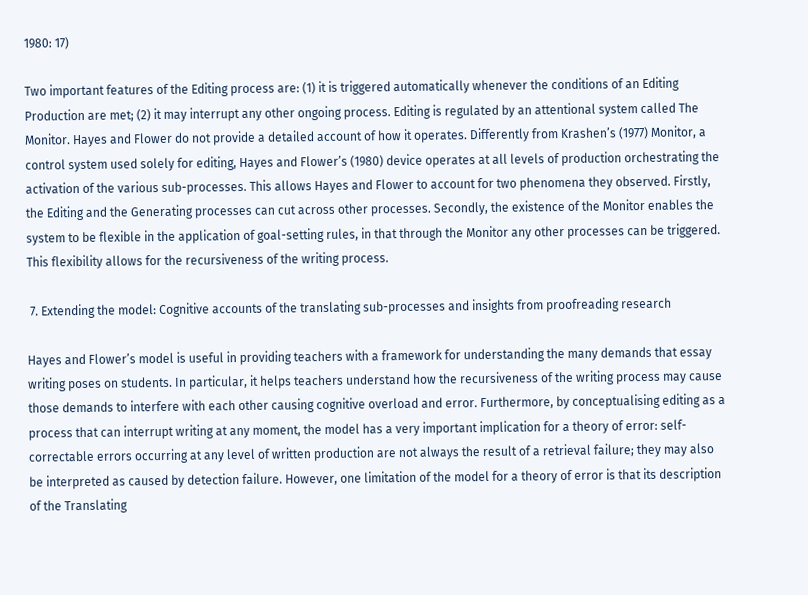1980: 17)

Two important features of the Editing process are: (1) it is triggered automatically whenever the conditions of an Editing Production are met; (2) it may interrupt any other ongoing process. Editing is regulated by an attentional system called The Monitor. Hayes and Flower do not provide a detailed account of how it operates. Differently from Krashen’s (1977) Monitor, a control system used solely for editing, Hayes and Flower’s (1980) device operates at all levels of production orchestrating the activation of the various sub-processes. This allows Hayes and Flower to account for two phenomena they observed. Firstly, the Editing and the Generating processes can cut across other processes. Secondly, the existence of the Monitor enables the system to be flexible in the application of goal-setting rules, in that through the Monitor any other processes can be triggered. This flexibility allows for the recursiveness of the writing process.

 7. Extending the model: Cognitive accounts of the translating sub-processes and insights from proofreading research

Hayes and Flower’s model is useful in providing teachers with a framework for understanding the many demands that essay writing poses on students. In particular, it helps teachers understand how the recursiveness of the writing process may cause those demands to interfere with each other causing cognitive overload and error. Furthermore, by conceptualising editing as a process that can interrupt writing at any moment, the model has a very important implication for a theory of error: self-correctable errors occurring at any level of written production are not always the result of a retrieval failure; they may also be interpreted as caused by detection failure. However, one limitation of the model for a theory of error is that its description of the Translating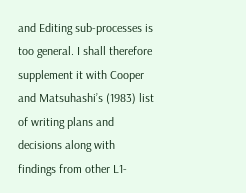and Editing sub-processes is too general. I shall therefore supplement it with Cooper and Matsuhashi’s (1983) list of writing plans and decisions along with findings from other L1-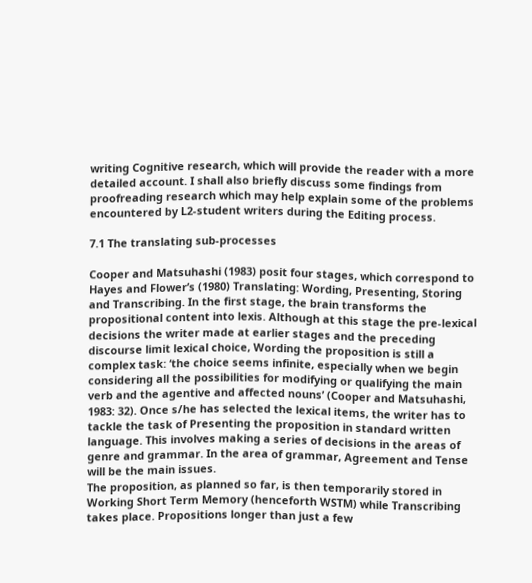writing Cognitive research, which will provide the reader with a more detailed account. I shall also briefly discuss some findings from proofreading research which may help explain some of the problems encountered by L2-student writers during the Editing process.

7.1 The translating sub-processes

Cooper and Matsuhashi (1983) posit four stages, which correspond to Hayes and Flower’s (1980) Translating: Wording, Presenting, Storing and Transcribing. In the first stage, the brain transforms the propositional content into lexis. Although at this stage the pre-lexical decisions the writer made at earlier stages and the preceding discourse limit lexical choice, Wording the proposition is still a complex task: ‘the choice seems infinite, especially when we begin considering all the possibilities for modifying or qualifying the main verb and the agentive and affected nouns’ (Cooper and Matsuhashi, 1983: 32). Once s/he has selected the lexical items, the writer has to tackle the task of Presenting the proposition in standard written language. This involves making a series of decisions in the areas of genre and grammar. In the area of grammar, Agreement and Tense will be the main issues.
The proposition, as planned so far, is then temporarily stored in Working Short Term Memory (henceforth WSTM) while Transcribing takes place. Propositions longer than just a few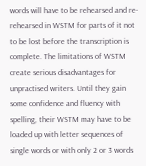words will have to be rehearsed and re-rehearsed in WSTM for parts of it not to be lost before the transcription is complete. The limitations of WSTM create serious disadvantages for unpractised writers. Until they gain some confidence and fluency with spelling, their WSTM may have to be loaded up with letter sequences of single words or with only 2 or 3 words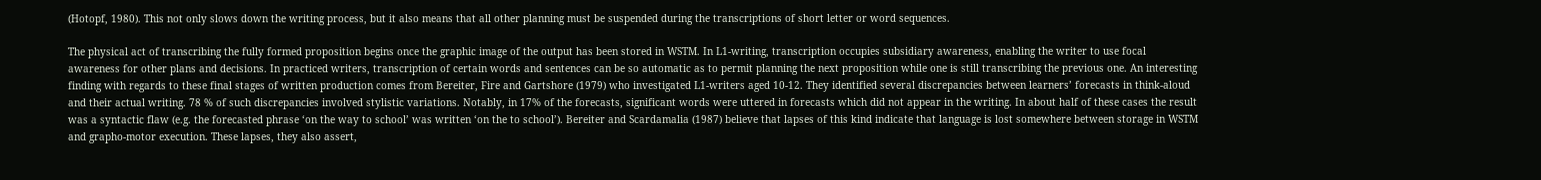(Hotopf, 1980). This not only slows down the writing process, but it also means that all other planning must be suspended during the transcriptions of short letter or word sequences.

The physical act of transcribing the fully formed proposition begins once the graphic image of the output has been stored in WSTM. In L1-writing, transcription occupies subsidiary awareness, enabling the writer to use focal awareness for other plans and decisions. In practiced writers, transcription of certain words and sentences can be so automatic as to permit planning the next proposition while one is still transcribing the previous one. An interesting finding with regards to these final stages of written production comes from Bereiter, Fire and Gartshore (1979) who investigated L1-writers aged 10-12. They identified several discrepancies between learners’ forecasts in think-aloud and their actual writing. 78 % of such discrepancies involved stylistic variations. Notably, in 17% of the forecasts, significant words were uttered in forecasts which did not appear in the writing. In about half of these cases the result was a syntactic flaw (e.g. the forecasted phrase ‘on the way to school’ was written ‘on the to school’). Bereiter and Scardamalia (1987) believe that lapses of this kind indicate that language is lost somewhere between storage in WSTM and grapho-motor execution. These lapses, they also assert,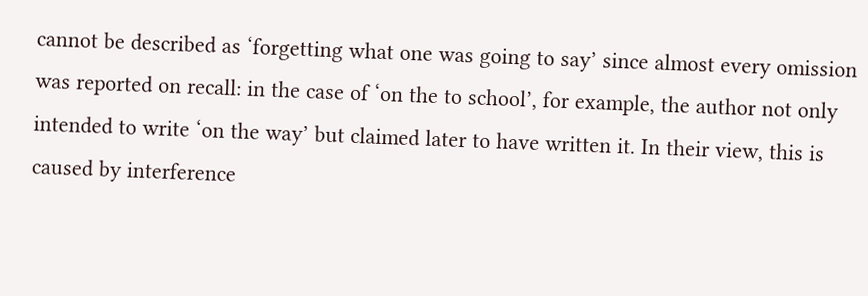cannot be described as ‘forgetting what one was going to say’ since almost every omission was reported on recall: in the case of ‘on the to school’, for example, the author not only intended to write ‘on the way’ but claimed later to have written it. In their view, this is caused by interference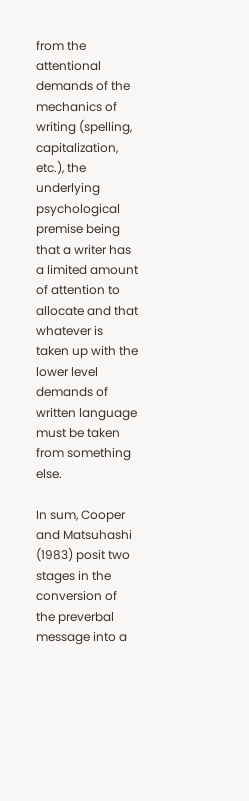from the attentional demands of the mechanics of writing (spelling, capitalization, etc.), the underlying psychological premise being that a writer has a limited amount of attention to allocate and that whatever is taken up with the lower level demands of written language must be taken from something else.

In sum, Cooper and Matsuhashi (1983) posit two stages in the conversion of the preverbal message into a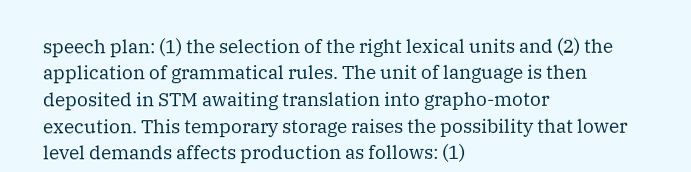speech plan: (1) the selection of the right lexical units and (2) the application of grammatical rules. The unit of language is then deposited in STM awaiting translation into grapho-motor execution. This temporary storage raises the possibility that lower level demands affects production as follows: (1)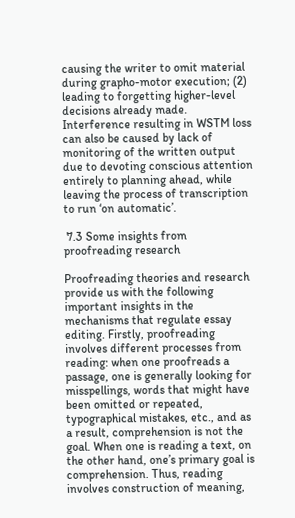causing the writer to omit material during grapho-motor execution; (2) leading to forgetting higher-level decisions already made. Interference resulting in WSTM loss can also be caused by lack of monitoring of the written output due to devoting conscious attention entirely to planning ahead, while leaving the process of transcription to run ‘on automatic’.

 7.3 Some insights from proofreading research

Proofreading theories and research provide us with the following important insights in the mechanisms that regulate essay editing. Firstly, proofreading involves different processes from reading: when one proofreads a passage, one is generally looking for misspellings, words that might have been omitted or repeated, typographical mistakes, etc., and as a result, comprehension is not the goal. When one is reading a text, on the other hand, one’s primary goal is comprehension. Thus, reading involves construction of meaning,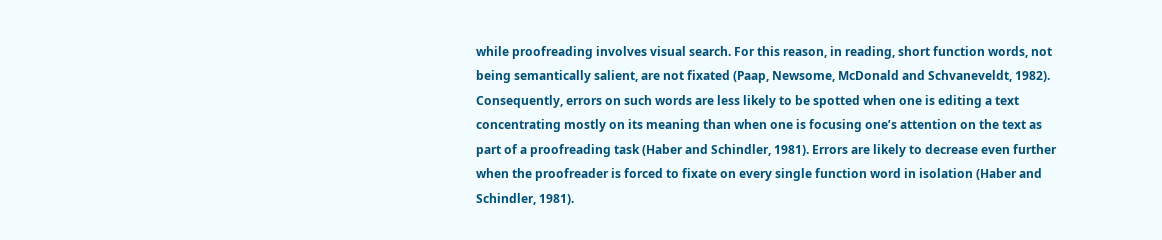while proofreading involves visual search. For this reason, in reading, short function words, not being semantically salient, are not fixated (Paap, Newsome, McDonald and Schvaneveldt, 1982). Consequently, errors on such words are less likely to be spotted when one is editing a text concentrating mostly on its meaning than when one is focusing one’s attention on the text as part of a proofreading task (Haber and Schindler, 1981). Errors are likely to decrease even further when the proofreader is forced to fixate on every single function word in isolation (Haber and Schindler, 1981).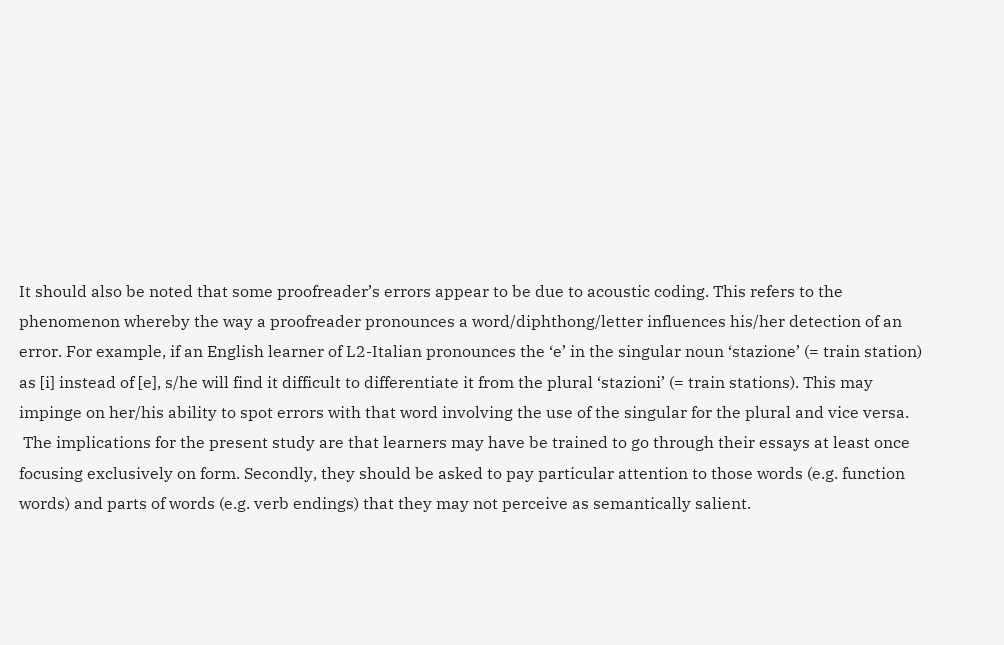It should also be noted that some proofreader’s errors appear to be due to acoustic coding. This refers to the phenomenon whereby the way a proofreader pronounces a word/diphthong/letter influences his/her detection of an error. For example, if an English learner of L2-Italian pronounces the ‘e’ in the singular noun ‘stazione’ (= train station) as [i] instead of [e], s/he will find it difficult to differentiate it from the plural ‘stazioni’ (= train stations). This may impinge on her/his ability to spot errors with that word involving the use of the singular for the plural and vice versa.
 The implications for the present study are that learners may have be trained to go through their essays at least once focusing exclusively on form. Secondly, they should be asked to pay particular attention to those words (e.g. function words) and parts of words (e.g. verb endings) that they may not perceive as semantically salient.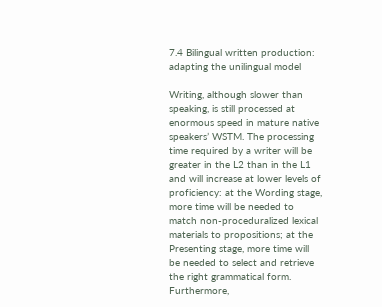7.4 Bilingual written production: adapting the unilingual model

Writing, although slower than speaking, is still processed at enormous speed in mature native speakers’ WSTM. The processing time required by a writer will be greater in the L2 than in the L1 and will increase at lower levels of proficiency: at the Wording stage, more time will be needed to match non-proceduralized lexical materials to propositions; at the Presenting stage, more time will be needed to select and retrieve the right grammatical form. Furthermore,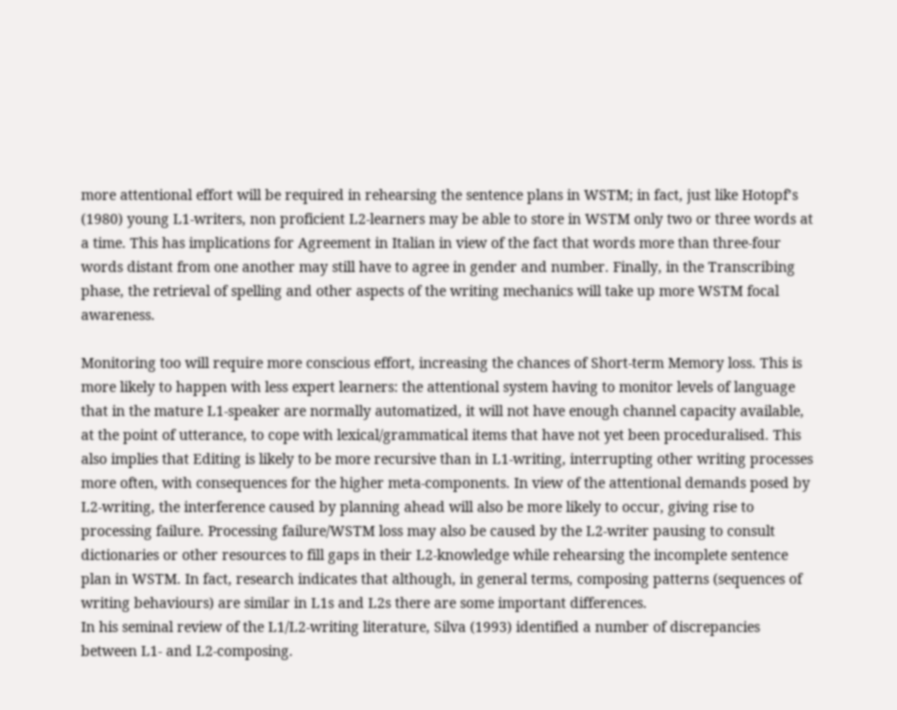more attentional effort will be required in rehearsing the sentence plans in WSTM; in fact, just like Hotopf’s (1980) young L1-writers, non proficient L2-learners may be able to store in WSTM only two or three words at a time. This has implications for Agreement in Italian in view of the fact that words more than three-four words distant from one another may still have to agree in gender and number. Finally, in the Transcribing phase, the retrieval of spelling and other aspects of the writing mechanics will take up more WSTM focal awareness.

Monitoring too will require more conscious effort, increasing the chances of Short-term Memory loss. This is more likely to happen with less expert learners: the attentional system having to monitor levels of language that in the mature L1-speaker are normally automatized, it will not have enough channel capacity available, at the point of utterance, to cope with lexical/grammatical items that have not yet been proceduralised. This also implies that Editing is likely to be more recursive than in L1-writing, interrupting other writing processes more often, with consequences for the higher meta-components. In view of the attentional demands posed by L2-writing, the interference caused by planning ahead will also be more likely to occur, giving rise to processing failure. Processing failure/WSTM loss may also be caused by the L2-writer pausing to consult dictionaries or other resources to fill gaps in their L2-knowledge while rehearsing the incomplete sentence plan in WSTM. In fact, research indicates that although, in general terms, composing patterns (sequences of writing behaviours) are similar in L1s and L2s there are some important differences.
In his seminal review of the L1/L2-writing literature, Silva (1993) identified a number of discrepancies between L1- and L2-composing.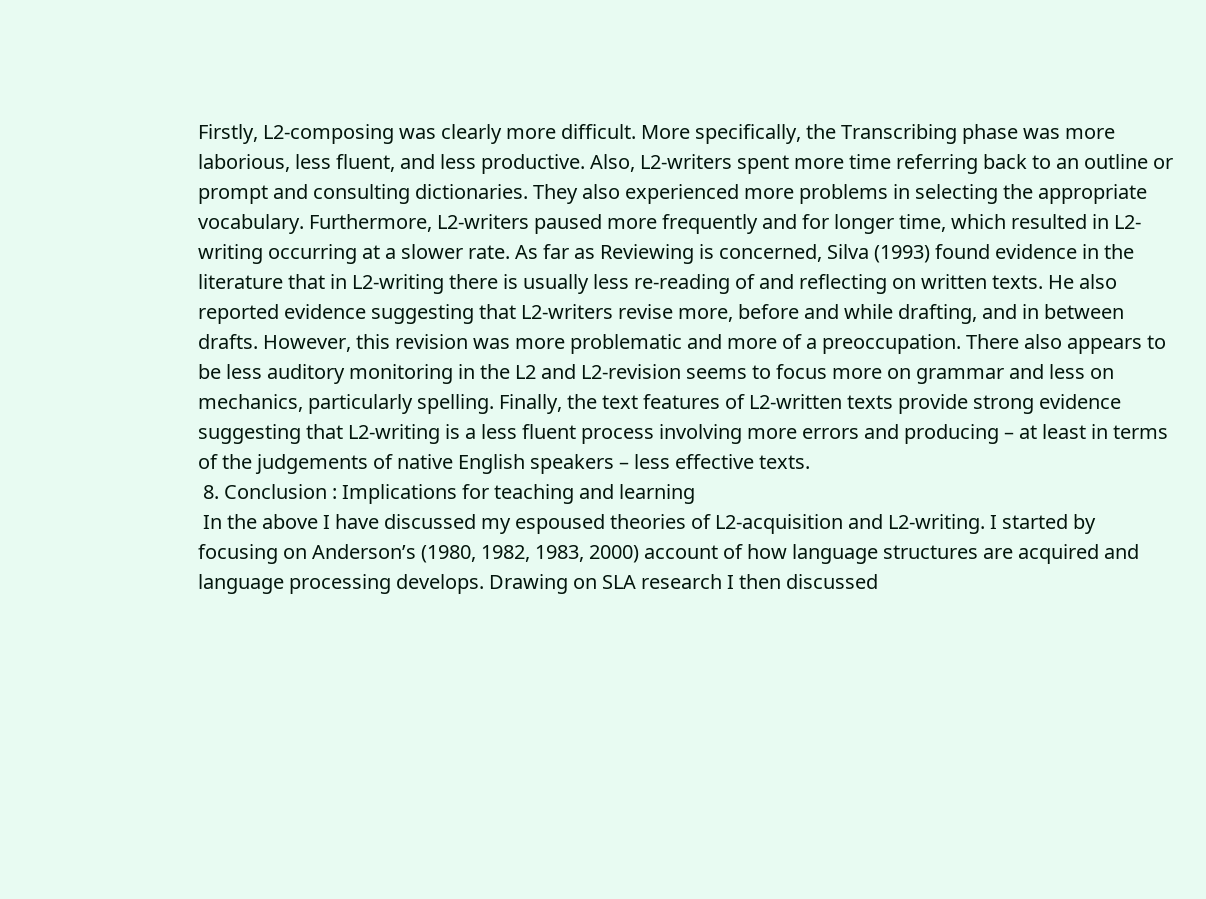Firstly, L2-composing was clearly more difficult. More specifically, the Transcribing phase was more laborious, less fluent, and less productive. Also, L2-writers spent more time referring back to an outline or prompt and consulting dictionaries. They also experienced more problems in selecting the appropriate vocabulary. Furthermore, L2-writers paused more frequently and for longer time, which resulted in L2-writing occurring at a slower rate. As far as Reviewing is concerned, Silva (1993) found evidence in the literature that in L2-writing there is usually less re-reading of and reflecting on written texts. He also reported evidence suggesting that L2-writers revise more, before and while drafting, and in between drafts. However, this revision was more problematic and more of a preoccupation. There also appears to be less auditory monitoring in the L2 and L2-revision seems to focus more on grammar and less on mechanics, particularly spelling. Finally, the text features of L2-written texts provide strong evidence suggesting that L2-writing is a less fluent process involving more errors and producing – at least in terms of the judgements of native English speakers – less effective texts.
 8. Conclusion : Implications for teaching and learning
 In the above I have discussed my espoused theories of L2-acquisition and L2-writing. I started by focusing on Anderson’s (1980, 1982, 1983, 2000) account of how language structures are acquired and language processing develops. Drawing on SLA research I then discussed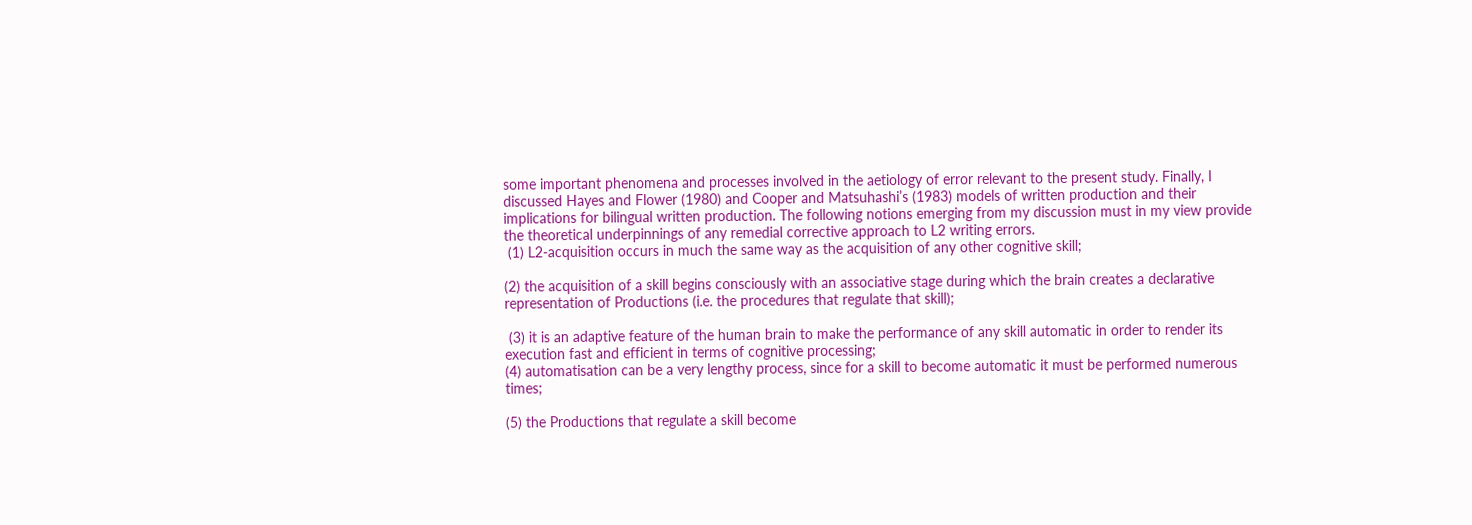some important phenomena and processes involved in the aetiology of error relevant to the present study. Finally, I discussed Hayes and Flower (1980) and Cooper and Matsuhashi’s (1983) models of written production and their implications for bilingual written production. The following notions emerging from my discussion must in my view provide the theoretical underpinnings of any remedial corrective approach to L2 writing errors.
 (1) L2-acquisition occurs in much the same way as the acquisition of any other cognitive skill;

(2) the acquisition of a skill begins consciously with an associative stage during which the brain creates a declarative representation of Productions (i.e. the procedures that regulate that skill);

 (3) it is an adaptive feature of the human brain to make the performance of any skill automatic in order to render its execution fast and efficient in terms of cognitive processing;
(4) automatisation can be a very lengthy process, since for a skill to become automatic it must be performed numerous times;

(5) the Productions that regulate a skill become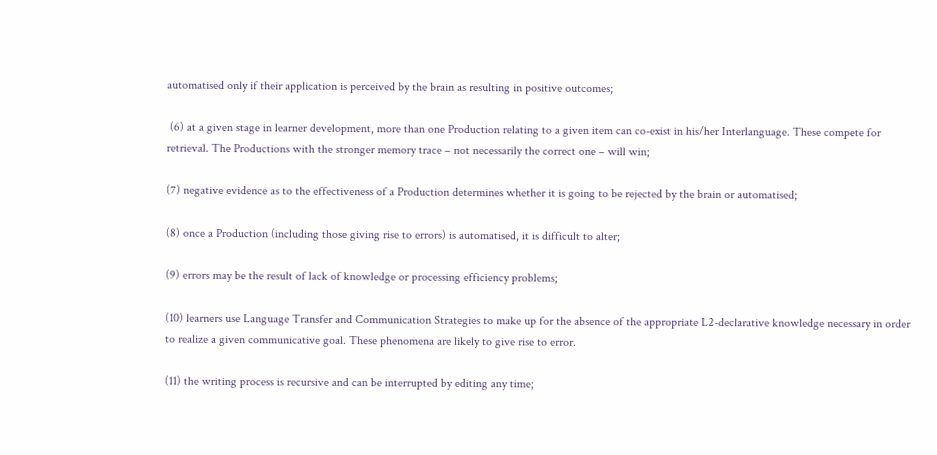automatised only if their application is perceived by the brain as resulting in positive outcomes;

 (6) at a given stage in learner development, more than one Production relating to a given item can co-exist in his/her Interlanguage. These compete for retrieval. The Productions with the stronger memory trace – not necessarily the correct one – will win;

(7) negative evidence as to the effectiveness of a Production determines whether it is going to be rejected by the brain or automatised;

(8) once a Production (including those giving rise to errors) is automatised, it is difficult to alter;

(9) errors may be the result of lack of knowledge or processing efficiency problems;

(10) learners use Language Transfer and Communication Strategies to make up for the absence of the appropriate L2-declarative knowledge necessary in order to realize a given communicative goal. These phenomena are likely to give rise to error.

(11) the writing process is recursive and can be interrupted by editing any time;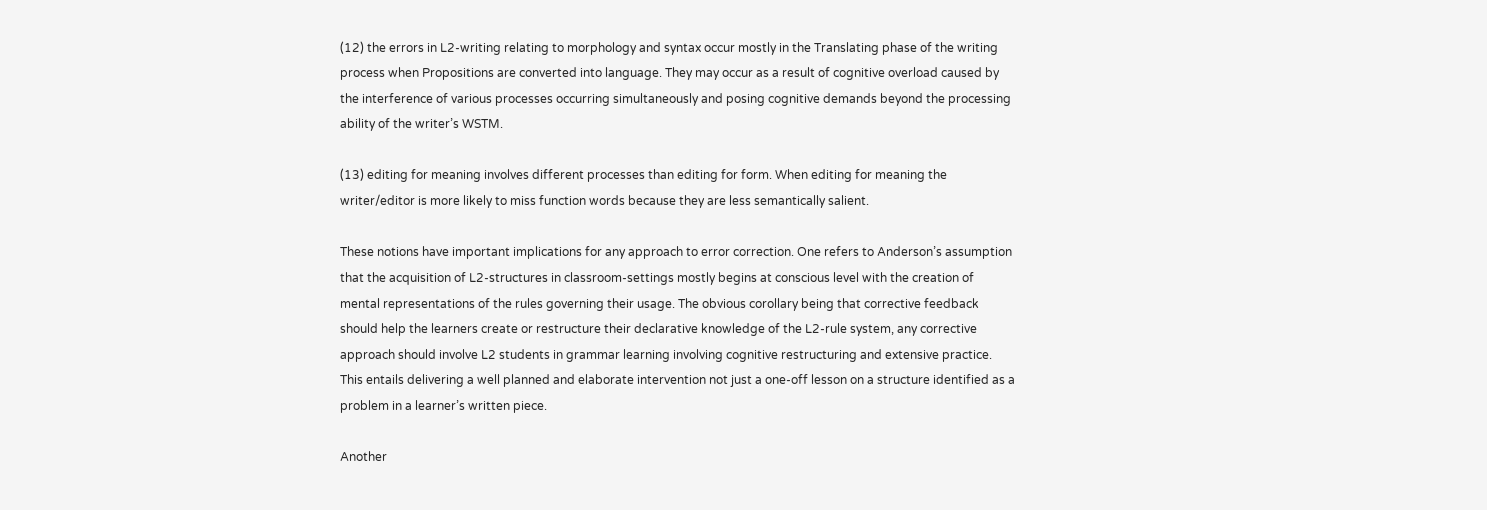(12) the errors in L2-writing relating to morphology and syntax occur mostly in the Translating phase of the writing process when Propositions are converted into language. They may occur as a result of cognitive overload caused by the interference of various processes occurring simultaneously and posing cognitive demands beyond the processing ability of the writer’s WSTM.

(13) editing for meaning involves different processes than editing for form. When editing for meaning the writer/editor is more likely to miss function words because they are less semantically salient.

These notions have important implications for any approach to error correction. One refers to Anderson’s assumption that the acquisition of L2-structures in classroom-settings mostly begins at conscious level with the creation of mental representations of the rules governing their usage. The obvious corollary being that corrective feedback should help the learners create or restructure their declarative knowledge of the L2-rule system, any corrective approach should involve L2 students in grammar learning involving cognitive restructuring and extensive practice. This entails delivering a well planned and elaborate intervention not just a one-off lesson on a structure identified as a problem in a learner’s written piece.

Another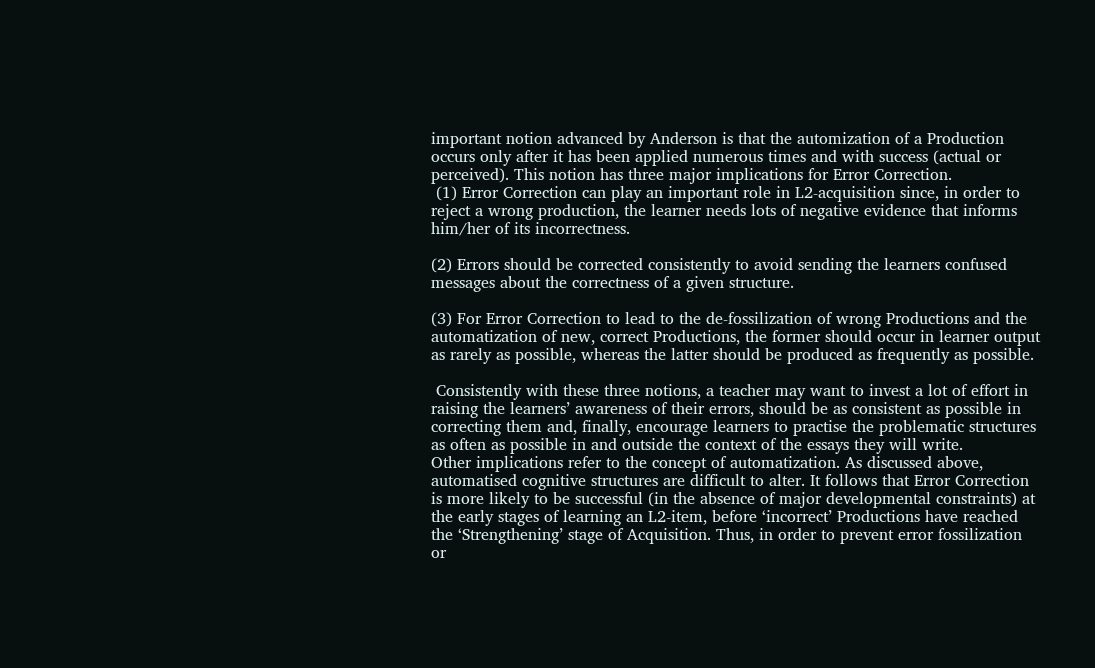important notion advanced by Anderson is that the automization of a Production occurs only after it has been applied numerous times and with success (actual or perceived). This notion has three major implications for Error Correction.
 (1) Error Correction can play an important role in L2-acquisition since, in order to reject a wrong production, the learner needs lots of negative evidence that informs him/her of its incorrectness.

(2) Errors should be corrected consistently to avoid sending the learners confused messages about the correctness of a given structure.

(3) For Error Correction to lead to the de-fossilization of wrong Productions and the automatization of new, correct Productions, the former should occur in learner output as rarely as possible, whereas the latter should be produced as frequently as possible.

 Consistently with these three notions, a teacher may want to invest a lot of effort in raising the learners’ awareness of their errors, should be as consistent as possible in correcting them and, finally, encourage learners to practise the problematic structures as often as possible in and outside the context of the essays they will write.
Other implications refer to the concept of automatization. As discussed above, automatised cognitive structures are difficult to alter. It follows that Error Correction is more likely to be successful (in the absence of major developmental constraints) at the early stages of learning an L2-item, before ‘incorrect’ Productions have reached the ‘Strengthening’ stage of Acquisition. Thus, in order to prevent error fossilization or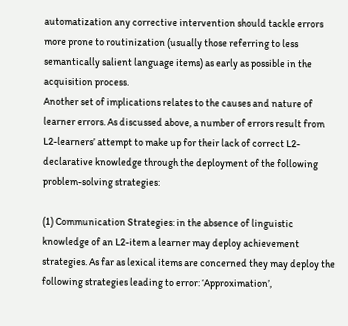automatization any corrective intervention should tackle errors more prone to routinization (usually those referring to less semantically salient language items) as early as possible in the acquisition process.
Another set of implications relates to the causes and nature of learner errors. As discussed above, a number of errors result from L2-learners’ attempt to make up for their lack of correct L2-declarative knowledge through the deployment of the following problem-solving strategies:

(1) Communication Strategies: in the absence of linguistic knowledge of an L2-item a learner may deploy achievement strategies. As far as lexical items are concerned they may deploy the following strategies leading to error: ‘Approximation’,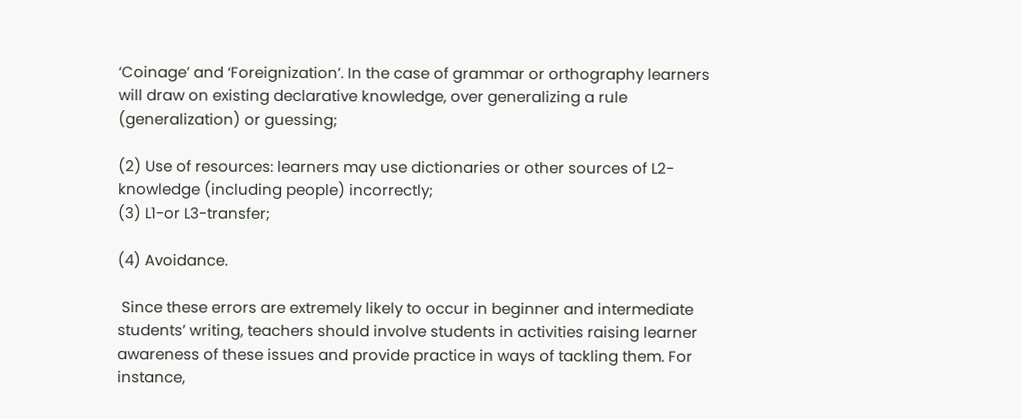‘Coinage’ and ‘Foreignization’. In the case of grammar or orthography learners will draw on existing declarative knowledge, over generalizing a rule (generalization) or guessing;

(2) Use of resources: learners may use dictionaries or other sources of L2-knowledge (including people) incorrectly;
(3) L1-or L3-transfer;

(4) Avoidance.

 Since these errors are extremely likely to occur in beginner and intermediate students’ writing, teachers should involve students in activities raising learner awareness of these issues and provide practice in ways of tackling them. For instance,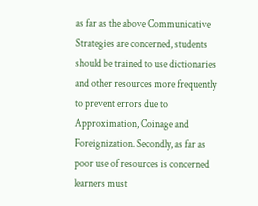as far as the above Communicative Strategies are concerned, students should be trained to use dictionaries and other resources more frequently to prevent errors due to Approximation, Coinage and Foreignization. Secondly, as far as poor use of resources is concerned learners must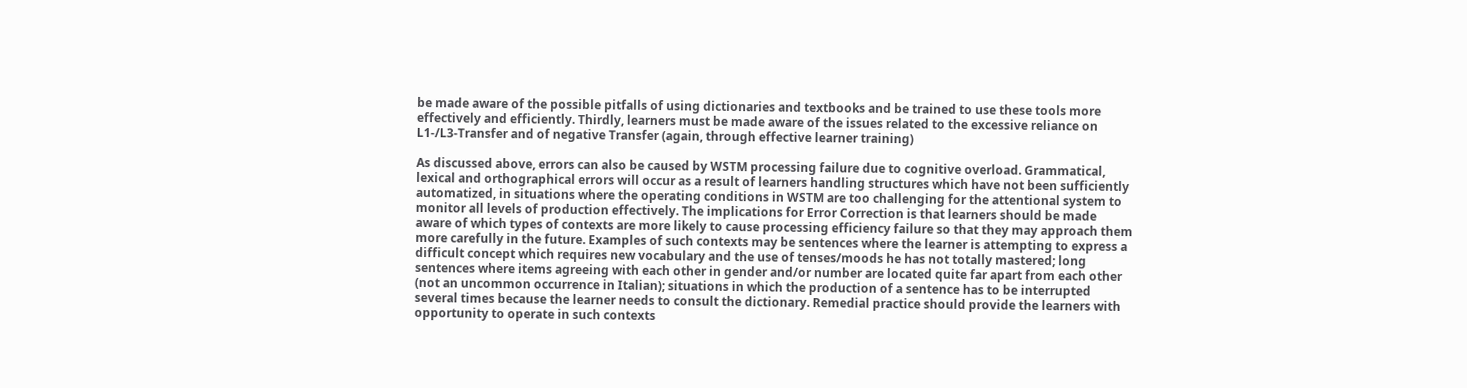be made aware of the possible pitfalls of using dictionaries and textbooks and be trained to use these tools more effectively and efficiently. Thirdly, learners must be made aware of the issues related to the excessive reliance on L1-/L3-Transfer and of negative Transfer (again, through effective learner training)

As discussed above, errors can also be caused by WSTM processing failure due to cognitive overload. Grammatical, lexical and orthographical errors will occur as a result of learners handling structures which have not been sufficiently automatized, in situations where the operating conditions in WSTM are too challenging for the attentional system to monitor all levels of production effectively. The implications for Error Correction is that learners should be made aware of which types of contexts are more likely to cause processing efficiency failure so that they may approach them more carefully in the future. Examples of such contexts may be sentences where the learner is attempting to express a difficult concept which requires new vocabulary and the use of tenses/moods he has not totally mastered; long sentences where items agreeing with each other in gender and/or number are located quite far apart from each other (not an uncommon occurrence in Italian); situations in which the production of a sentence has to be interrupted several times because the learner needs to consult the dictionary. Remedial practice should provide the learners with opportunity to operate in such contexts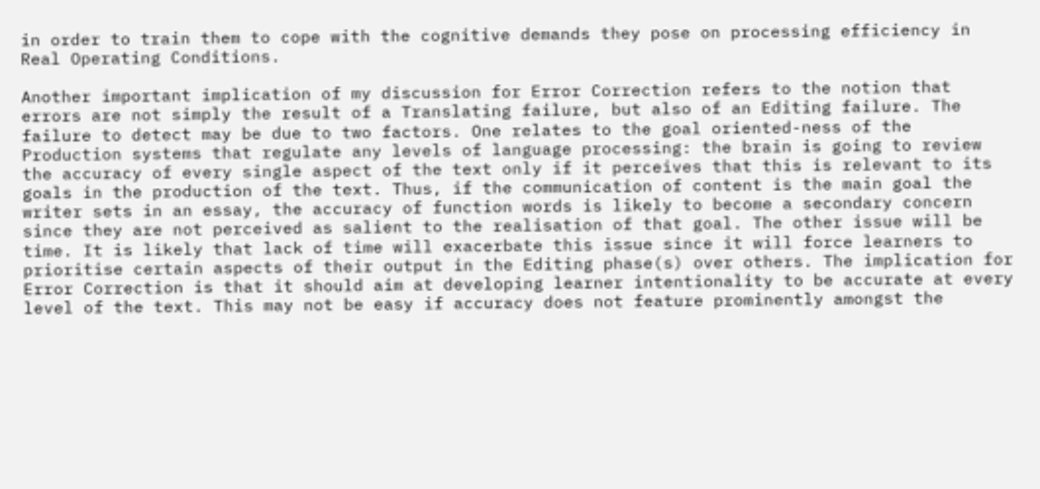in order to train them to cope with the cognitive demands they pose on processing efficiency in Real Operating Conditions.

Another important implication of my discussion for Error Correction refers to the notion that errors are not simply the result of a Translating failure, but also of an Editing failure. The failure to detect may be due to two factors. One relates to the goal oriented-ness of the Production systems that regulate any levels of language processing: the brain is going to review the accuracy of every single aspect of the text only if it perceives that this is relevant to its goals in the production of the text. Thus, if the communication of content is the main goal the writer sets in an essay, the accuracy of function words is likely to become a secondary concern since they are not perceived as salient to the realisation of that goal. The other issue will be time. It is likely that lack of time will exacerbate this issue since it will force learners to prioritise certain aspects of their output in the Editing phase(s) over others. The implication for Error Correction is that it should aim at developing learner intentionality to be accurate at every level of the text. This may not be easy if accuracy does not feature prominently amongst the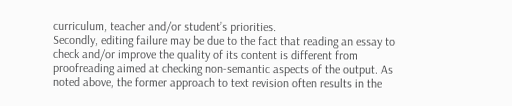curriculum, teacher and/or student’s priorities.
Secondly, editing failure may be due to the fact that reading an essay to check and/or improve the quality of its content is different from proofreading aimed at checking non-semantic aspects of the output. As noted above, the former approach to text revision often results in the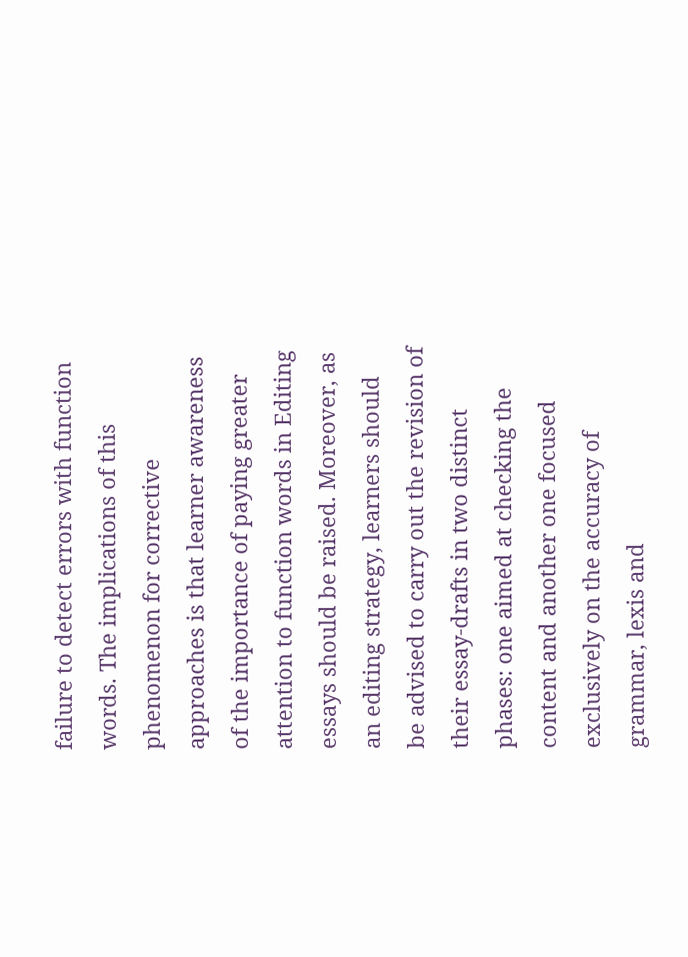failure to detect errors with function words. The implications of this phenomenon for corrective approaches is that learner awareness of the importance of paying greater attention to function words in Editing essays should be raised. Moreover, as an editing strategy, learners should be advised to carry out the revision of their essay-drafts in two distinct phases: one aimed at checking the content and another one focused exclusively on the accuracy of grammar, lexis and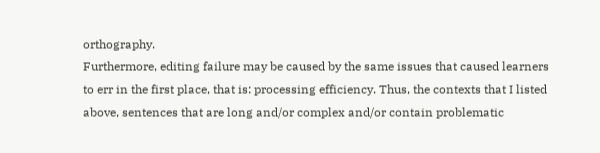orthography.
Furthermore, editing failure may be caused by the same issues that caused learners to err in the first place, that is: processing efficiency. Thus, the contexts that I listed above, sentences that are long and/or complex and/or contain problematic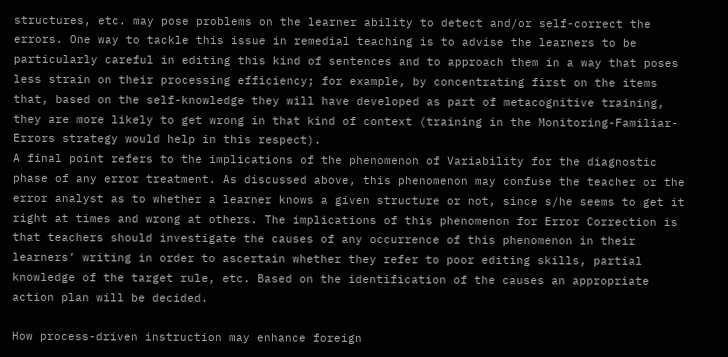structures, etc. may pose problems on the learner ability to detect and/or self-correct the errors. One way to tackle this issue in remedial teaching is to advise the learners to be particularly careful in editing this kind of sentences and to approach them in a way that poses less strain on their processing efficiency; for example, by concentrating first on the items that, based on the self-knowledge they will have developed as part of metacognitive training, they are more likely to get wrong in that kind of context (training in the Monitoring-Familiar-Errors strategy would help in this respect).
A final point refers to the implications of the phenomenon of Variability for the diagnostic phase of any error treatment. As discussed above, this phenomenon may confuse the teacher or the error analyst as to whether a learner knows a given structure or not, since s/he seems to get it right at times and wrong at others. The implications of this phenomenon for Error Correction is that teachers should investigate the causes of any occurrence of this phenomenon in their learners’ writing in order to ascertain whether they refer to poor editing skills, partial knowledge of the target rule, etc. Based on the identification of the causes an appropriate action plan will be decided.

How process-driven instruction may enhance foreign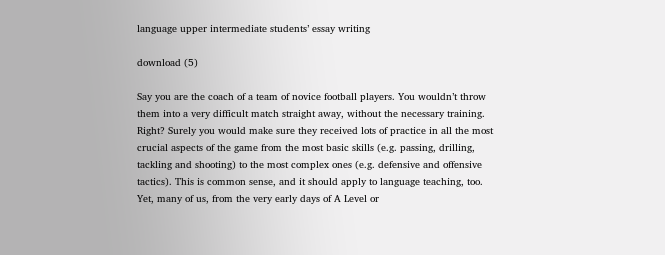language upper intermediate students’ essay writing

download (5)

Say you are the coach of a team of novice football players. You wouldn’t throw them into a very difficult match straight away, without the necessary training. Right? Surely you would make sure they received lots of practice in all the most crucial aspects of the game from the most basic skills (e.g. passing, drilling, tackling and shooting) to the most complex ones (e.g. defensive and offensive tactics). This is common sense, and it should apply to language teaching, too. Yet, many of us, from the very early days of A Level or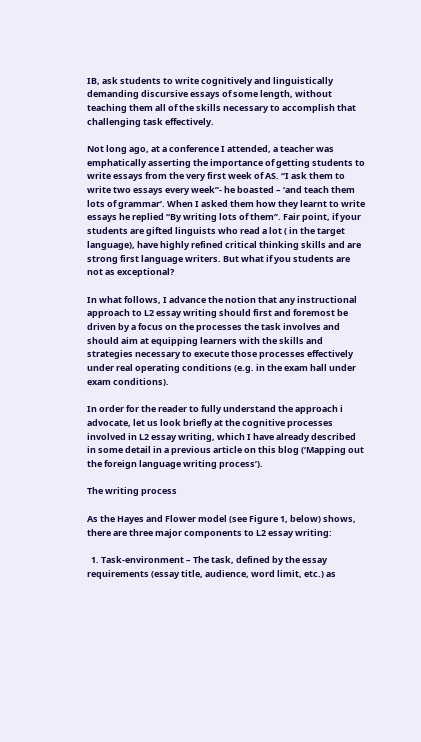IB, ask students to write cognitively and linguistically demanding discursive essays of some length, without teaching them all of the skills necessary to accomplish that challenging task effectively.

Not long ago, at a conference I attended, a teacher was emphatically asserting the importance of getting students to write essays from the very first week of AS. “I ask them to write two essays every week”- he boasted – ‘and teach them lots of grammar’. When I asked them how they learnt to write essays he replied “By writing lots of them”. Fair point, if your students are gifted linguists who read a lot ( in the target language), have highly refined critical thinking skills and are strong first language writers. But what if you students are not as exceptional?

In what follows, I advance the notion that any instructional approach to L2 essay writing should first and foremost be driven by a focus on the processes the task involves and should aim at equipping learners with the skills and strategies necessary to execute those processes effectively under real operating conditions (e.g. in the exam hall under exam conditions).

In order for the reader to fully understand the approach i advocate, let us look briefly at the cognitive processes involved in L2 essay writing, which I have already described in some detail in a previous article on this blog (‘Mapping out the foreign language writing process’).

The writing process

As the Hayes and Flower model (see Figure 1, below) shows, there are three major components to L2 essay writing:

  1. Task-environment – The task, defined by the essay requirements (essay title, audience, word limit, etc.) as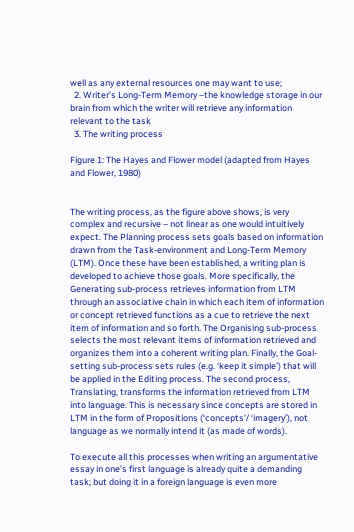well as any external resources one may want to use;
  2. Writer’s Long-Term Memory –the knowledge storage in our brain from which the writer will retrieve any information relevant to the task
  3. The writing process

Figure 1: The Hayes and Flower model (adapted from Hayes and Flower, 1980)


The writing process, as the figure above shows, is very complex and recursive – not linear as one would intuitively expect. The Planning process sets goals based on information drawn from the Task-environment and Long-Term Memory (LTM). Once these have been established, a writing plan is developed to achieve those goals. More specifically, the Generating sub-process retrieves information from LTM through an associative chain in which each item of information or concept retrieved functions as a cue to retrieve the next item of information and so forth. The Organising sub-process selects the most relevant items of information retrieved and organizes them into a coherent writing plan. Finally, the Goal-setting sub-process sets rules (e.g. ‘keep it simple’) that will be applied in the Editing process. The second process, Translating, transforms the information retrieved from LTM into language. This is necessary since concepts are stored in LTM in the form of Propositions (‘concepts’/ ‘imagery’), not language as we normally intend it (as made of words).

To execute all this processes when writing an argumentative essay in one’s first language is already quite a demanding task; but doing it in a foreign language is even more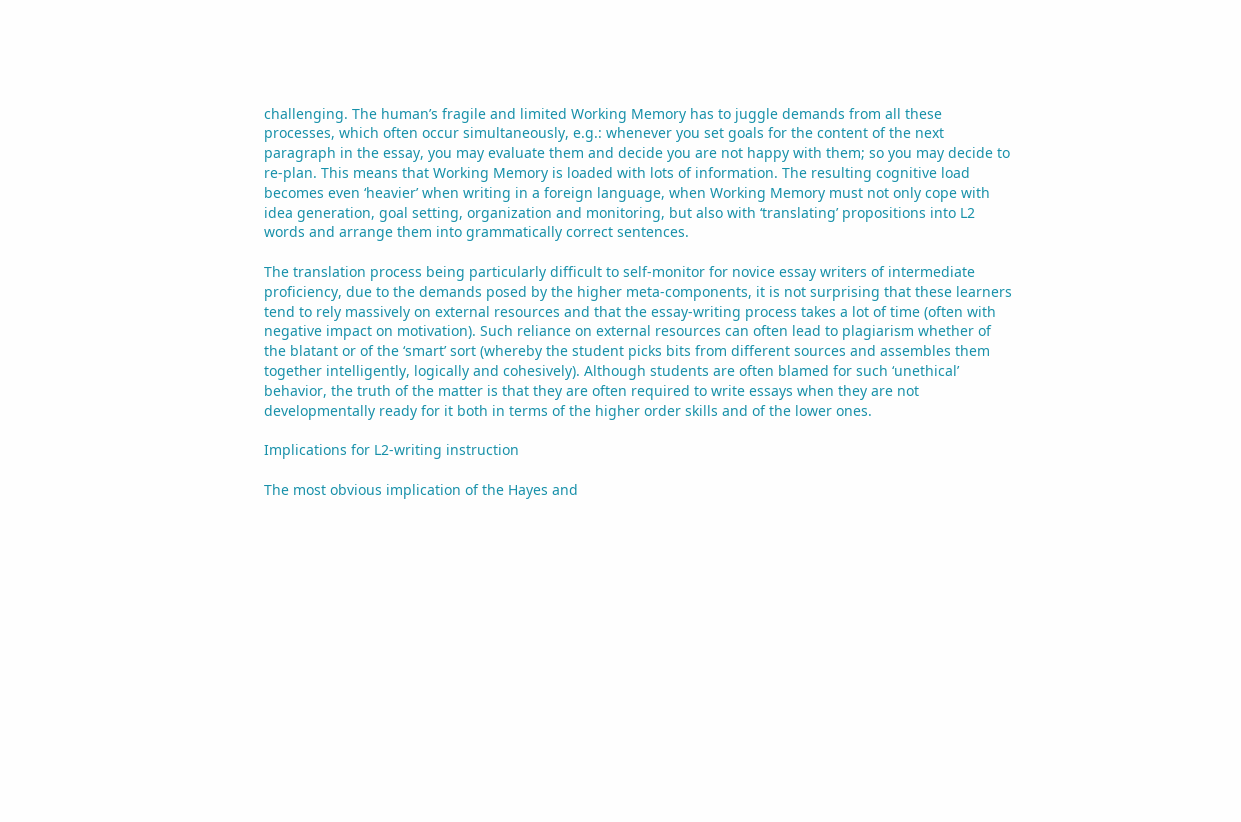challenging. The human’s fragile and limited Working Memory has to juggle demands from all these processes, which often occur simultaneously, e.g.: whenever you set goals for the content of the next paragraph in the essay, you may evaluate them and decide you are not happy with them; so you may decide to re-plan. This means that Working Memory is loaded with lots of information. The resulting cognitive load becomes even ‘heavier’ when writing in a foreign language, when Working Memory must not only cope with idea generation, goal setting, organization and monitoring, but also with ‘translating’ propositions into L2 words and arrange them into grammatically correct sentences.

The translation process being particularly difficult to self-monitor for novice essay writers of intermediate proficiency, due to the demands posed by the higher meta-components, it is not surprising that these learners tend to rely massively on external resources and that the essay-writing process takes a lot of time (often with negative impact on motivation). Such reliance on external resources can often lead to plagiarism whether of the blatant or of the ‘smart’ sort (whereby the student picks bits from different sources and assembles them together intelligently, logically and cohesively). Although students are often blamed for such ‘unethical’ behavior, the truth of the matter is that they are often required to write essays when they are not developmentally ready for it both in terms of the higher order skills and of the lower ones.

Implications for L2-writing instruction

The most obvious implication of the Hayes and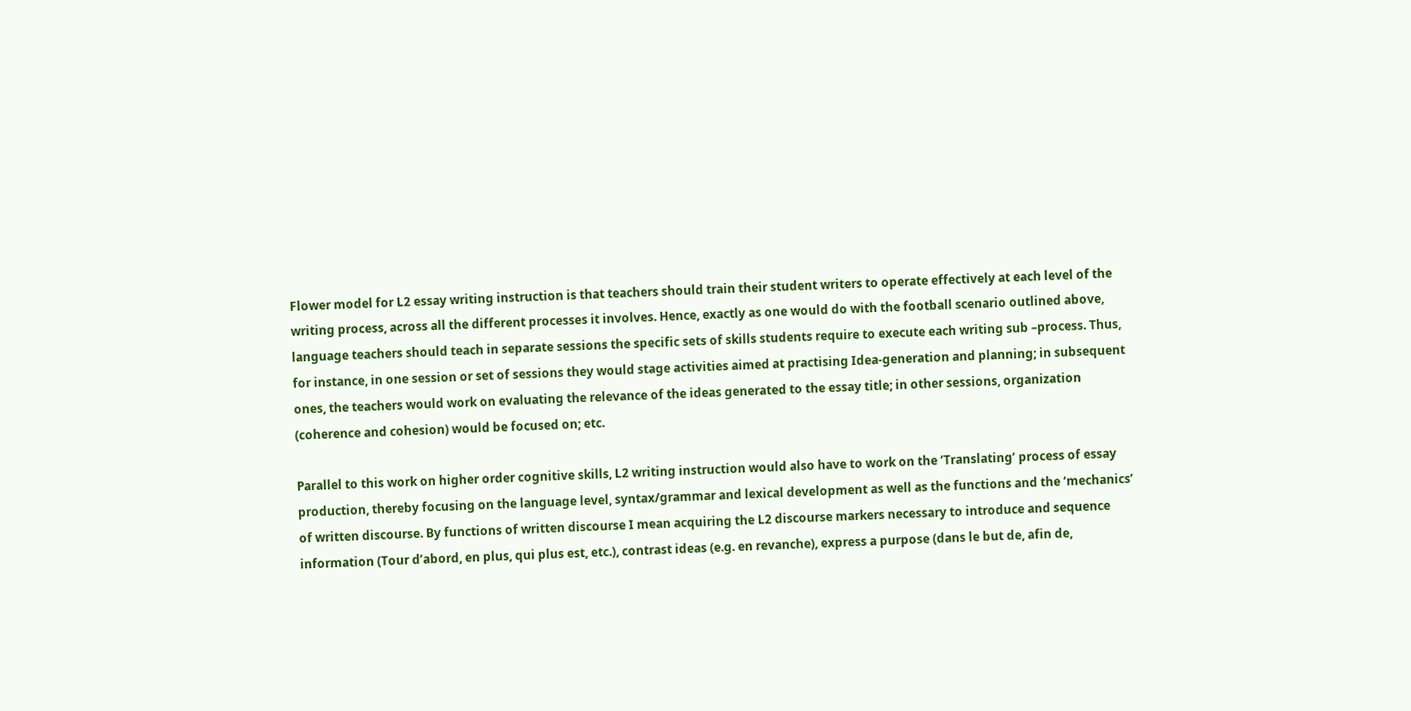Flower model for L2 essay writing instruction is that teachers should train their student writers to operate effectively at each level of the writing process, across all the different processes it involves. Hence, exactly as one would do with the football scenario outlined above, language teachers should teach in separate sessions the specific sets of skills students require to execute each writing sub –process. Thus, for instance, in one session or set of sessions they would stage activities aimed at practising Idea-generation and planning; in subsequent ones, the teachers would work on evaluating the relevance of the ideas generated to the essay title; in other sessions, organization (coherence and cohesion) would be focused on; etc.

Parallel to this work on higher order cognitive skills, L2 writing instruction would also have to work on the ‘Translating’ process of essay production, thereby focusing on the language level, syntax/grammar and lexical development as well as the functions and the ‘mechanics’ of written discourse. By functions of written discourse I mean acquiring the L2 discourse markers necessary to introduce and sequence information (Tour d’abord, en plus, qui plus est, etc.), contrast ideas (e.g. en revanche), express a purpose (dans le but de, afin de,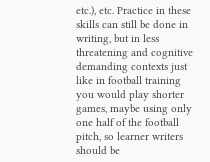etc.), etc. Practice in these skills can still be done in writing, but in less threatening and cognitive demanding contexts just like in football training you would play shorter games, maybe using only one half of the football pitch, so learner writers should be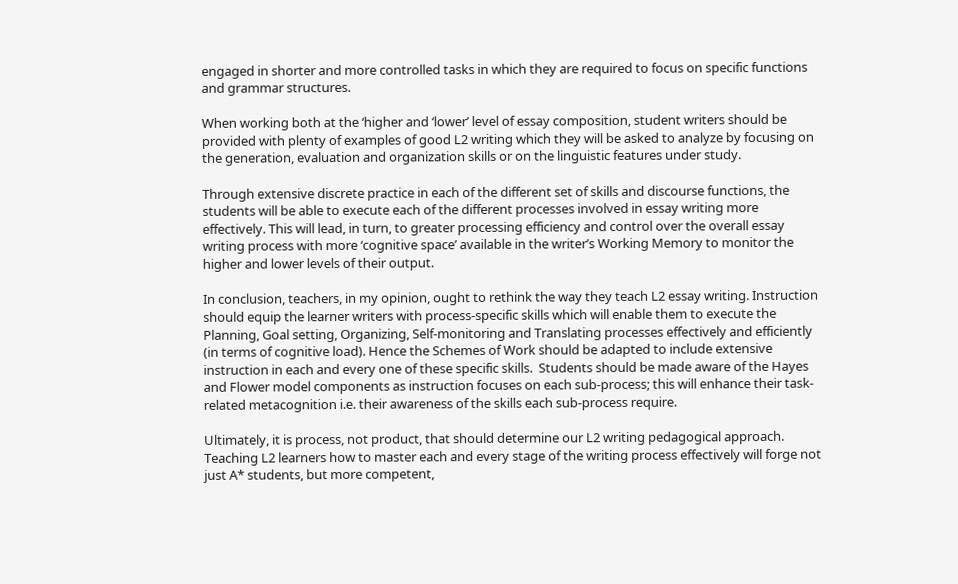engaged in shorter and more controlled tasks in which they are required to focus on specific functions and grammar structures.

When working both at the ‘higher and ‘lower’ level of essay composition, student writers should be provided with plenty of examples of good L2 writing which they will be asked to analyze by focusing on the generation, evaluation and organization skills or on the linguistic features under study.

Through extensive discrete practice in each of the different set of skills and discourse functions, the students will be able to execute each of the different processes involved in essay writing more effectively. This will lead, in turn, to greater processing efficiency and control over the overall essay writing process with more ‘cognitive space’ available in the writer’s Working Memory to monitor the higher and lower levels of their output.

In conclusion, teachers, in my opinion, ought to rethink the way they teach L2 essay writing. Instruction should equip the learner writers with process-specific skills which will enable them to execute the Planning, Goal setting, Organizing, Self-monitoring and Translating processes effectively and efficiently (in terms of cognitive load). Hence the Schemes of Work should be adapted to include extensive instruction in each and every one of these specific skills.  Students should be made aware of the Hayes and Flower model components as instruction focuses on each sub-process; this will enhance their task-related metacognition i.e. their awareness of the skills each sub-process require.

Ultimately, it is process, not product, that should determine our L2 writing pedagogical approach. Teaching L2 learners how to master each and every stage of the writing process effectively will forge not just A* students, but more competent,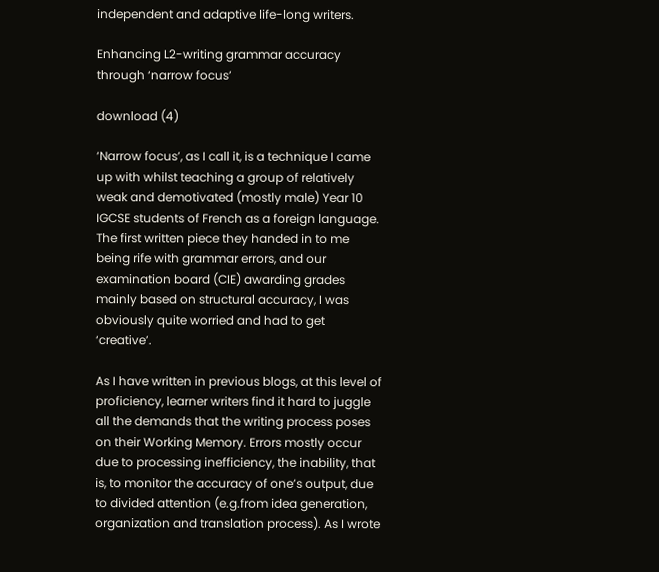independent and adaptive life-long writers.

Enhancing L2-writing grammar accuracy through ‘narrow focus’

download (4)

‘Narrow focus’, as I call it, is a technique I came up with whilst teaching a group of relatively weak and demotivated (mostly male) Year 10 IGCSE students of French as a foreign language. The first written piece they handed in to me being rife with grammar errors, and our examination board (CIE) awarding grades mainly based on structural accuracy, I was obviously quite worried and had to get ‘creative’.

As I have written in previous blogs, at this level of proficiency, learner writers find it hard to juggle all the demands that the writing process poses on their Working Memory. Errors mostly occur due to processing inefficiency, the inability, that is, to monitor the accuracy of one’s output, due to divided attention (e.g.from idea generation, organization and translation process). As I wrote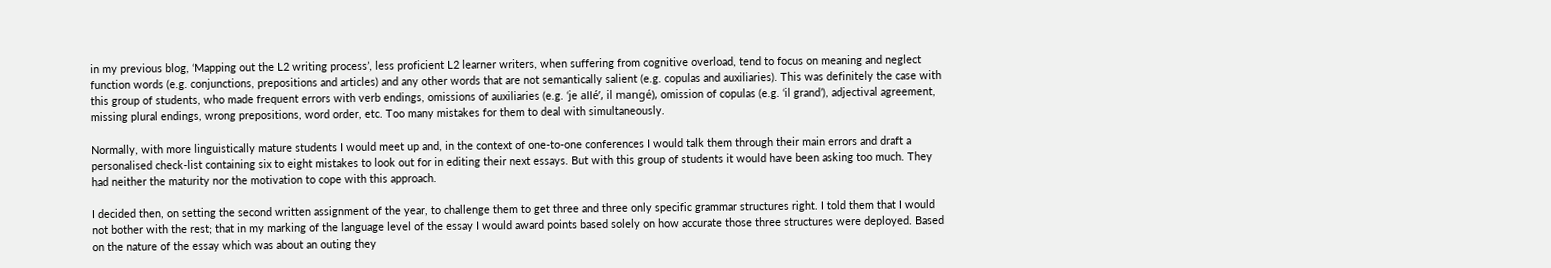in my previous blog, ‘Mapping out the L2 writing process’, less proficient L2 learner writers, when suffering from cognitive overload, tend to focus on meaning and neglect function words (e.g. conjunctions, prepositions and articles) and any other words that are not semantically salient (e.g. copulas and auxiliaries). This was definitely the case with this group of students, who made frequent errors with verb endings, omissions of auxiliaries (e.g. ‘je allé’, il mangé), omission of copulas (e.g. ‘il grand’), adjectival agreement, missing plural endings, wrong prepositions, word order, etc. Too many mistakes for them to deal with simultaneously.

Normally, with more linguistically mature students I would meet up and, in the context of one-to-one conferences I would talk them through their main errors and draft a personalised check-list containing six to eight mistakes to look out for in editing their next essays. But with this group of students it would have been asking too much. They had neither the maturity nor the motivation to cope with this approach.

I decided then, on setting the second written assignment of the year, to challenge them to get three and three only specific grammar structures right. I told them that I would not bother with the rest; that in my marking of the language level of the essay I would award points based solely on how accurate those three structures were deployed. Based on the nature of the essay which was about an outing they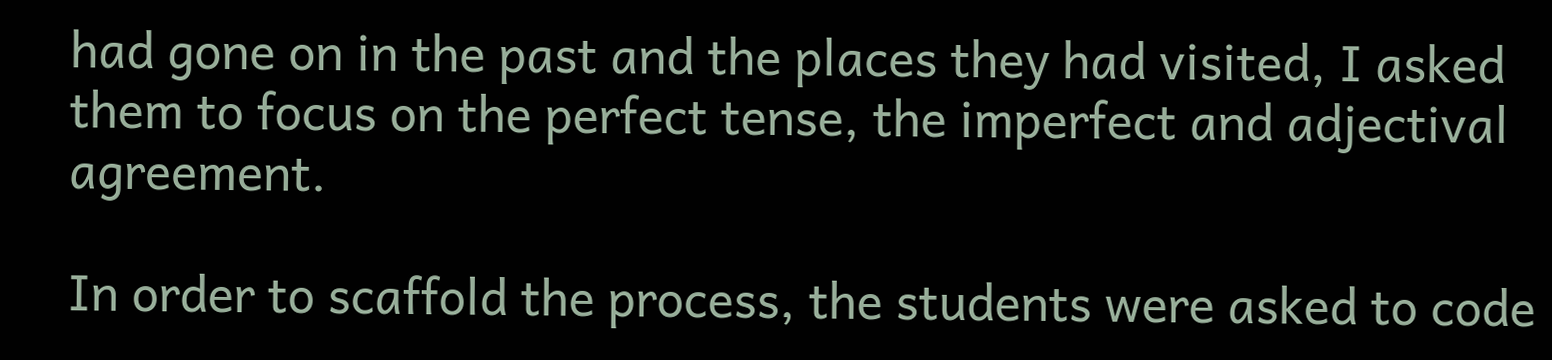had gone on in the past and the places they had visited, I asked them to focus on the perfect tense, the imperfect and adjectival agreement.

In order to scaffold the process, the students were asked to code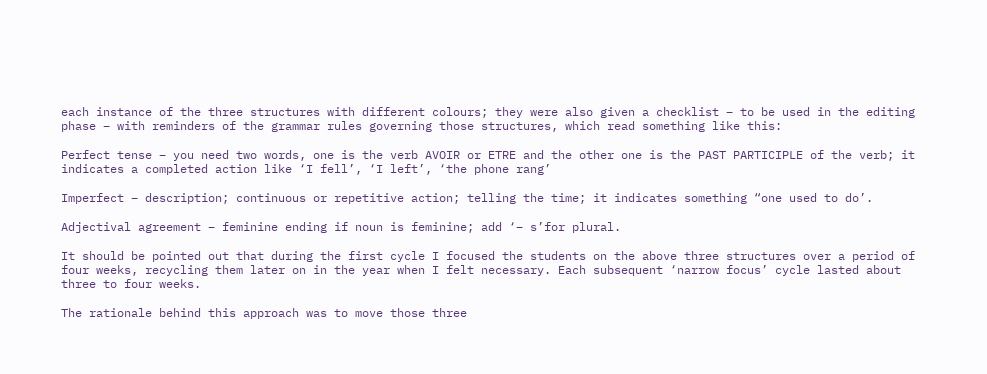each instance of the three structures with different colours; they were also given a checklist – to be used in the editing phase – with reminders of the grammar rules governing those structures, which read something like this:

Perfect tense – you need two words, one is the verb AVOIR or ETRE and the other one is the PAST PARTICIPLE of the verb; it indicates a completed action like ‘I fell’, ‘I left’, ‘the phone rang’

Imperfect – description; continuous or repetitive action; telling the time; it indicates something “one used to do’.

Adjectival agreement – feminine ending if noun is feminine; add ‘– s’for plural.

It should be pointed out that during the first cycle I focused the students on the above three structures over a period of four weeks, recycling them later on in the year when I felt necessary. Each subsequent ‘narrow focus’ cycle lasted about three to four weeks.

The rationale behind this approach was to move those three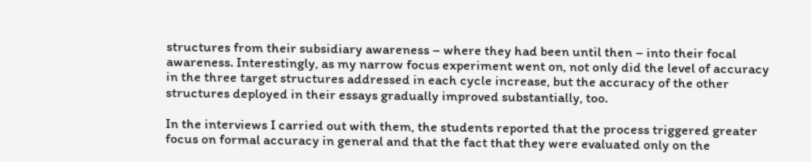structures from their subsidiary awareness – where they had been until then – into their focal awareness. Interestingly, as my narrow focus experiment went on, not only did the level of accuracy in the three target structures addressed in each cycle increase, but the accuracy of the other structures deployed in their essays gradually improved substantially, too.

In the interviews I carried out with them, the students reported that the process triggered greater focus on formal accuracy in general and that the fact that they were evaluated only on the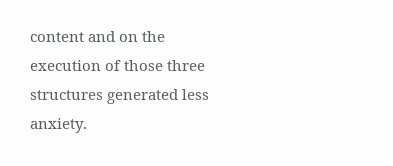content and on the execution of those three structures generated less anxiety.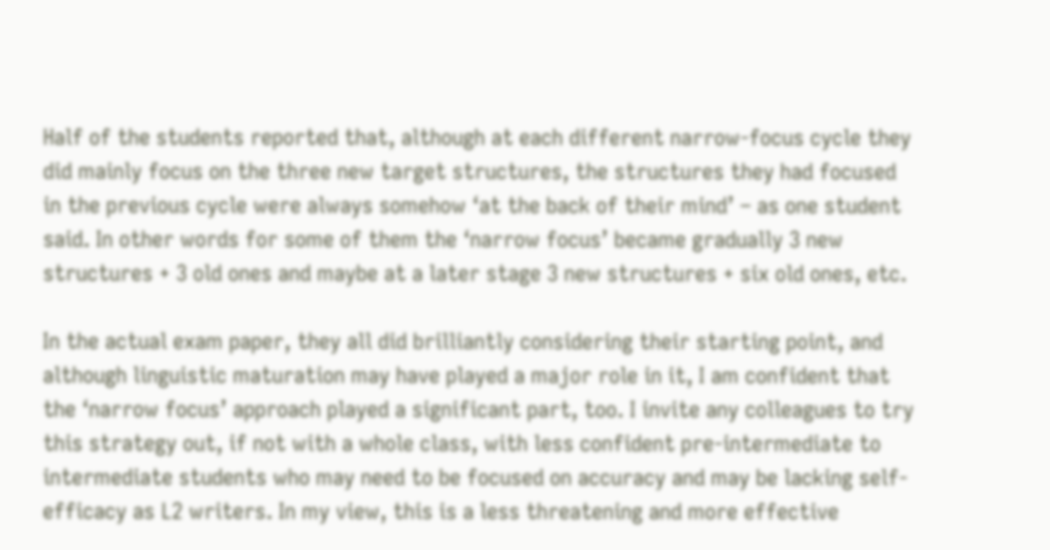Half of the students reported that, although at each different narrow-focus cycle they did mainly focus on the three new target structures, the structures they had focused in the previous cycle were always somehow ‘at the back of their mind’ – as one student said. In other words for some of them the ‘narrow focus’ became gradually 3 new structures + 3 old ones and maybe at a later stage 3 new structures + six old ones, etc.

In the actual exam paper, they all did brilliantly considering their starting point, and although linguistic maturation may have played a major role in it, I am confident that the ‘narrow focus’ approach played a significant part, too. I invite any colleagues to try this strategy out, if not with a whole class, with less confident pre-intermediate to intermediate students who may need to be focused on accuracy and may be lacking self-efficacy as L2 writers. In my view, this is a less threatening and more effective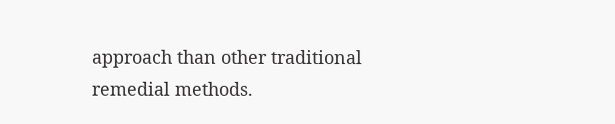approach than other traditional remedial methods.